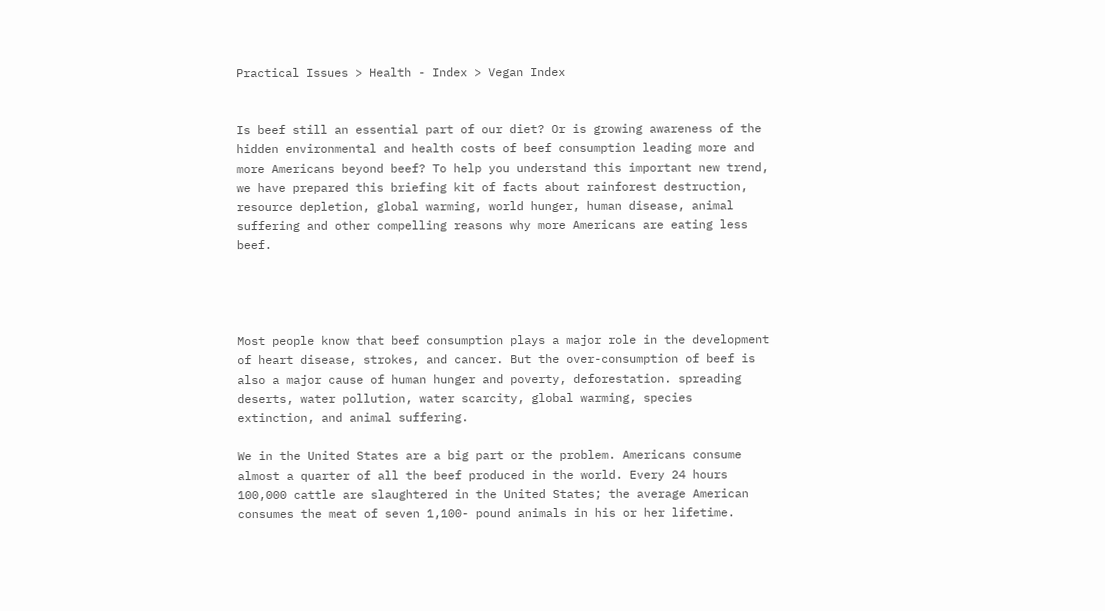Practical Issues > Health - Index > Vegan Index


Is beef still an essential part of our diet? Or is growing awareness of the hidden environmental and health costs of beef consumption leading more and more Americans beyond beef? To help you understand this important new trend, we have prepared this briefing kit of facts about rainforest destruction, resource depletion, global warming, world hunger, human disease, animal suffering and other compelling reasons why more Americans are eating less beef.




Most people know that beef consumption plays a major role in the development of heart disease, strokes, and cancer. But the over-consumption of beef is also a major cause of human hunger and poverty, deforestation. spreading deserts, water pollution, water scarcity, global warming, species extinction, and animal suffering.

We in the United States are a big part or the problem. Americans consume almost a quarter of all the beef produced in the world. Every 24 hours 100,000 cattle are slaughtered in the United States; the average American consumes the meat of seven 1,100- pound animals in his or her lifetime.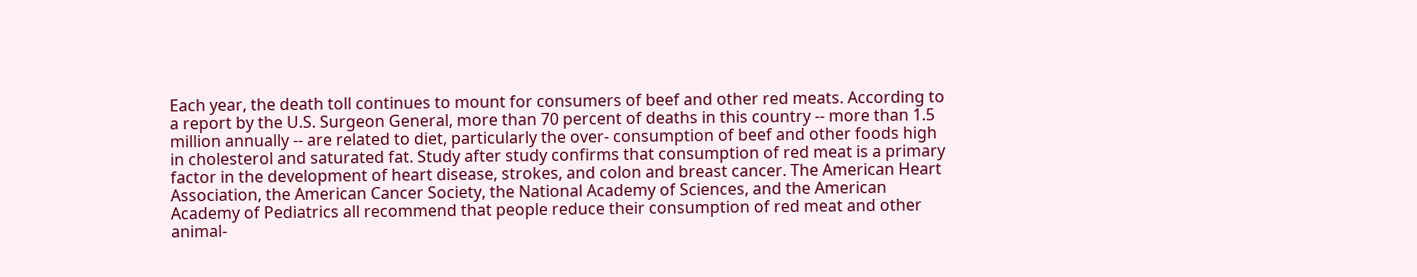Each year, the death toll continues to mount for consumers of beef and other red meats. According to a report by the U.S. Surgeon General, more than 70 percent of deaths in this country -- more than 1.5 million annually -- are related to diet, particularly the over- consumption of beef and other foods high in cholesterol and saturated fat. Study after study confirms that consumption of red meat is a primary factor in the development of heart disease, strokes, and colon and breast cancer. The American Heart Association, the American Cancer Society, the National Academy of Sciences, and the American Academy of Pediatrics all recommend that people reduce their consumption of red meat and other animal-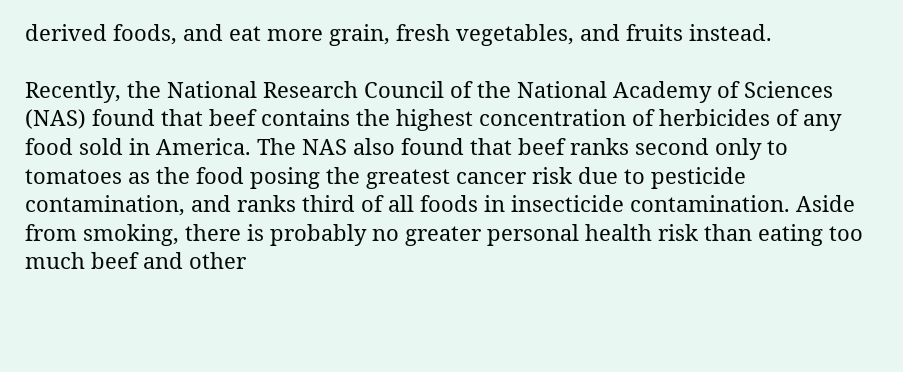derived foods, and eat more grain, fresh vegetables, and fruits instead.

Recently, the National Research Council of the National Academy of Sciences (NAS) found that beef contains the highest concentration of herbicides of any food sold in America. The NAS also found that beef ranks second only to tomatoes as the food posing the greatest cancer risk due to pesticide contamination, and ranks third of all foods in insecticide contamination. Aside from smoking, there is probably no greater personal health risk than eating too much beef and other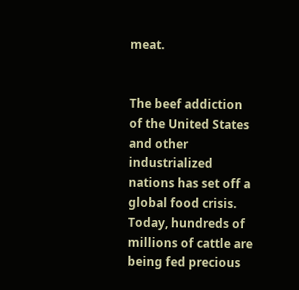meat.


The beef addiction of the United States and other industrialized nations has set off a global food crisis. Today, hundreds of millions of cattle are being fed precious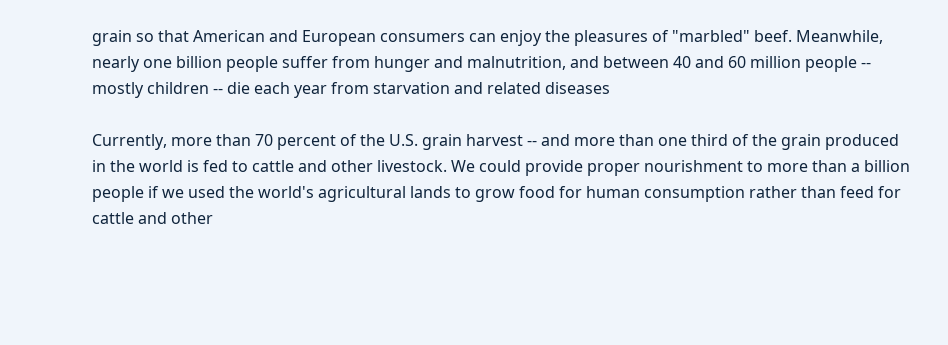grain so that American and European consumers can enjoy the pleasures of "marbled" beef. Meanwhile, nearly one billion people suffer from hunger and malnutrition, and between 40 and 60 million people -- mostly children -- die each year from starvation and related diseases

Currently, more than 70 percent of the U.S. grain harvest -- and more than one third of the grain produced in the world is fed to cattle and other livestock. We could provide proper nourishment to more than a billion people if we used the world's agricultural lands to grow food for human consumption rather than feed for cattle and other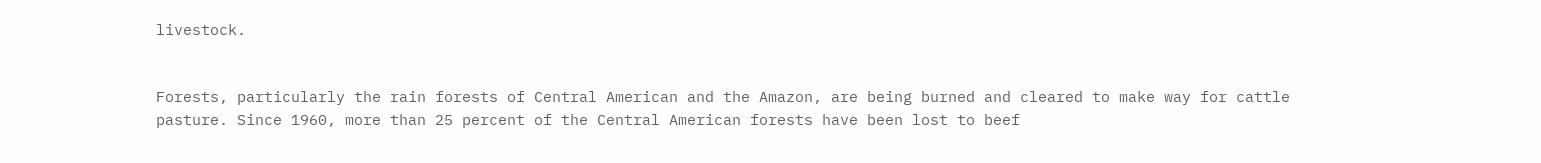livestock.


Forests, particularly the rain forests of Central American and the Amazon, are being burned and cleared to make way for cattle pasture. Since 1960, more than 25 percent of the Central American forests have been lost to beef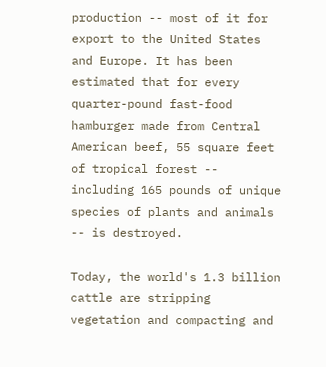production -- most of it for export to the United States and Europe. It has been estimated that for every quarter-pound fast-food hamburger made from Central American beef, 55 square feet of tropical forest -- including 165 pounds of unique species of plants and animals -- is destroyed.

Today, the world's 1.3 billion cattle are stripping vegetation and compacting and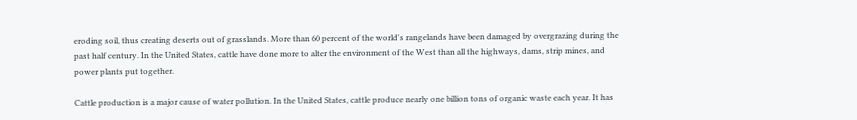eroding soil, thus creating deserts out of grasslands. More than 60 percent of the world's rangelands have been damaged by overgrazing during the past half century. In the United States, cattle have done more to alter the environment of the West than all the highways, dams, strip mines, and power plants put together.

Cattle production is a major cause of water pollution. In the United States, cattle produce nearly one billion tons of organic waste each year. It has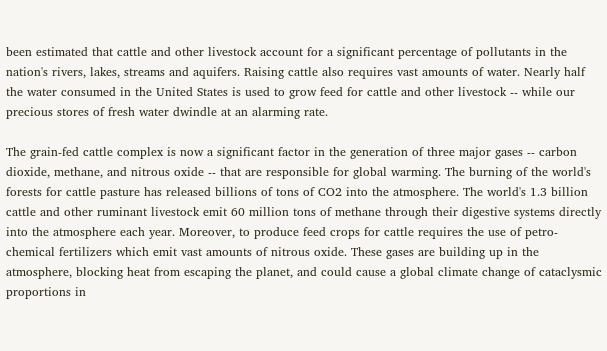been estimated that cattle and other livestock account for a significant percentage of pollutants in the nation's rivers, lakes, streams and aquifers. Raising cattle also requires vast amounts of water. Nearly half the water consumed in the United States is used to grow feed for cattle and other livestock -- while our precious stores of fresh water dwindle at an alarming rate.

The grain-fed cattle complex is now a significant factor in the generation of three major gases -- carbon dioxide, methane, and nitrous oxide -- that are responsible for global warming. The burning of the world's forests for cattle pasture has released billions of tons of CO2 into the atmosphere. The world's 1.3 billion cattle and other ruminant livestock emit 60 million tons of methane through their digestive systems directly into the atmosphere each year. Moreover, to produce feed crops for cattle requires the use of petro-chemical fertilizers which emit vast amounts of nitrous oxide. These gases are building up in the atmosphere, blocking heat from escaping the planet, and could cause a global climate change of cataclysmic proportions in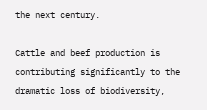the next century.

Cattle and beef production is contributing significantly to the dramatic loss of biodiversity,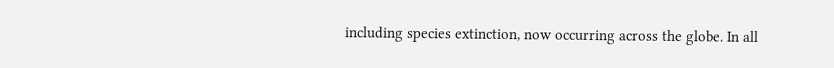including species extinction, now occurring across the globe. In all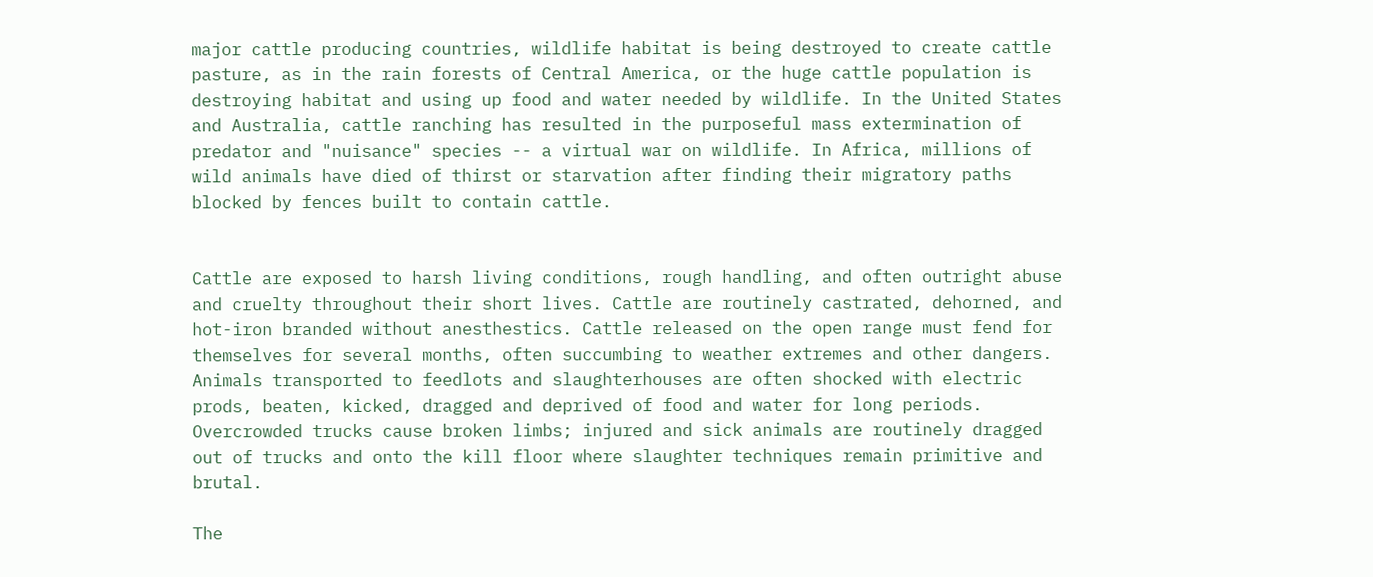major cattle producing countries, wildlife habitat is being destroyed to create cattle pasture, as in the rain forests of Central America, or the huge cattle population is destroying habitat and using up food and water needed by wildlife. In the United States and Australia, cattle ranching has resulted in the purposeful mass extermination of predator and "nuisance" species -- a virtual war on wildlife. In Africa, millions of wild animals have died of thirst or starvation after finding their migratory paths blocked by fences built to contain cattle.


Cattle are exposed to harsh living conditions, rough handling, and often outright abuse and cruelty throughout their short lives. Cattle are routinely castrated, dehorned, and hot-iron branded without anesthestics. Cattle released on the open range must fend for themselves for several months, often succumbing to weather extremes and other dangers. Animals transported to feedlots and slaughterhouses are often shocked with electric prods, beaten, kicked, dragged and deprived of food and water for long periods. Overcrowded trucks cause broken limbs; injured and sick animals are routinely dragged out of trucks and onto the kill floor where slaughter techniques remain primitive and brutal.

The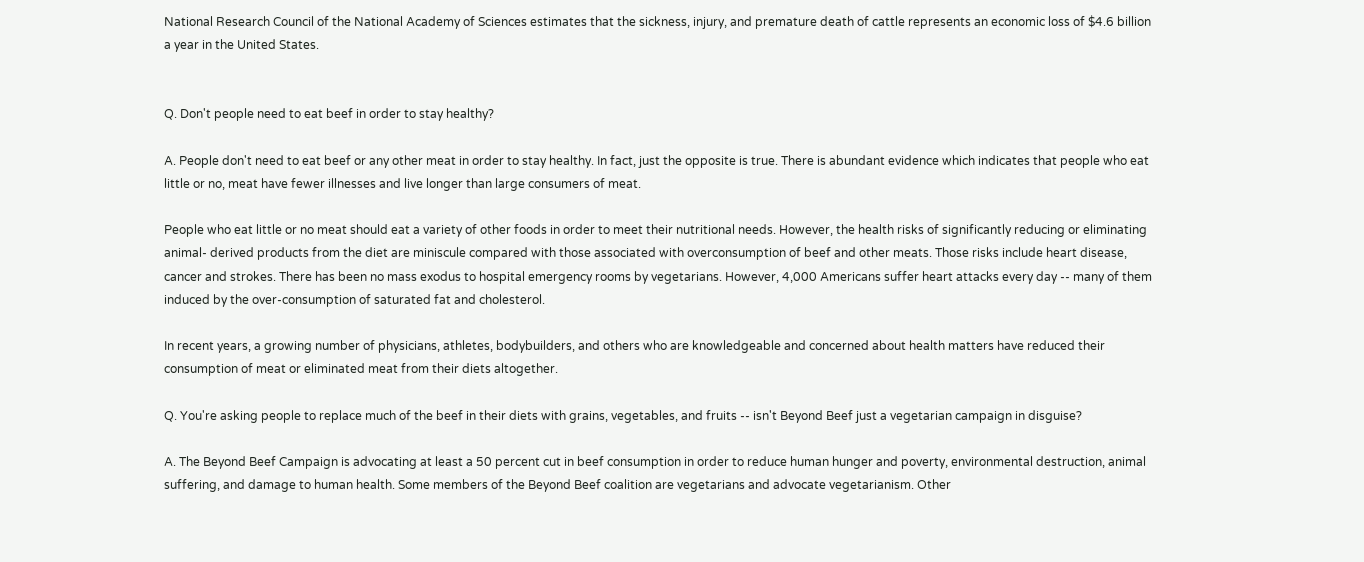National Research Council of the National Academy of Sciences estimates that the sickness, injury, and premature death of cattle represents an economic loss of $4.6 billion a year in the United States.


Q. Don't people need to eat beef in order to stay healthy?

A. People don't need to eat beef or any other meat in order to stay healthy. In fact, just the opposite is true. There is abundant evidence which indicates that people who eat little or no, meat have fewer illnesses and live longer than large consumers of meat.

People who eat little or no meat should eat a variety of other foods in order to meet their nutritional needs. However, the health risks of significantly reducing or eliminating animal- derived products from the diet are miniscule compared with those associated with overconsumption of beef and other meats. Those risks include heart disease, cancer and strokes. There has been no mass exodus to hospital emergency rooms by vegetarians. However, 4,000 Americans suffer heart attacks every day -- many of them induced by the over-consumption of saturated fat and cholesterol.

In recent years, a growing number of physicians, athletes, bodybuilders, and others who are knowledgeable and concerned about health matters have reduced their consumption of meat or eliminated meat from their diets altogether.

Q. You're asking people to replace much of the beef in their diets with grains, vegetables, and fruits -- isn't Beyond Beef just a vegetarian campaign in disguise?

A. The Beyond Beef Campaign is advocating at least a 50 percent cut in beef consumption in order to reduce human hunger and poverty, environmental destruction, animal suffering, and damage to human health. Some members of the Beyond Beef coalition are vegetarians and advocate vegetarianism. Other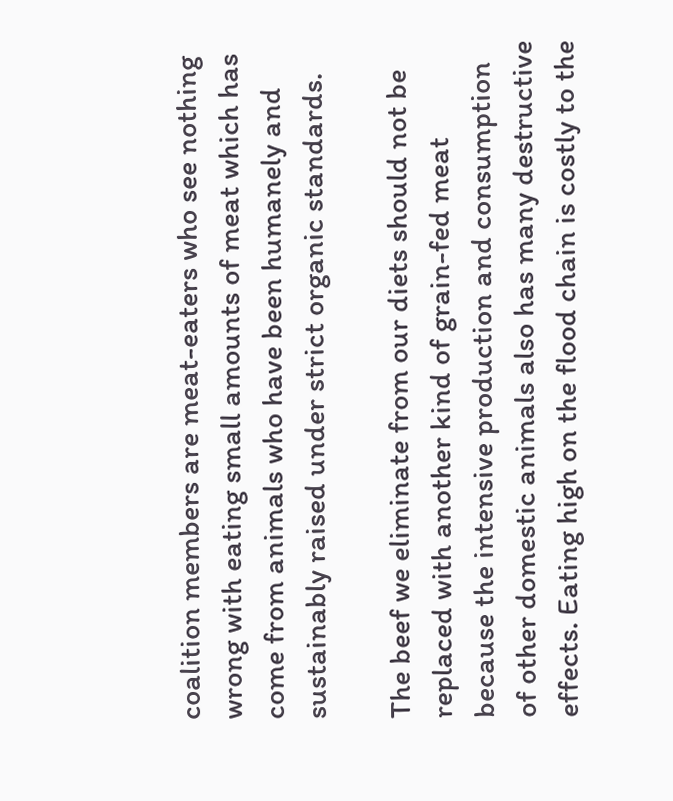coalition members are meat-eaters who see nothing wrong with eating small amounts of meat which has come from animals who have been humanely and sustainably raised under strict organic standards.

The beef we eliminate from our diets should not be replaced with another kind of grain-fed meat because the intensive production and consumption of other domestic animals also has many destructive effects. Eating high on the flood chain is costly to the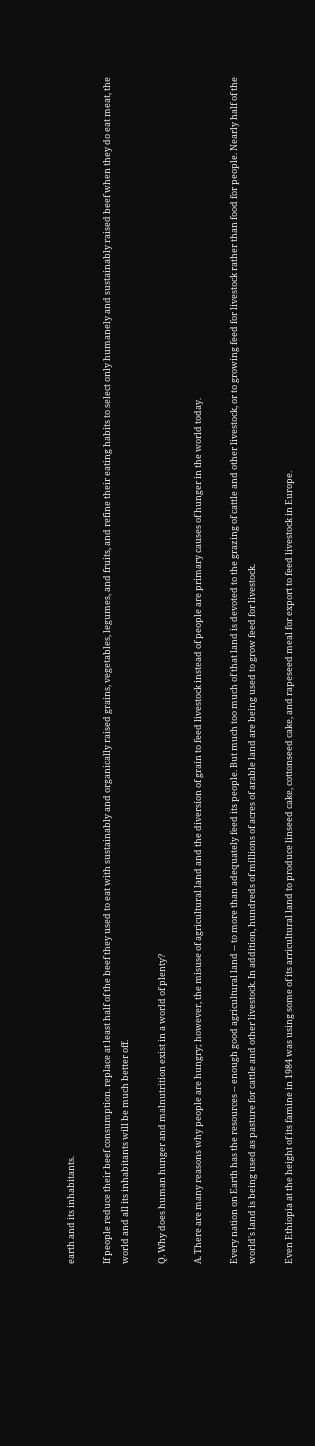earth and its inhabitants.

If people reduce their beef consumption. replace at least half of the beef they used to eat with sustainably and organically raised grains, vegetables, legumes, and fruits, and refine their eating habits to select only humanely and sustainably raised beef when they do eat meat, the world and all its inhabitants will be much better off.

Q. Why does human hunger and malnutrition exist in a world of plenty?

A. There are many reasons why people are hungry; however, the misuse of agricultural land and the diversion of grain to feed livestock instead of people are primary causes of hunger in the world today.

Every nation on Earth has the resources -- enough good agricultural land -- to more than adequately feed its people. But much too much of that land is devoted to the grazing of cattle and other livestock, or to growing feed for livestock rather than food for people. Nearly half of the world's land is being used as pasture for cattle and other livestock. In addition, hundreds of millions of acres of arable land are being used to grow feed for livestock.

Even Ethiopia at the height of its famine in 1984 was using some of its arricultural land to produce linseed cake, cottonseed cake, and rapeseed meal for export to feed livestock in Europe.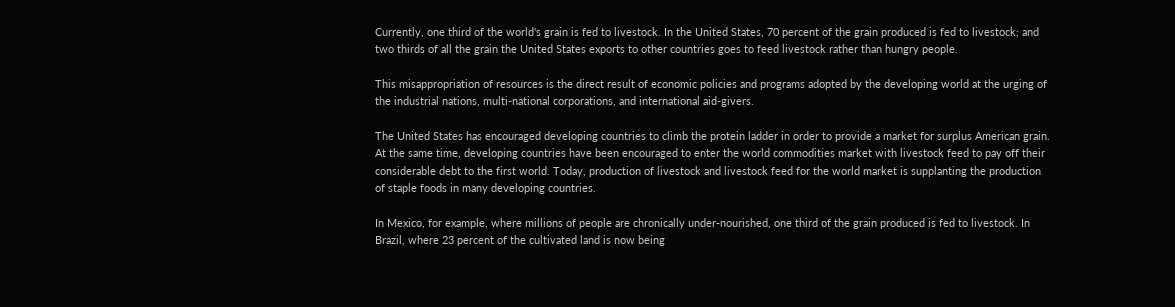Currently, one third of the world's grain is fed to livestock. In the United States, 70 percent of the grain produced is fed to livestock; and two thirds of all the grain the United States exports to other countries goes to feed livestock rather than hungry people.

This misappropriation of resources is the direct result of economic policies and programs adopted by the developing world at the urging of the industrial nations, multi-national corporations, and international aid-givers.

The United States has encouraged developing countries to climb the protein ladder in order to provide a market for surplus American grain. At the same time, developing countries have been encouraged to enter the world commodities market with livestock feed to pay off their considerable debt to the first world. Today, production of livestock and livestock feed for the world market is supplanting the production of staple foods in many developing countries.

In Mexico, for example, where millions of people are chronically under-nourished, one third of the grain produced is fed to livestock. In Brazil, where 23 percent of the cultivated land is now being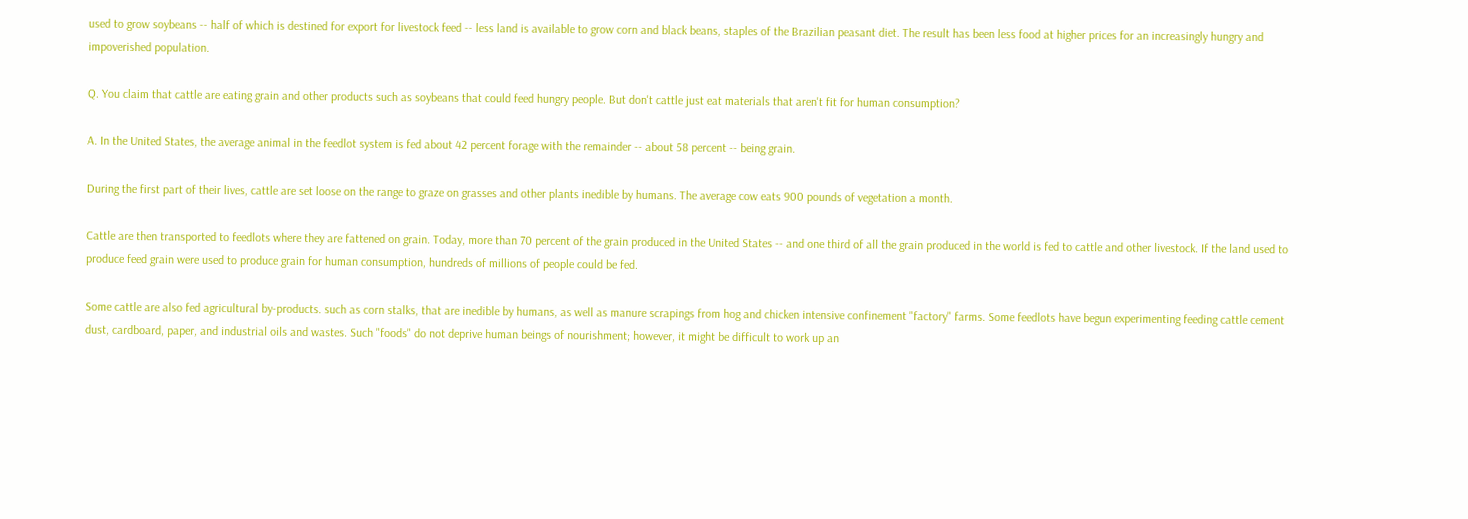used to grow soybeans -- half of which is destined for export for livestock feed -- less land is available to grow corn and black beans, staples of the Brazilian peasant diet. The result has been less food at higher prices for an increasingly hungry and impoverished population.

Q. You claim that cattle are eating grain and other products such as soybeans that could feed hungry people. But don't cattle just eat materials that aren't fit for human consumption?

A. In the United States, the average animal in the feedlot system is fed about 42 percent forage with the remainder -- about 58 percent -- being grain.

During the first part of their lives, cattle are set loose on the range to graze on grasses and other plants inedible by humans. The average cow eats 900 pounds of vegetation a month.

Cattle are then transported to feedlots where they are fattened on grain. Today, more than 70 percent of the grain produced in the United States -- and one third of all the grain produced in the world is fed to cattle and other livestock. If the land used to produce feed grain were used to produce grain for human consumption, hundreds of millions of people could be fed.

Some cattle are also fed agricultural by-products. such as corn stalks, that are inedible by humans, as well as manure scrapings from hog and chicken intensive confinement "factory" farms. Some feedlots have begun experimenting feeding cattle cement dust, cardboard, paper, and industrial oils and wastes. Such "foods" do not deprive human beings of nourishment; however, it might be difficult to work up an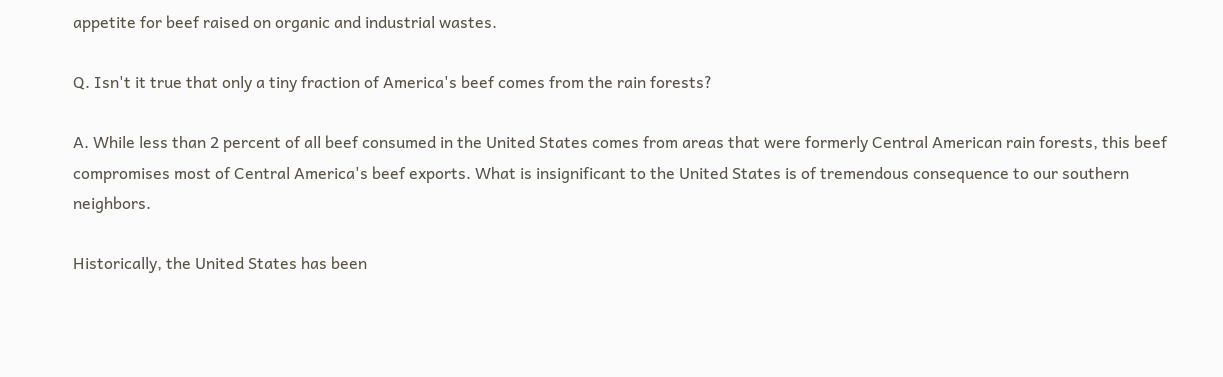appetite for beef raised on organic and industrial wastes.

Q. Isn't it true that only a tiny fraction of America's beef comes from the rain forests?

A. While less than 2 percent of all beef consumed in the United States comes from areas that were formerly Central American rain forests, this beef compromises most of Central America's beef exports. What is insignificant to the United States is of tremendous consequence to our southern neighbors.

Historically, the United States has been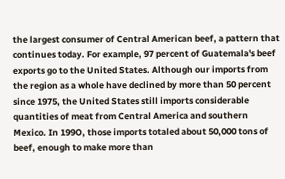the largest consumer of Central American beef, a pattern that continues today. For example, 97 percent of Guatemala's beef exports go to the United States. Although our imports from the region as a whole have declined by more than 50 percent since 1975, the United States still imports considerable quantities of meat from Central America and southern Mexico. In 199O, those imports totaled about 50,000 tons of beef, enough to make more than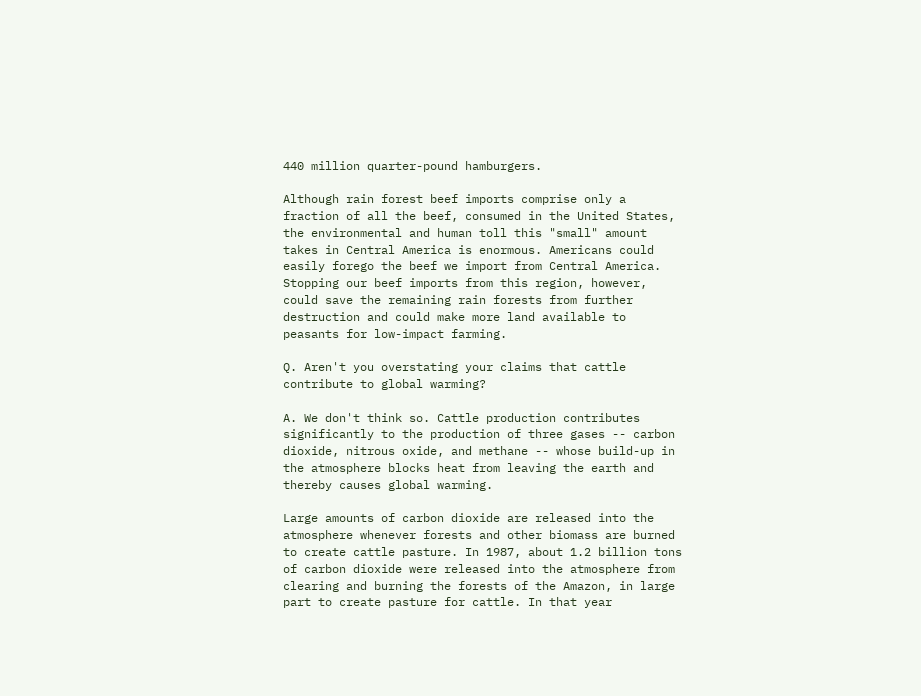440 million quarter-pound hamburgers.

Although rain forest beef imports comprise only a fraction of all the beef, consumed in the United States, the environmental and human toll this "small" amount takes in Central America is enormous. Americans could easily forego the beef we import from Central America. Stopping our beef imports from this region, however, could save the remaining rain forests from further destruction and could make more land available to peasants for low-impact farming.

Q. Aren't you overstating your claims that cattle contribute to global warming?

A. We don't think so. Cattle production contributes significantly to the production of three gases -- carbon dioxide, nitrous oxide, and methane -- whose build-up in the atmosphere blocks heat from leaving the earth and thereby causes global warming.

Large amounts of carbon dioxide are released into the atmosphere whenever forests and other biomass are burned to create cattle pasture. In 1987, about 1.2 billion tons of carbon dioxide were released into the atmosphere from clearing and burning the forests of the Amazon, in large part to create pasture for cattle. In that year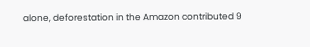alone, deforestation in the Amazon contributed 9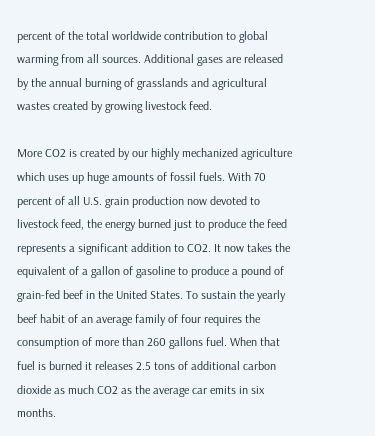percent of the total worldwide contribution to global warming from all sources. Additional gases are released by the annual burning of grasslands and agricultural wastes created by growing livestock feed.

More CO2 is created by our highly mechanized agriculture which uses up huge amounts of fossil fuels. With 70 percent of all U.S. grain production now devoted to livestock feed, the energy burned just to produce the feed represents a significant addition to CO2. It now takes the equivalent of a gallon of gasoline to produce a pound of grain-fed beef in the United States. To sustain the yearly beef habit of an average family of four requires the consumption of more than 260 gallons fuel. When that fuel is burned it releases 2.5 tons of additional carbon dioxide as much CO2 as the average car emits in six months.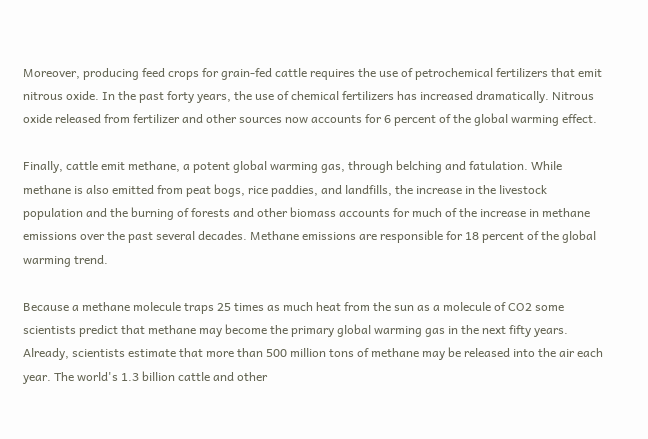Moreover, producing feed crops for grain-fed cattle requires the use of petrochemical fertilizers that emit nitrous oxide. In the past forty years, the use of chemical fertilizers has increased dramatically. Nitrous oxide released from fertilizer and other sources now accounts for 6 percent of the global warming effect.

Finally, cattle emit methane, a potent global warming gas, through belching and fatulation. While methane is also emitted from peat bogs, rice paddies, and landfills, the increase in the livestock population and the burning of forests and other biomass accounts for much of the increase in methane emissions over the past several decades. Methane emissions are responsible for 18 percent of the global warming trend.

Because a methane molecule traps 25 times as much heat from the sun as a molecule of CO2 some scientists predict that methane may become the primary global warming gas in the next fifty years. Already, scientists estimate that more than 500 million tons of methane may be released into the air each year. The world's 1.3 billion cattle and other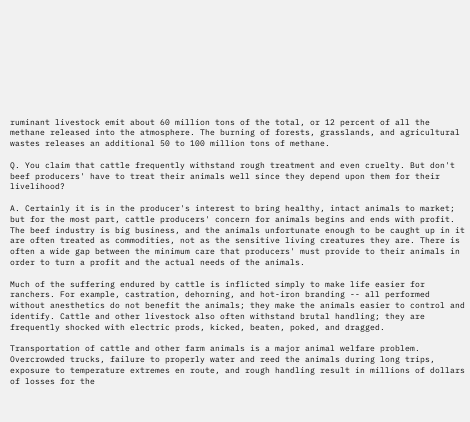ruminant livestock emit about 60 million tons of the total, or 12 percent of all the methane released into the atmosphere. The burning of forests, grasslands, and agricultural wastes releases an additional 50 to 100 million tons of methane.

Q. You claim that cattle frequently withstand rough treatment and even cruelty. But don't beef producers' have to treat their animals well since they depend upon them for their livelihood?

A. Certainly it is in the producer's interest to bring healthy, intact animals to market; but for the most part, cattle producers' concern for animals begins and ends with profit. The beef industry is big business, and the animals unfortunate enough to be caught up in it are often treated as commodities, not as the sensitive living creatures they are. There is often a wide gap between the minimum care that producers' must provide to their animals in order to turn a profit and the actual needs of the animals.

Much of the suffering endured by cattle is inflicted simply to make life easier for ranchers. For example, castration, dehorning, and hot-iron branding -- all performed without anesthetics do not benefit the animals; they make the animals easier to control and identify. Cattle and other livestock also often withstand brutal handling; they are frequently shocked with electric prods, kicked, beaten, poked, and dragged.

Transportation of cattle and other farm animals is a major animal welfare problem. Overcrowded trucks, failure to properly water and reed the animals during long trips, exposure to temperature extremes en route, and rough handling result in millions of dollars of losses for the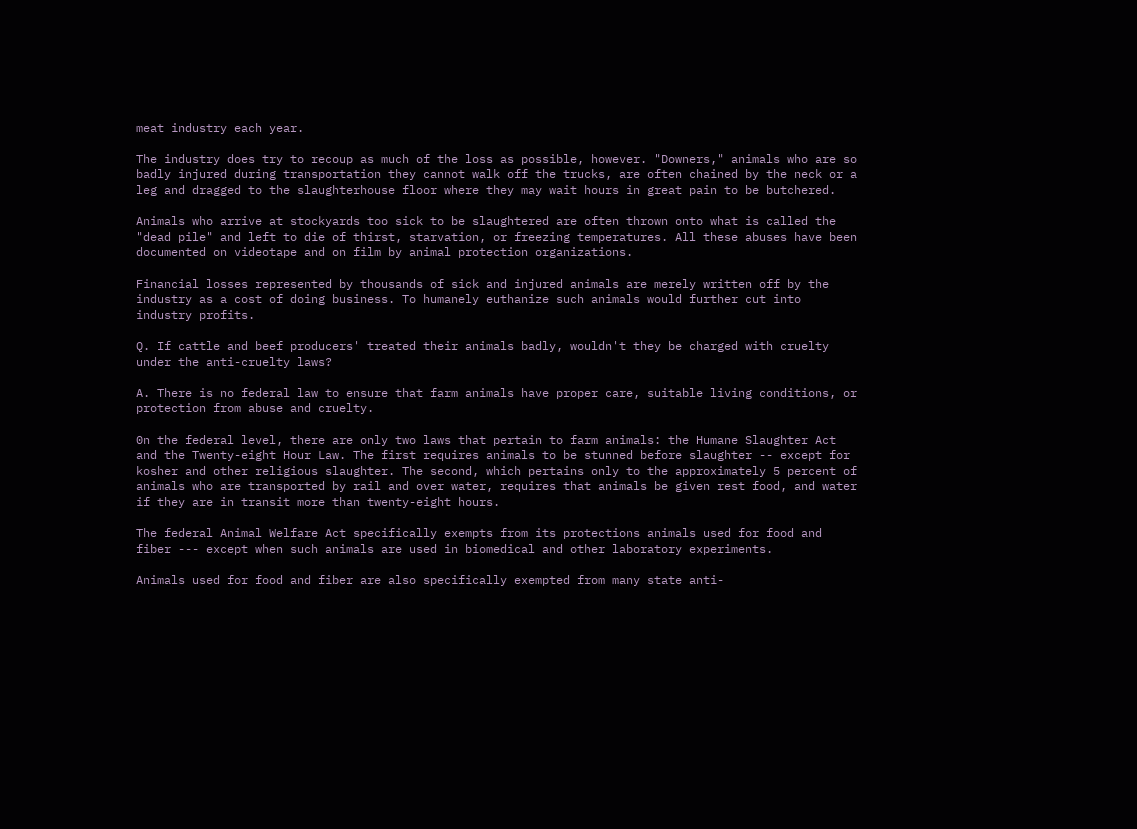meat industry each year.

The industry does try to recoup as much of the loss as possible, however. "Downers," animals who are so badly injured during transportation they cannot walk off the trucks, are often chained by the neck or a leg and dragged to the slaughterhouse floor where they may wait hours in great pain to be butchered.

Animals who arrive at stockyards too sick to be slaughtered are often thrown onto what is called the "dead pile" and left to die of thirst, starvation, or freezing temperatures. All these abuses have been documented on videotape and on film by animal protection organizations.

Financial losses represented by thousands of sick and injured animals are merely written off by the industry as a cost of doing business. To humanely euthanize such animals would further cut into industry profits.

Q. If cattle and beef producers' treated their animals badly, wouldn't they be charged with cruelty under the anti-cruelty laws?

A. There is no federal law to ensure that farm animals have proper care, suitable living conditions, or protection from abuse and cruelty.

0n the federal level, there are only two laws that pertain to farm animals: the Humane Slaughter Act and the Twenty-eight Hour Law. The first requires animals to be stunned before slaughter -- except for kosher and other religious slaughter. The second, which pertains only to the approximately 5 percent of animals who are transported by rail and over water, requires that animals be given rest food, and water if they are in transit more than twenty-eight hours.

The federal Animal Welfare Act specifically exempts from its protections animals used for food and fiber --- except when such animals are used in biomedical and other laboratory experiments.

Animals used for food and fiber are also specifically exempted from many state anti-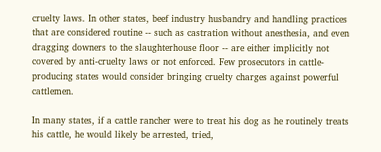cruelty laws. In other states, beef industry husbandry and handling practices that are considered routine -- such as castration without anesthesia, and even dragging downers to the slaughterhouse floor -- are either implicitly not covered by anti-cruelty laws or not enforced. Few prosecutors in cattle-producing states would consider bringing cruelty charges against powerful cattlemen.

In many states, if a cattle rancher were to treat his dog as he routinely treats his cattle, he would likely be arrested, tried,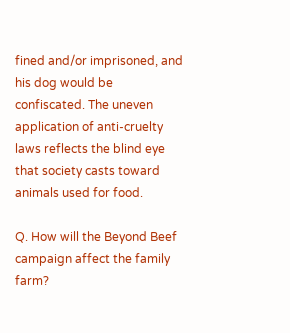fined and/or imprisoned, and his dog would be confiscated. The uneven application of anti-cruelty laws reflects the blind eye that society casts toward animals used for food.

Q. How will the Beyond Beef campaign affect the family farm?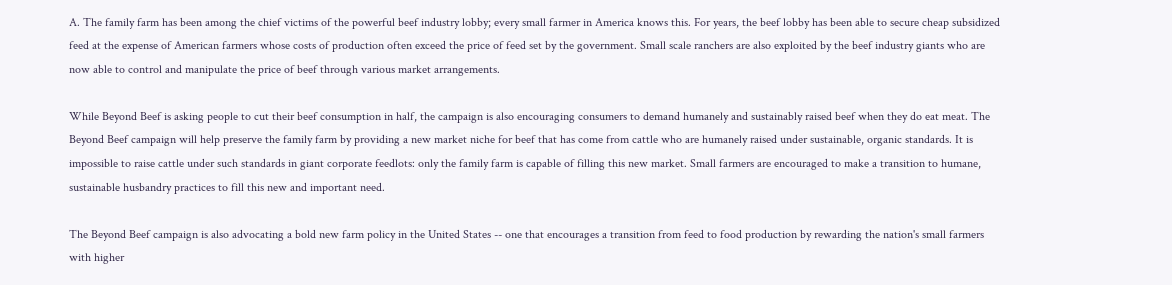A. The family farm has been among the chief victims of the powerful beef industry lobby; every small farmer in America knows this. For years, the beef lobby has been able to secure cheap subsidized feed at the expense of American farmers whose costs of production often exceed the price of feed set by the government. Small scale ranchers are also exploited by the beef industry giants who are now able to control and manipulate the price of beef through various market arrangements.

While Beyond Beef is asking people to cut their beef consumption in half, the campaign is also encouraging consumers to demand humanely and sustainably raised beef when they do eat meat. The Beyond Beef campaign will help preserve the family farm by providing a new market niche for beef that has come from cattle who are humanely raised under sustainable, organic standards. It is impossible to raise cattle under such standards in giant corporate feedlots: only the family farm is capable of filling this new market. Small farmers are encouraged to make a transition to humane, sustainable husbandry practices to fill this new and important need.

The Beyond Beef campaign is also advocating a bold new farm policy in the United States -- one that encourages a transition from feed to food production by rewarding the nation's small farmers with higher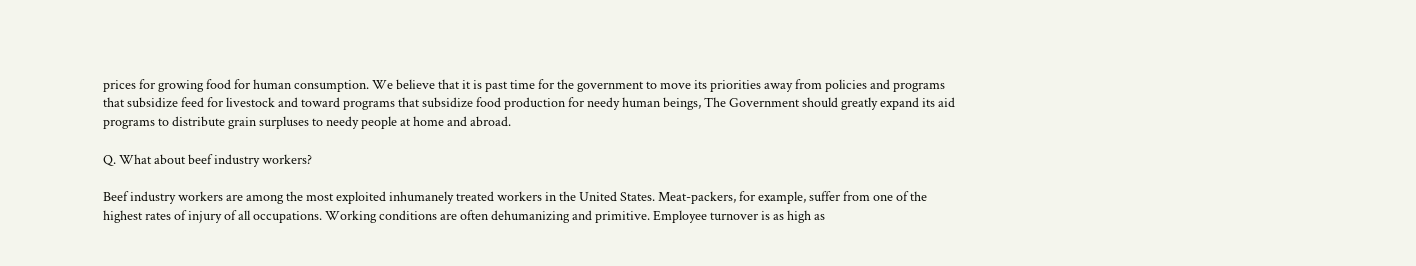prices for growing food for human consumption. We believe that it is past time for the government to move its priorities away from policies and programs that subsidize feed for livestock and toward programs that subsidize food production for needy human beings, The Government should greatly expand its aid programs to distribute grain surpluses to needy people at home and abroad.

Q. What about beef industry workers?

Beef industry workers are among the most exploited inhumanely treated workers in the United States. Meat-packers, for example, suffer from one of the highest rates of injury of all occupations. Working conditions are often dehumanizing and primitive. Employee turnover is as high as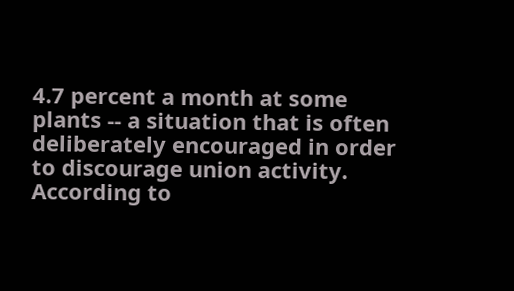4.7 percent a month at some plants -- a situation that is often deliberately encouraged in order to discourage union activity. According to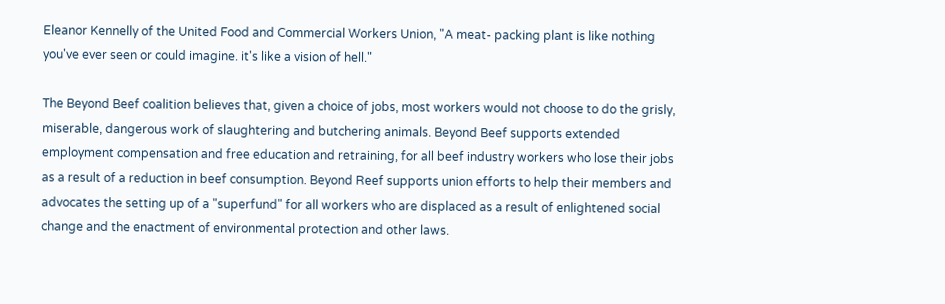Eleanor Kennelly of the United Food and Commercial Workers Union, "A meat- packing plant is like nothing you've ever seen or could imagine. it's like a vision of hell."

The Beyond Beef coalition believes that, given a choice of jobs, most workers would not choose to do the grisly, miserable, dangerous work of slaughtering and butchering animals. Beyond Beef supports extended employment compensation and free education and retraining, for all beef industry workers who lose their jobs as a result of a reduction in beef consumption. Beyond Reef supports union efforts to help their members and advocates the setting up of a "superfund" for all workers who are displaced as a result of enlightened social change and the enactment of environmental protection and other laws.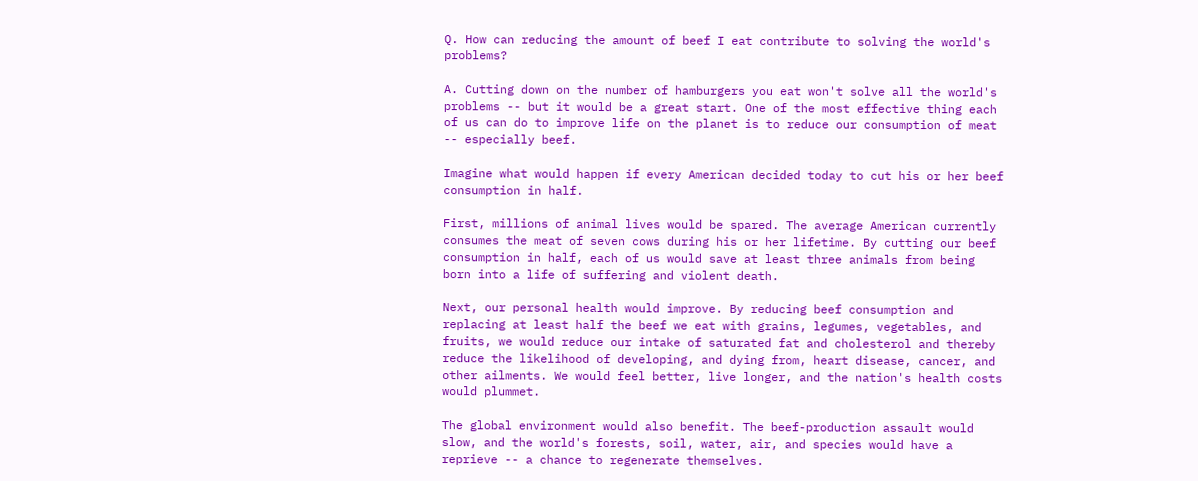Q. How can reducing the amount of beef I eat contribute to solving the world's problems?

A. Cutting down on the number of hamburgers you eat won't solve all the world's problems -- but it would be a great start. One of the most effective thing each of us can do to improve life on the planet is to reduce our consumption of meat -- especially beef.

Imagine what would happen if every American decided today to cut his or her beef consumption in half.

First, millions of animal lives would be spared. The average American currently consumes the meat of seven cows during his or her lifetime. By cutting our beef consumption in half, each of us would save at least three animals from being born into a life of suffering and violent death.

Next, our personal health would improve. By reducing beef consumption and replacing at least half the beef we eat with grains, legumes, vegetables, and fruits, we would reduce our intake of saturated fat and cholesterol and thereby reduce the likelihood of developing, and dying from, heart disease, cancer, and other ailments. We would feel better, live longer, and the nation's health costs would plummet.

The global environment would also benefit. The beef-production assault would slow, and the world's forests, soil, water, air, and species would have a reprieve -- a chance to regenerate themselves.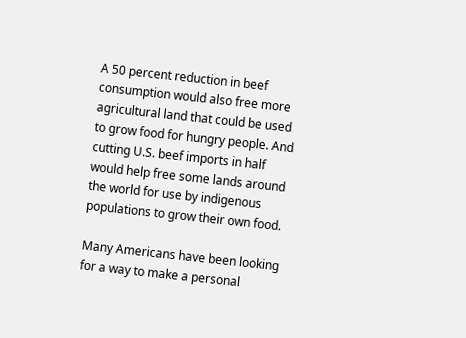A 50 percent reduction in beef consumption would also free more agricultural land that could be used to grow food for hungry people. And cutting U.S. beef imports in half would help free some lands around the world for use by indigenous populations to grow their own food.

Many Americans have been looking for a way to make a personal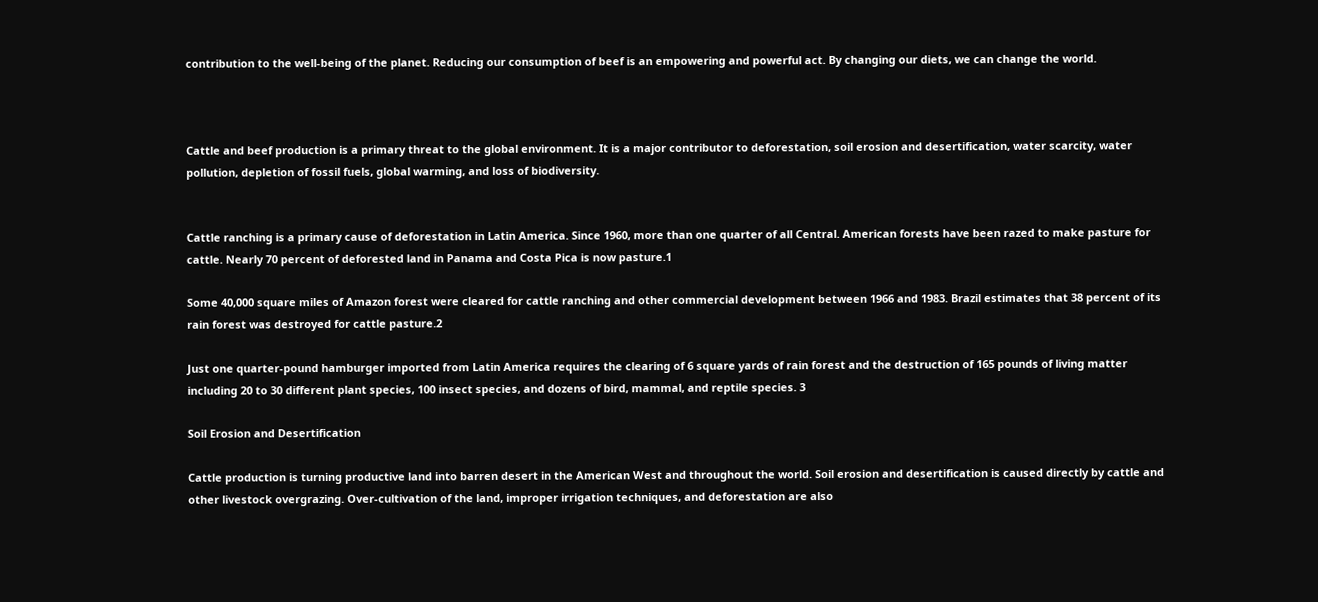contribution to the well-being of the planet. Reducing our consumption of beef is an empowering and powerful act. By changing our diets, we can change the world.



Cattle and beef production is a primary threat to the global environment. It is a major contributor to deforestation, soil erosion and desertification, water scarcity, water pollution, depletion of fossil fuels, global warming, and loss of biodiversity.


Cattle ranching is a primary cause of deforestation in Latin America. Since 1960, more than one quarter of all Central. American forests have been razed to make pasture for cattle. Nearly 70 percent of deforested land in Panama and Costa Pica is now pasture.1

Some 40,000 square miles of Amazon forest were cleared for cattle ranching and other commercial development between 1966 and 1983. Brazil estimates that 38 percent of its rain forest was destroyed for cattle pasture.2

Just one quarter-pound hamburger imported from Latin America requires the clearing of 6 square yards of rain forest and the destruction of 165 pounds of living matter including 20 to 30 different plant species, 100 insect species, and dozens of bird, mammal, and reptile species. 3

Soil Erosion and Desertification

Cattle production is turning productive land into barren desert in the American West and throughout the world. Soil erosion and desertification is caused directly by cattle and other livestock overgrazing. Over-cultivation of the land, improper irrigation techniques, and deforestation are also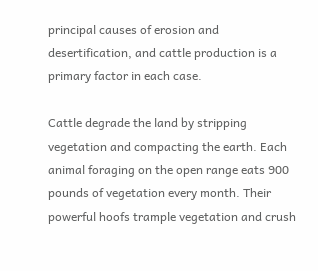principal causes of erosion and desertification, and cattle production is a primary factor in each case.

Cattle degrade the land by stripping vegetation and compacting the earth. Each animal foraging on the open range eats 900 pounds of vegetation every month. Their powerful hoofs trample vegetation and crush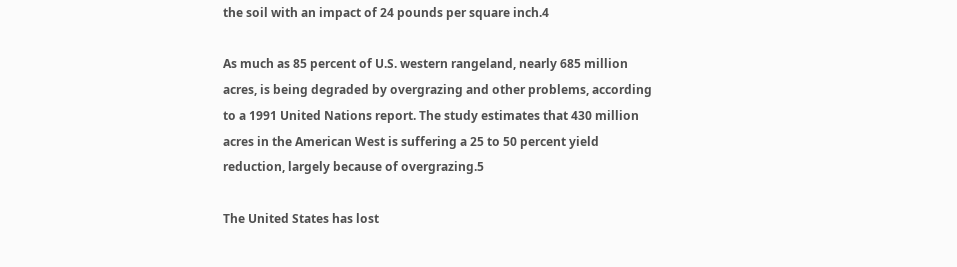the soil with an impact of 24 pounds per square inch.4

As much as 85 percent of U.S. western rangeland, nearly 685 million acres, is being degraded by overgrazing and other problems, according to a 1991 United Nations report. The study estimates that 430 million acres in the American West is suffering a 25 to 50 percent yield reduction, largely because of overgrazing.5

The United States has lost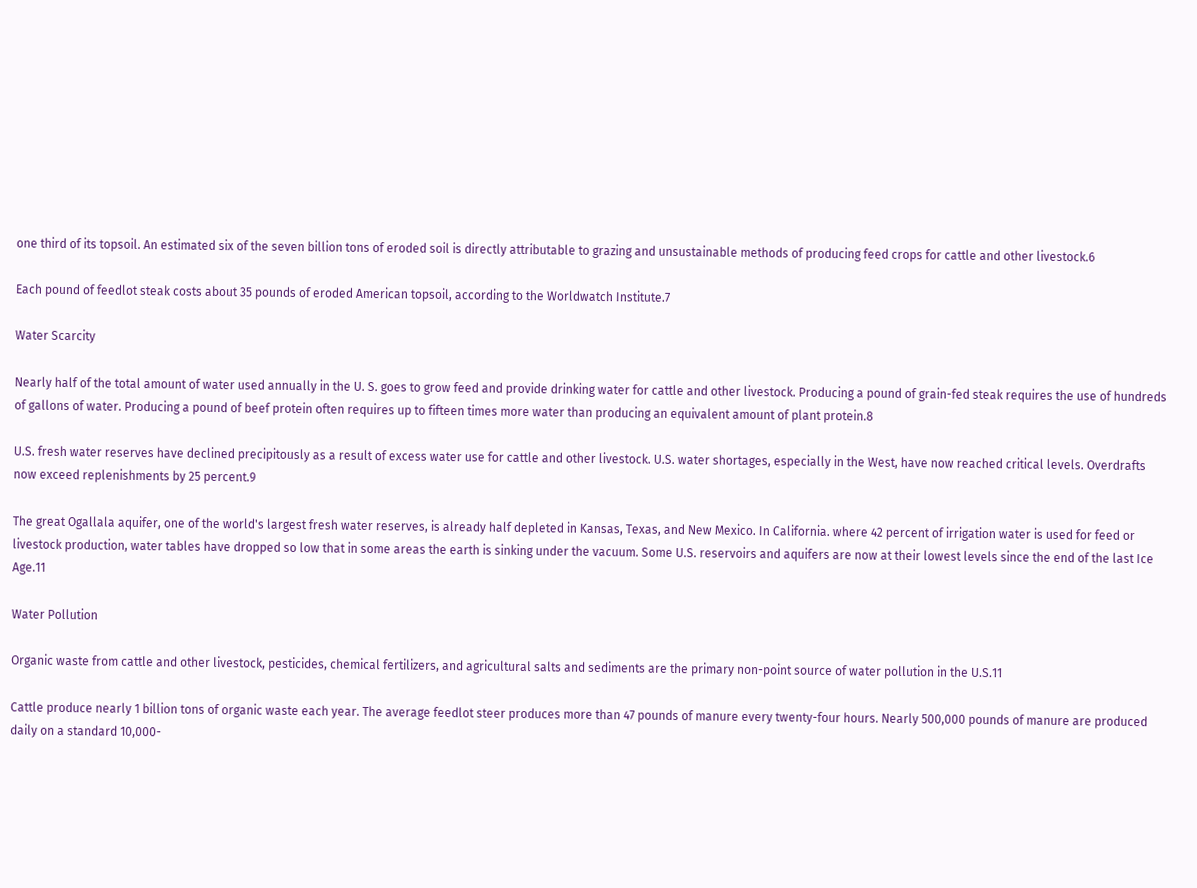one third of its topsoil. An estimated six of the seven billion tons of eroded soil is directly attributable to grazing and unsustainable methods of producing feed crops for cattle and other livestock.6

Each pound of feedlot steak costs about 35 pounds of eroded American topsoil, according to the Worldwatch Institute.7

Water Scarcity

Nearly half of the total amount of water used annually in the U. S. goes to grow feed and provide drinking water for cattle and other livestock. Producing a pound of grain-fed steak requires the use of hundreds of gallons of water. Producing a pound of beef protein often requires up to fifteen times more water than producing an equivalent amount of plant protein.8

U.S. fresh water reserves have declined precipitously as a result of excess water use for cattle and other livestock. U.S. water shortages, especially in the West, have now reached critical levels. Overdrafts now exceed replenishments by 25 percent.9

The great Ogallala aquifer, one of the world's largest fresh water reserves, is already half depleted in Kansas, Texas, and New Mexico. In California. where 42 percent of irrigation water is used for feed or livestock production, water tables have dropped so low that in some areas the earth is sinking under the vacuum. Some U.S. reservoirs and aquifers are now at their lowest levels since the end of the last Ice Age.11

Water Pollution

Organic waste from cattle and other livestock, pesticides, chemical fertilizers, and agricultural salts and sediments are the primary non-point source of water pollution in the U.S.11

Cattle produce nearly 1 billion tons of organic waste each year. The average feedlot steer produces more than 47 pounds of manure every twenty-four hours. Nearly 500,000 pounds of manure are produced daily on a standard 10,000-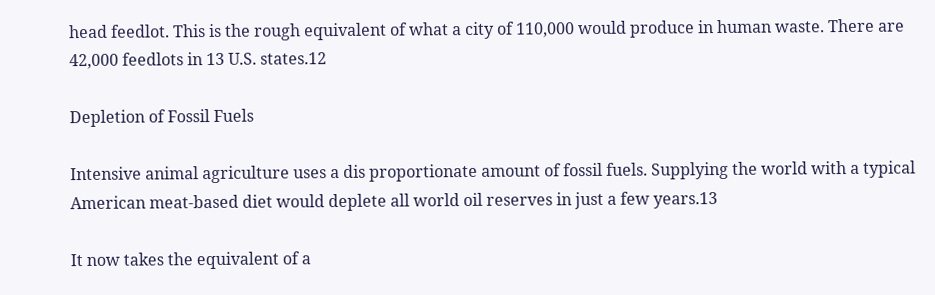head feedlot. This is the rough equivalent of what a city of 110,000 would produce in human waste. There are 42,000 feedlots in 13 U.S. states.12

Depletion of Fossil Fuels

Intensive animal agriculture uses a dis proportionate amount of fossil fuels. Supplying the world with a typical American meat-based diet would deplete all world oil reserves in just a few years.13

It now takes the equivalent of a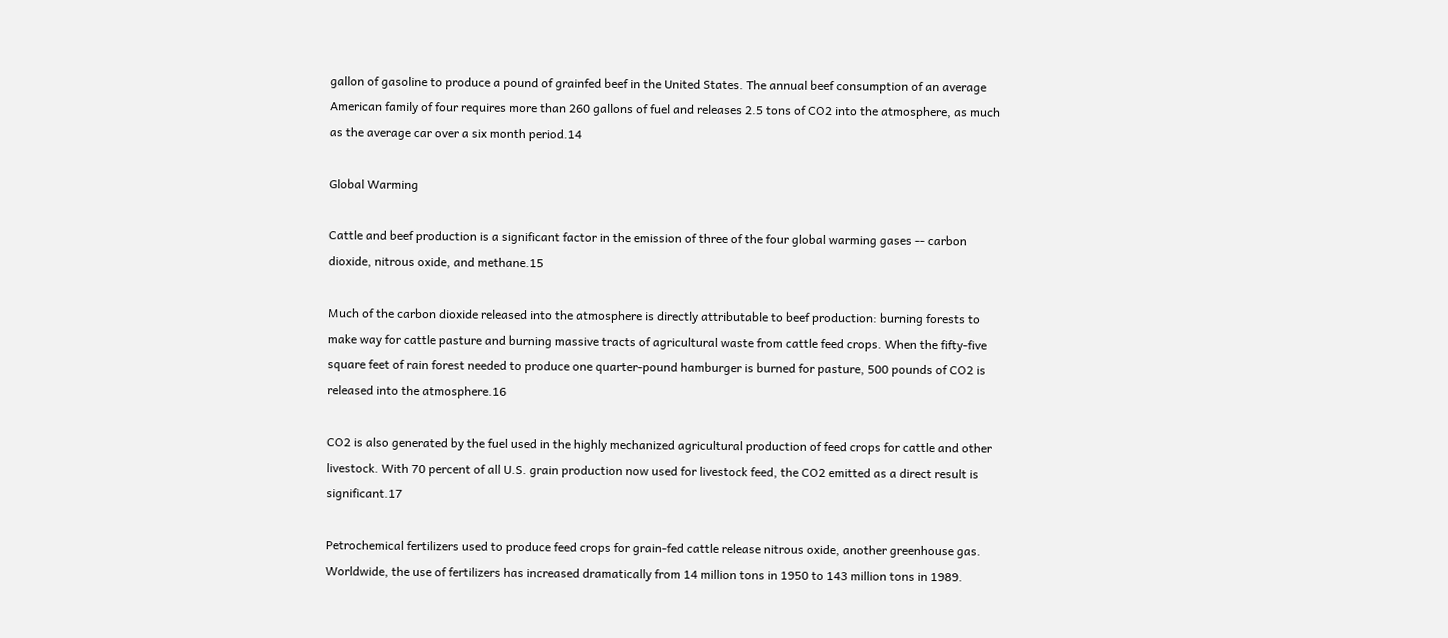gallon of gasoline to produce a pound of grainfed beef in the United States. The annual beef consumption of an average American family of four requires more than 260 gallons of fuel and releases 2.5 tons of CO2 into the atmosphere, as much as the average car over a six month period.14

Global Warming

Cattle and beef production is a significant factor in the emission of three of the four global warming gases -- carbon dioxide, nitrous oxide, and methane.15

Much of the carbon dioxide released into the atmosphere is directly attributable to beef production: burning forests to make way for cattle pasture and burning massive tracts of agricultural waste from cattle feed crops. When the fifty-five square feet of rain forest needed to produce one quarter-pound hamburger is burned for pasture, 500 pounds of CO2 is released into the atmosphere.16

CO2 is also generated by the fuel used in the highly mechanized agricultural production of feed crops for cattle and other livestock. With 70 percent of all U.S. grain production now used for livestock feed, the CO2 emitted as a direct result is significant.17

Petrochemical fertilizers used to produce feed crops for grain-fed cattle release nitrous oxide, another greenhouse gas. Worldwide, the use of fertilizers has increased dramatically from 14 million tons in 1950 to 143 million tons in 1989.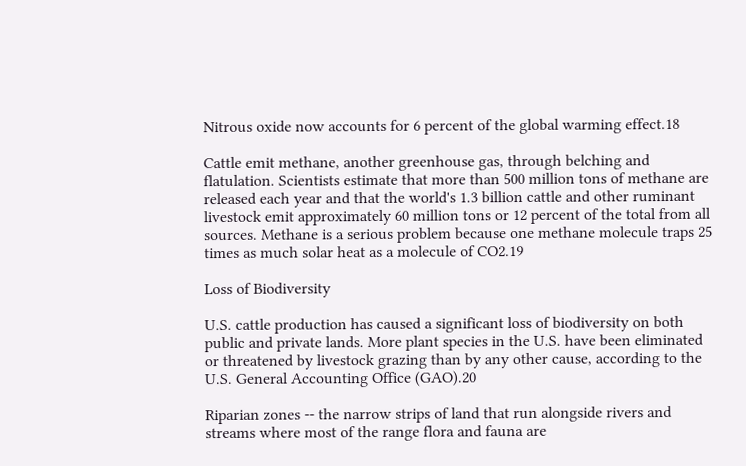Nitrous oxide now accounts for 6 percent of the global warming effect.18

Cattle emit methane, another greenhouse gas, through belching and flatulation. Scientists estimate that more than 500 million tons of methane are released each year and that the world's 1.3 billion cattle and other ruminant livestock emit approximately 60 million tons or 12 percent of the total from all sources. Methane is a serious problem because one methane molecule traps 25 times as much solar heat as a molecule of CO2.19

Loss of Biodiversity

U.S. cattle production has caused a significant loss of biodiversity on both public and private lands. More plant species in the U.S. have been eliminated or threatened by livestock grazing than by any other cause, according to the U.S. General Accounting Office (GAO).20

Riparian zones -- the narrow strips of land that run alongside rivers and streams where most of the range flora and fauna are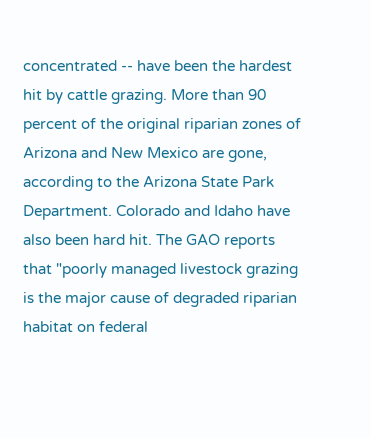concentrated -- have been the hardest hit by cattle grazing. More than 90 percent of the original riparian zones of Arizona and New Mexico are gone, according to the Arizona State Park Department. Colorado and Idaho have also been hard hit. The GAO reports that "poorly managed livestock grazing is the major cause of degraded riparian habitat on federal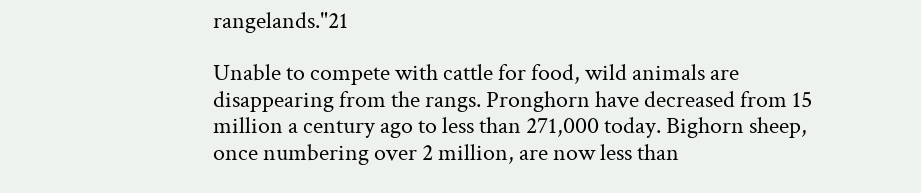rangelands."21

Unable to compete with cattle for food, wild animals are disappearing from the rangs. Pronghorn have decreased from 15 million a century ago to less than 271,000 today. Bighorn sheep, once numbering over 2 million, are now less than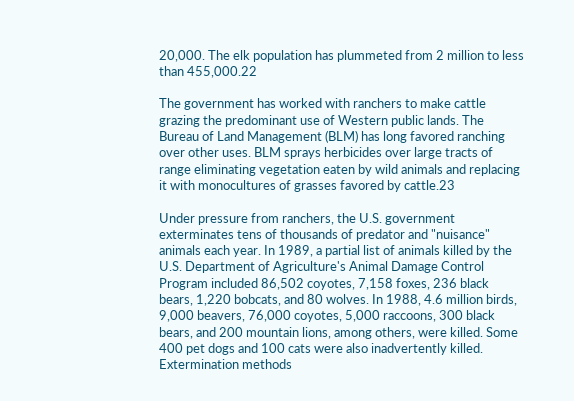20,000. The elk population has plummeted from 2 million to less than 455,000.22

The government has worked with ranchers to make cattle grazing the predominant use of Western public lands. The Bureau of Land Management (BLM) has long favored ranching over other uses. BLM sprays herbicides over large tracts of range eliminating vegetation eaten by wild animals and replacing it with monocultures of grasses favored by cattle.23

Under pressure from ranchers, the U.S. government exterminates tens of thousands of predator and "nuisance" animals each year. In 1989, a partial list of animals killed by the U.S. Department of Agriculture's Animal Damage Control Program included 86,502 coyotes, 7,158 foxes, 236 black bears, 1,220 bobcats, and 80 wolves. In 1988, 4.6 million birds, 9,000 beavers, 76,000 coyotes, 5,000 raccoons, 300 black bears, and 200 mountain lions, among others, were killed. Some 400 pet dogs and 100 cats were also inadvertently killed. Extermination methods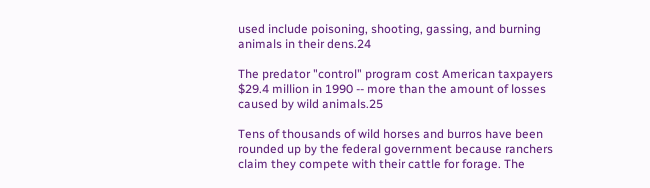used include poisoning, shooting, gassing, and burning animals in their dens.24

The predator "control" program cost American taxpayers $29.4 million in 1990 -- more than the amount of losses caused by wild animals.25

Tens of thousands of wild horses and burros have been rounded up by the federal government because ranchers claim they compete with their cattle for forage. The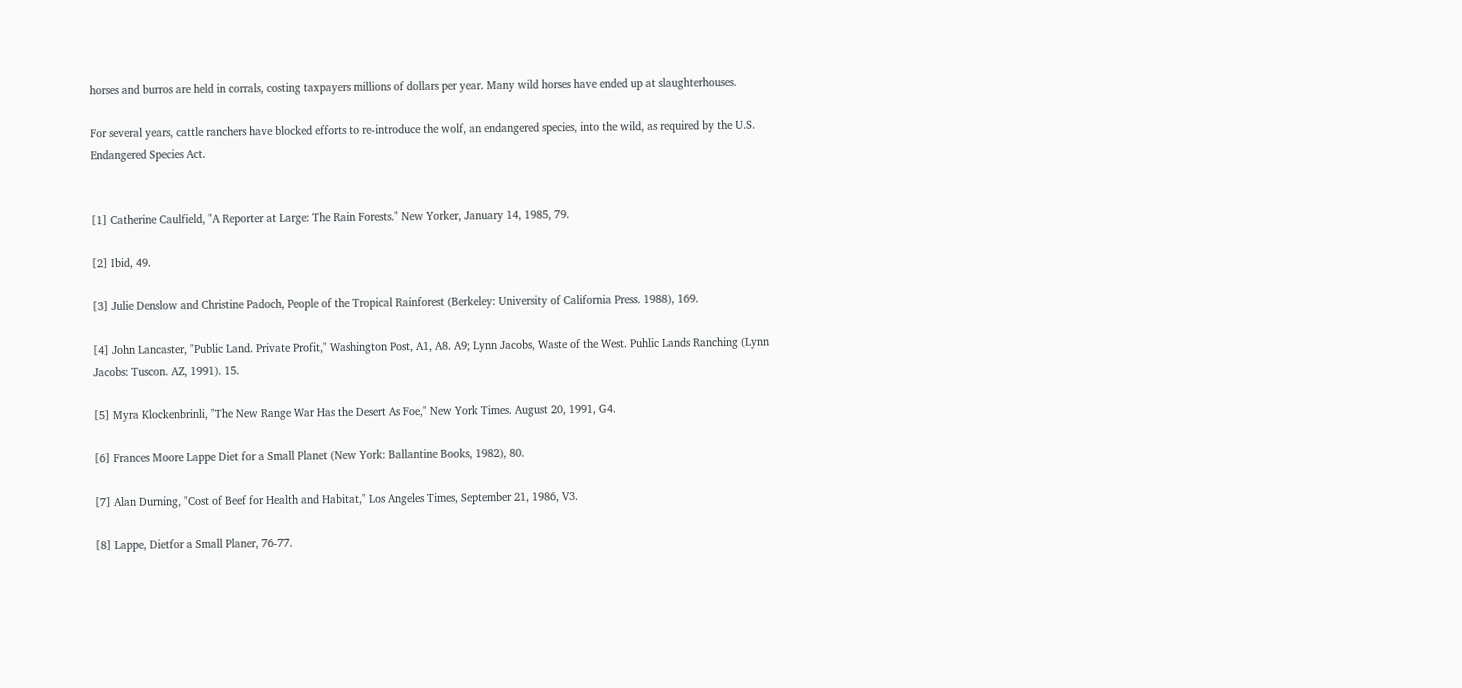horses and burros are held in corrals, costing taxpayers millions of dollars per year. Many wild horses have ended up at slaughterhouses.

For several years, cattle ranchers have blocked efforts to re-introduce the wolf, an endangered species, into the wild, as required by the U.S. Endangered Species Act.


[1] Catherine Caulfield, "A Reporter at Large: The Rain Forests." New Yorker, January 14, 1985, 79.

[2] Ibid, 49.

[3] Julie Denslow and Christine Padoch, People of the Tropical Rainforest (Berkeley: University of California Press. 1988), 169.

[4] John Lancaster, "Public Land. Private Profit," Washington Post, A1, A8. A9; Lynn Jacobs, Waste of the West. Puhlic Lands Ranching (Lynn Jacobs: Tuscon. AZ, 1991). 15.

[5] Myra Klockenbrinli, "The New Range War Has the Desert As Foe," New York Times. August 20, 1991, G4.

[6] Frances Moore Lappe Diet for a Small Planet (New York: Ballantine Books, 1982), 80.

[7] Alan Durning, "Cost of Beef for Health and Habitat," Los Angeles Times, September 21, 1986, V3.

[8] Lappe, Dietfor a Small Planer, 76-77.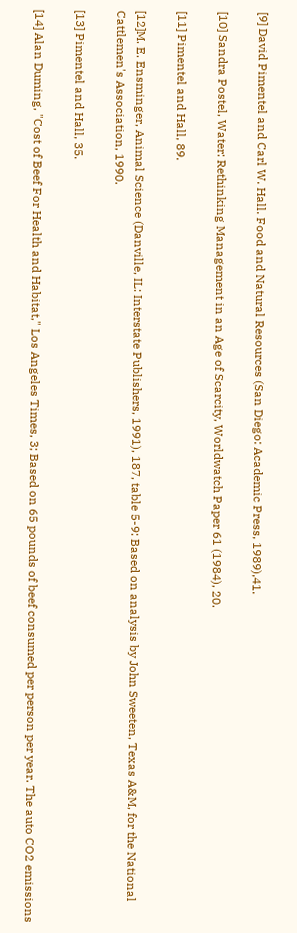[9] David Pimentel and Carl W. Hall. Food and Natural Resources (San Diego: Academic Press, 1989),41.

[10] Sandra Postel, Water: Rethinking Management in an Age of Scarcity, Worldwatch Paper 61 (1984), 20.

[11] Pimentel and Hall, 89.

[12]M. E. Ensminger, Animal Science (Danville, IL: Interstate Publishers, 1991), 187, table 5-9: Based on analysis by John Sweeten, Texas A&M, for the National Cattlemen's Association, 1990.

[13] Pimentel and Hall, 35.

[14] Alan Duming, "Cost of Beef For Health and Habitat," Los Angeles Times, 3; Based on 65 pounds of beef consumed per person per year. The auto CO2 emissions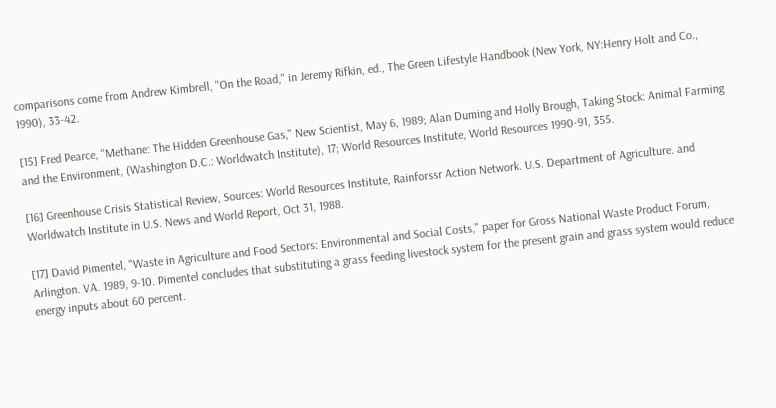comparisons come from Andrew Kimbrell, "On the Road," in Jeremy Rifkin, ed., The Green Lifestyle Handbook (New York, NY:Henry Holt and Co., 1990), 33-42.

[15] Fred Pearce, "Methane: The Hidden Greenhouse Gas," New Scientist, May 6, 1989; Alan Duming and Holly Brough, Taking Stock: Animal Farming and the Environment, (Washington D.C.: Worldwatch Institute), 17; World Resources Institute, World Resources 1990-91, 355.

[16] Greenhouse Crisis Statistical Review, Sources: World Resources Institute, Rainforssr Action Network. U.S. Department of Agriculture. and Worldwatch Institute in U.S. News and World Report, Oct 31, 1988.

[17] David Pimentel, "Waste in Agriculture and Food Sectors: Environmental and Social Costs," paper for Gross National Waste Product Forum, Arlington. VA. 1989, 9-10. Pimentel concludes that substituting a grass feeding livestock system for the present grain and grass system would reduce energy inputs about 60 percent.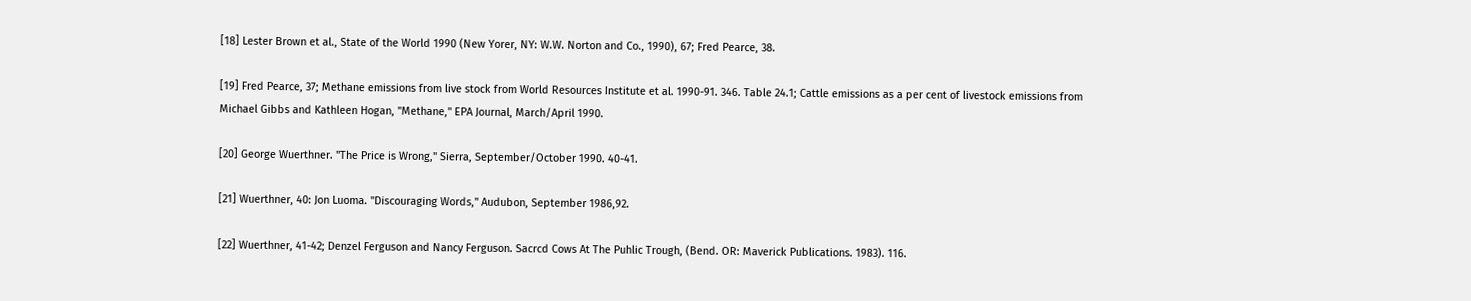[18] Lester Brown et al., State of the World 1990 (New Yorer, NY: W.W. Norton and Co., 1990), 67; Fred Pearce, 38.

[19] Fred Pearce, 37; Methane emissions from live stock from World Resources Institute et al. 1990-91. 346. Table 24.1; Cattle emissions as a per cent of livestock emissions from Michael Gibbs and Kathleen Hogan, "Methane," EPA Journal, March/April 1990.

[20] George Wuerthner. "The Price is Wrong," Sierra, September/October 1990. 40-41.

[21] Wuerthner, 40: Jon Luoma. "Discouraging Words," Audubon, September 1986,92.

[22] Wuerthner, 41-42; Denzel Ferguson and Nancy Ferguson. Sacrcd Cows At The Puhlic Trough, (Bend. OR: Maverick Publications. 1983). 116.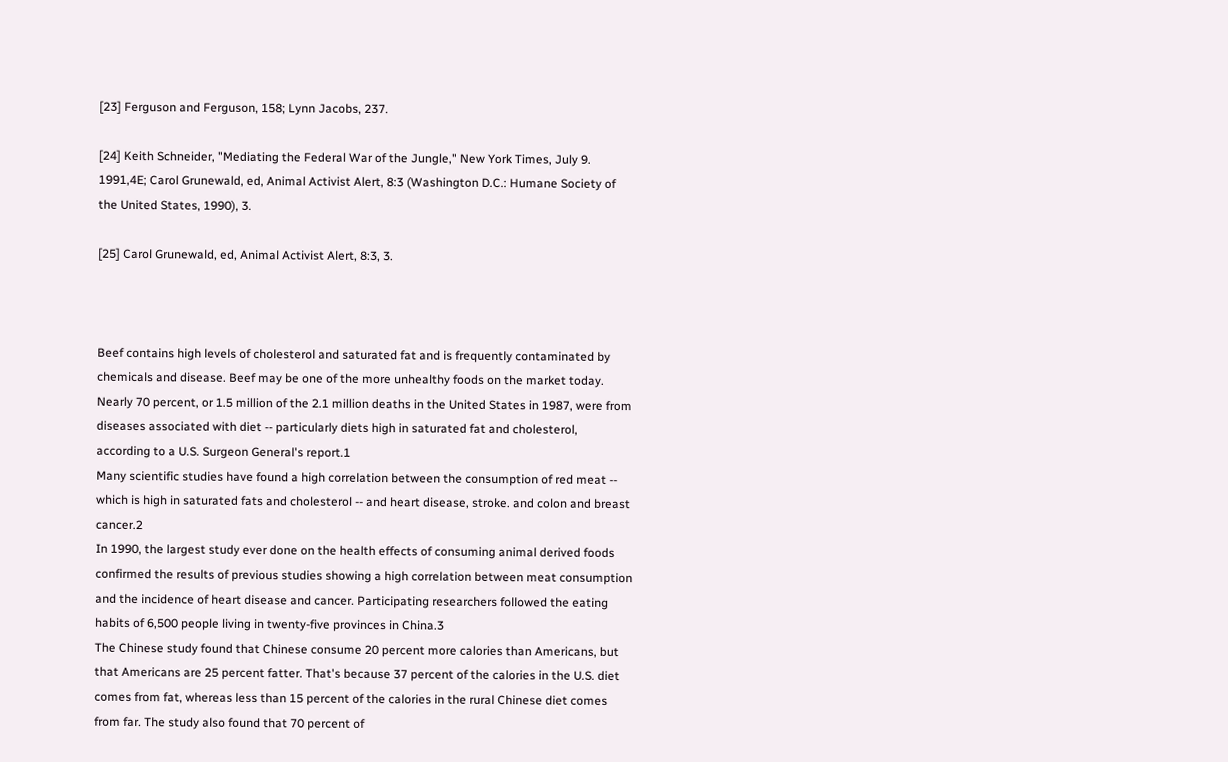[23] Ferguson and Ferguson, 158; Lynn Jacobs, 237.

[24] Keith Schneider, "Mediating the Federal War of the Jungle," New York Times, July 9. 1991,4E; Carol Grunewald, ed, Animal Activist Alert, 8:3 (Washington D.C.: Humane Society of the United States, 1990), 3.

[25] Carol Grunewald, ed, Animal Activist Alert, 8:3, 3.



Beef contains high levels of cholesterol and saturated fat and is frequently contaminated by chemicals and disease. Beef may be one of the more unhealthy foods on the market today.
Nearly 70 percent, or 1.5 million of the 2.1 million deaths in the United States in 1987, were from diseases associated with diet -- particularly diets high in saturated fat and cholesterol, according to a U.S. Surgeon General's report.1
Many scientific studies have found a high correlation between the consumption of red meat -- which is high in saturated fats and cholesterol -- and heart disease, stroke. and colon and breast cancer.2
In 1990, the largest study ever done on the health effects of consuming animal derived foods confirmed the results of previous studies showing a high correlation between meat consumption and the incidence of heart disease and cancer. Participating researchers followed the eating habits of 6,500 people living in twenty-five provinces in China.3
The Chinese study found that Chinese consume 20 percent more calories than Americans, but that Americans are 25 percent fatter. That's because 37 percent of the calories in the U.S. diet comes from fat, whereas less than 15 percent of the calories in the rural Chinese diet comes from far. The study also found that 70 percent of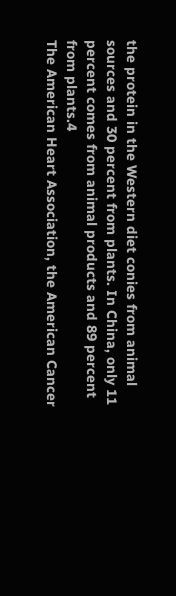the protein in the Western diet conies from animal sources and 30 percent from plants. In China, only 11 percent comes from animal products and 89 percent from plants.4
The American Heart Association, the American Cancer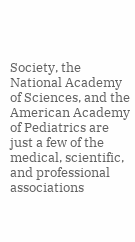Society, the National Academy of Sciences, and the American Academy of Pediatrics are just a few of the medical, scientific, and professional associations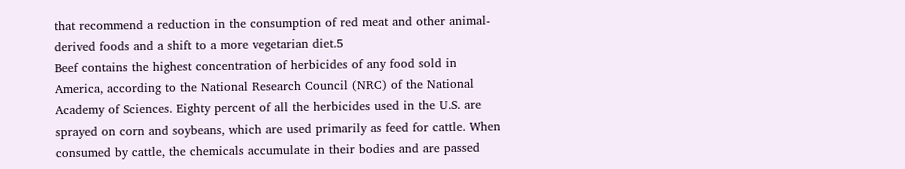that recommend a reduction in the consumption of red meat and other animal-derived foods and a shift to a more vegetarian diet.5
Beef contains the highest concentration of herbicides of any food sold in America, according to the National Research Council (NRC) of the National Academy of Sciences. Eighty percent of all the herbicides used in the U.S. are sprayed on corn and soybeans, which are used primarily as feed for cattle. When consumed by cattle, the chemicals accumulate in their bodies and are passed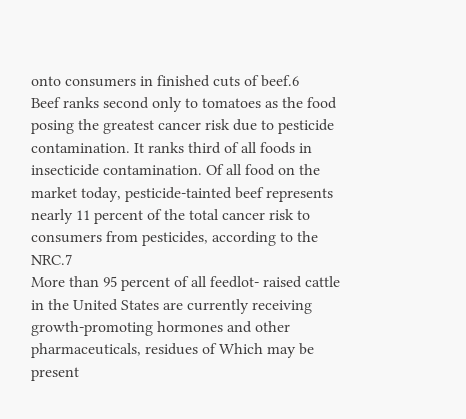onto consumers in finished cuts of beef.6
Beef ranks second only to tomatoes as the food posing the greatest cancer risk due to pesticide contamination. It ranks third of all foods in insecticide contamination. Of all food on the market today, pesticide-tainted beef represents nearly 11 percent of the total cancer risk to consumers from pesticides, according to the NRC.7
More than 95 percent of all feedlot- raised cattle in the United States are currently receiving growth-promoting hormones and other pharmaceuticals, residues of Which may be present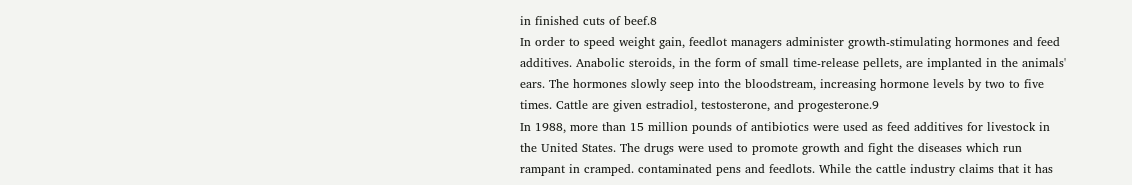in finished cuts of beef.8
In order to speed weight gain, feedlot managers administer growth-stimulating hormones and feed additives. Anabolic steroids, in the form of small time-release pellets, are implanted in the animals' ears. The hormones slowly seep into the bloodstream, increasing hormone levels by two to five times. Cattle are given estradiol, testosterone, and progesterone.9
In 1988, more than 15 million pounds of antibiotics were used as feed additives for livestock in the United States. The drugs were used to promote growth and fight the diseases which run rampant in cramped. contaminated pens and feedlots. While the cattle industry claims that it has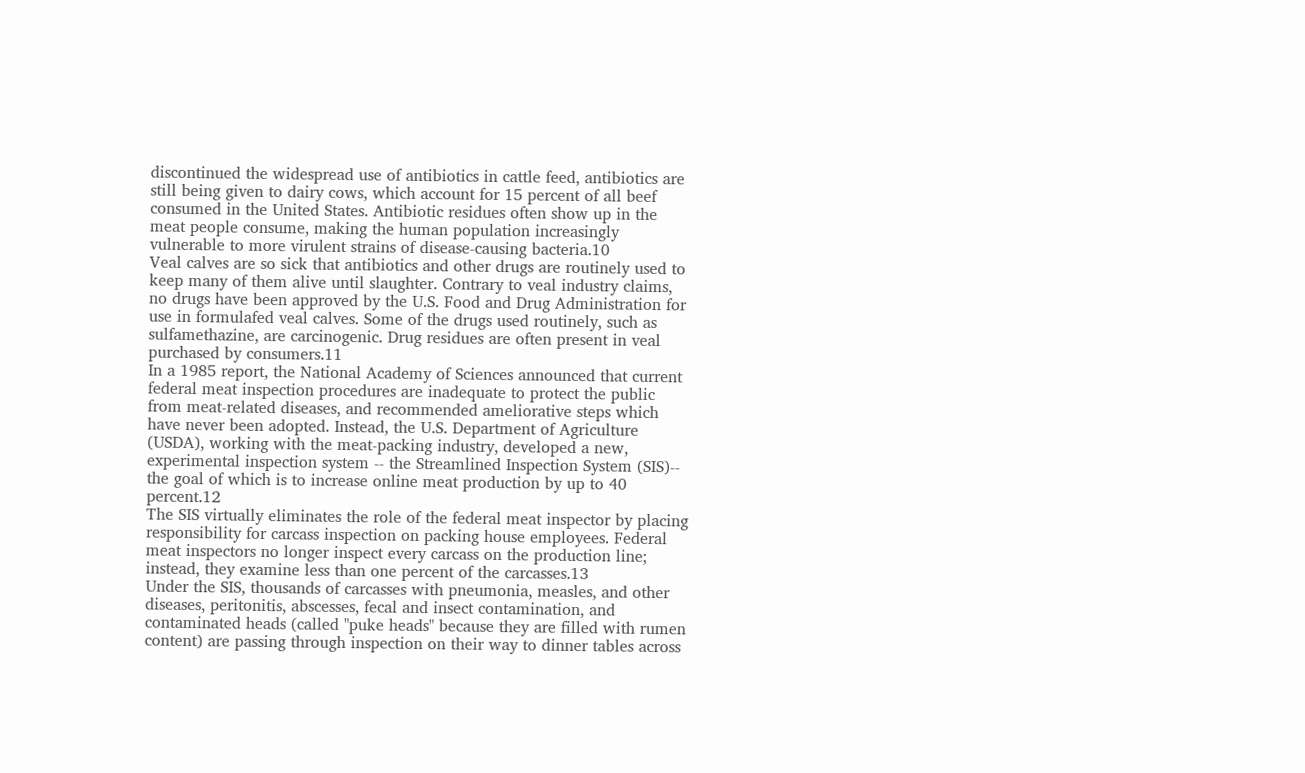discontinued the widespread use of antibiotics in cattle feed, antibiotics are still being given to dairy cows, which account for 15 percent of all beef consumed in the United States. Antibiotic residues often show up in the meat people consume, making the human population increasingly vulnerable to more virulent strains of disease-causing bacteria.10
Veal calves are so sick that antibiotics and other drugs are routinely used to keep many of them alive until slaughter. Contrary to veal industry claims, no drugs have been approved by the U.S. Food and Drug Administration for use in formulafed veal calves. Some of the drugs used routinely, such as sulfamethazine, are carcinogenic. Drug residues are often present in veal purchased by consumers.11
In a 1985 report, the National Academy of Sciences announced that current federal meat inspection procedures are inadequate to protect the public from meat-related diseases, and recommended ameliorative steps which have never been adopted. Instead, the U.S. Department of Agriculture (USDA), working with the meat-packing industry, developed a new, experimental inspection system -- the Streamlined Inspection System (SIS)-- the goal of which is to increase online meat production by up to 40 percent.12
The SIS virtually eliminates the role of the federal meat inspector by placing responsibility for carcass inspection on packing house employees. Federal meat inspectors no longer inspect every carcass on the production line; instead, they examine less than one percent of the carcasses.13
Under the SIS, thousands of carcasses with pneumonia, measles, and other diseases, peritonitis, abscesses, fecal and insect contamination, and contaminated heads (called "puke heads" because they are filled with rumen content) are passing through inspection on their way to dinner tables across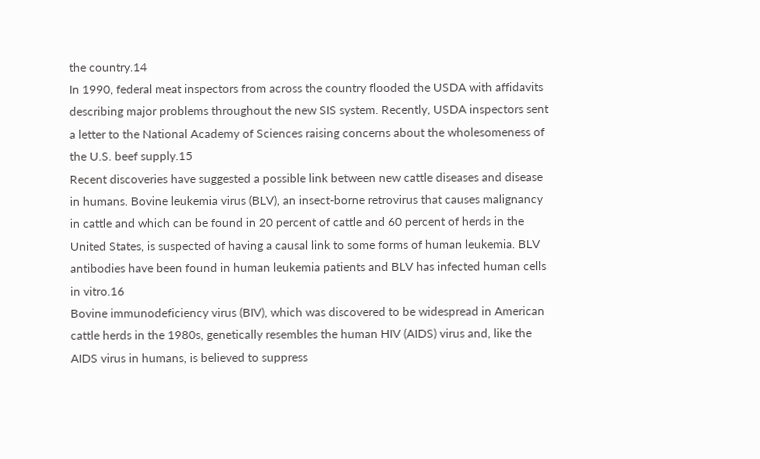the country.14
In 1990, federal meat inspectors from across the country flooded the USDA with affidavits describing major problems throughout the new SIS system. Recently, USDA inspectors sent a letter to the National Academy of Sciences raising concerns about the wholesomeness of the U.S. beef supply.15
Recent discoveries have suggested a possible link between new cattle diseases and disease in humans. Bovine leukemia virus (BLV), an insect-borne retrovirus that causes malignancy in cattle and which can be found in 20 percent of cattle and 60 percent of herds in the United States, is suspected of having a causal link to some forms of human leukemia. BLV antibodies have been found in human leukemia patients and BLV has infected human cells in vitro.16
Bovine immunodeficiency virus (BIV), which was discovered to be widespread in American cattle herds in the 1980s, genetically resembles the human HIV (AIDS) virus and, like the AIDS virus in humans, is believed to suppress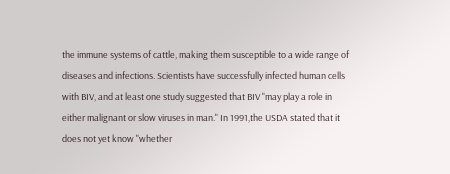the immune systems of cattle, making them susceptible to a wide range of diseases and infections. Scientists have successfully infected human cells with BIV, and at least one study suggested that BIV "may play a role in either malignant or slow viruses in man." In 1991,the USDA stated that it does not yet know "whether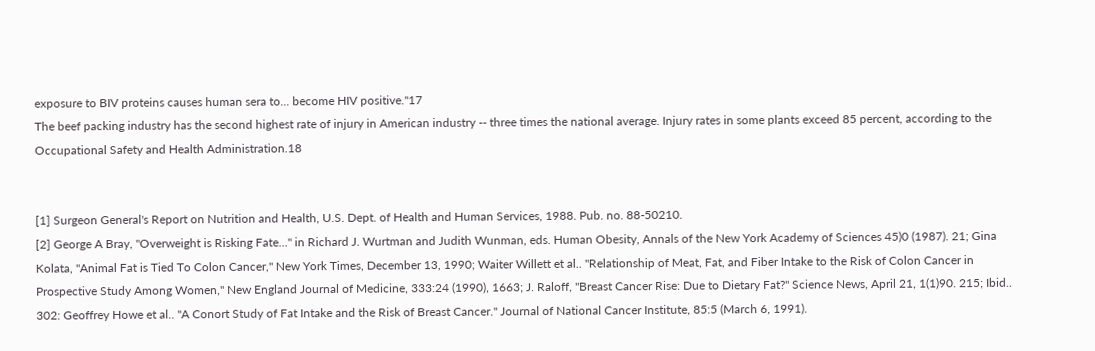exposure to BIV proteins causes human sera to... become HIV positive."17
The beef packing industry has the second highest rate of injury in American industry -- three times the national average. Injury rates in some plants exceed 85 percent, according to the Occupational Safety and Health Administration.18


[1] Surgeon General's Report on Nutrition and Health, U.S. Dept. of Health and Human Services, 1988. Pub. no. 88-50210.
[2] George A Bray, "Overweight is Risking Fate..." in Richard J. Wurtman and Judith Wunman, eds. Human Obesity, Annals of the New York Academy of Sciences 45)0 (1987). 21; Gina Kolata, "Animal Fat is Tied To Colon Cancer," New York Times, December 13, 1990; Waiter Willett et al.. "Relationship of Meat, Fat, and Fiber Intake to the Risk of Colon Cancer in Prospective Study Among Women," New England Journal of Medicine, 333:24 (1990), 1663; J. Raloff, "Breast Cancer Rise: Due to Dietary Fat?" Science News, April 21, 1(1)90. 215; Ibid.. 302: Geoffrey Howe et al.. "A Conort Study of Fat Intake and the Risk of Breast Cancer." Journal of National Cancer Institute, 85:5 (March 6, 1991).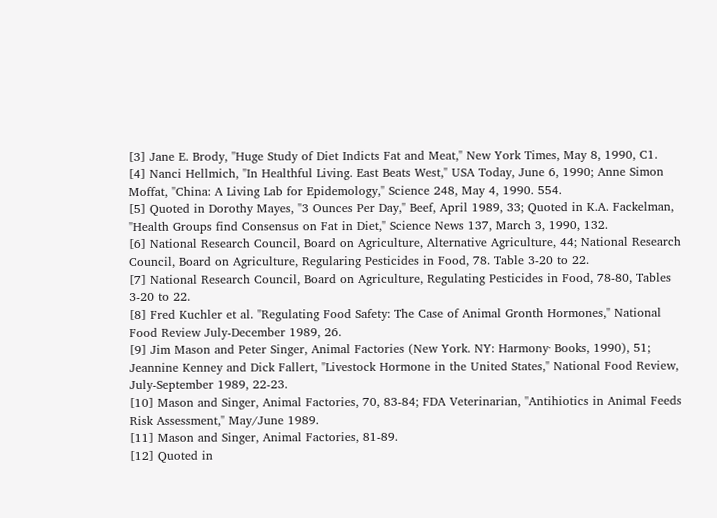[3] Jane E. Brody, ''Huge Study of Diet Indicts Fat and Meat," New York Times, May 8, 1990, C1.
[4] Nanci Hellmich, "In Healthful Living. East Beats West," USA Today, June 6, 1990; Anne Simon Moffat, "China: A Living Lab for Epidemology," Science 248, May 4, 1990. 554.
[5] Quoted in Dorothy Mayes, "3 Ounces Per Day," Beef, April 1989, 33; Quoted in K.A. Fackelman, "Health Groups find Consensus on Fat in Diet," Science News 137, March 3, 1990, 132.
[6] National Research Council, Board on Agriculture, Alternative Agriculture, 44; National Research Council, Board on Agriculture, Regularing Pesticides in Food, 78. Table 3-20 to 22.
[7] National Research Council, Board on Agriculture, Regulating Pesticides in Food, 78-80, Tables 3-20 to 22.
[8] Fred Kuchler et al. "Regulating Food Safety: The Case of Animal Gronth Hormones," National Food Review July-December 1989, 26.
[9] Jim Mason and Peter Singer, Animal Factories (New York. NY: Harmony· Books, 1990), 51; Jeannine Kenney and Dick Fallert, "Livestock Hormone in the United States," National Food Review, July-September 1989, 22-23.
[10] Mason and Singer, Animal Factories, 70, 83-84; FDA Veterinarian, ''Antihiotics in Animal Feeds Risk Assessment," May/June 1989.
[11] Mason and Singer, Animal Factories, 81-89.
[12] Quoted in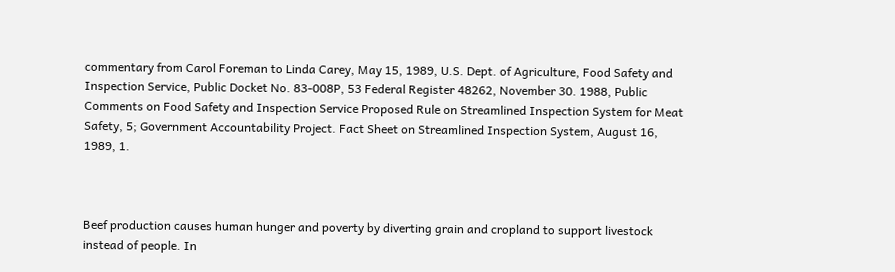commentary from Carol Foreman to Linda Carey, May 15, 1989, U.S. Dept. of Agriculture, Food Safety and Inspection Service, Public Docket No. 83-008P, 53 Federal Register 48262, November 30. 1988, Public Comments on Food Safety and Inspection Service Proposed Rule on Streamlined Inspection System for Meat Safety, 5; Government Accountability Project. Fact Sheet on Streamlined Inspection System, August 16, 1989, 1.



Beef production causes human hunger and poverty by diverting grain and cropland to support livestock instead of people. In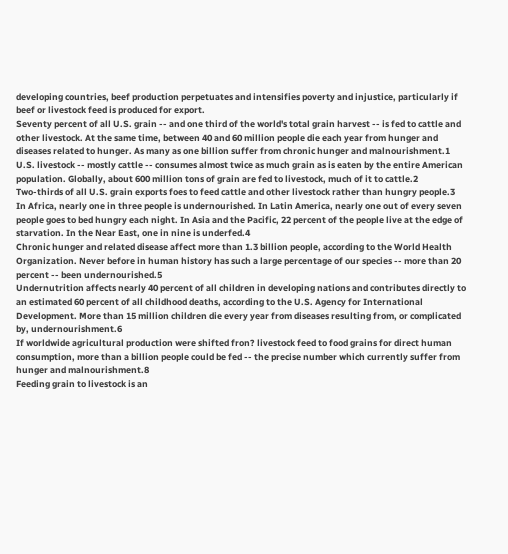developing countries, beef production perpetuates and intensifies poverty and injustice, particularly if beef or livestock feed is produced for export.
Seventy percent of all U.S. grain -- and one third of the world's total grain harvest -- is fed to cattle and other livestock. At the same time, between 40 and 60 million people die each year from hunger and diseases related to hunger. As many as one billion suffer from chronic hunger and malnourishment.1
U.S. livestock -- mostly cattle -- consumes almost twice as much grain as is eaten by the entire American population. Globally, about 600 million tons of grain are fed to livestock, much of it to cattle.2
Two-thirds of all U.S. grain exports foes to feed cattle and other livestock rather than hungry people.3
In Africa, nearly one in three people is undernourished. In Latin America, nearly one out of every seven people goes to bed hungry each night. In Asia and the Pacific, 22 percent of the people live at the edge of starvation. In the Near East, one in nine is underfed.4
Chronic hunger and related disease affect more than 1.3 billion people, according to the World Health Organization. Never before in human history has such a large percentage of our species -- more than 20 percent -- been undernourished.5
Undernutrition affects nearly 40 percent of all children in developing nations and contributes directly to an estimated 60 percent of all childhood deaths, according to the U.S. Agency for International Development. More than 15 million children die every year from diseases resulting from, or complicated by, undernourishment.6
If worldwide agricultural production were shifted fron? livestock feed to food grains for direct human consumption, more than a billion people could be fed -- the precise number which currently suffer from hunger and malnourishment.8
Feeding grain to livestock is an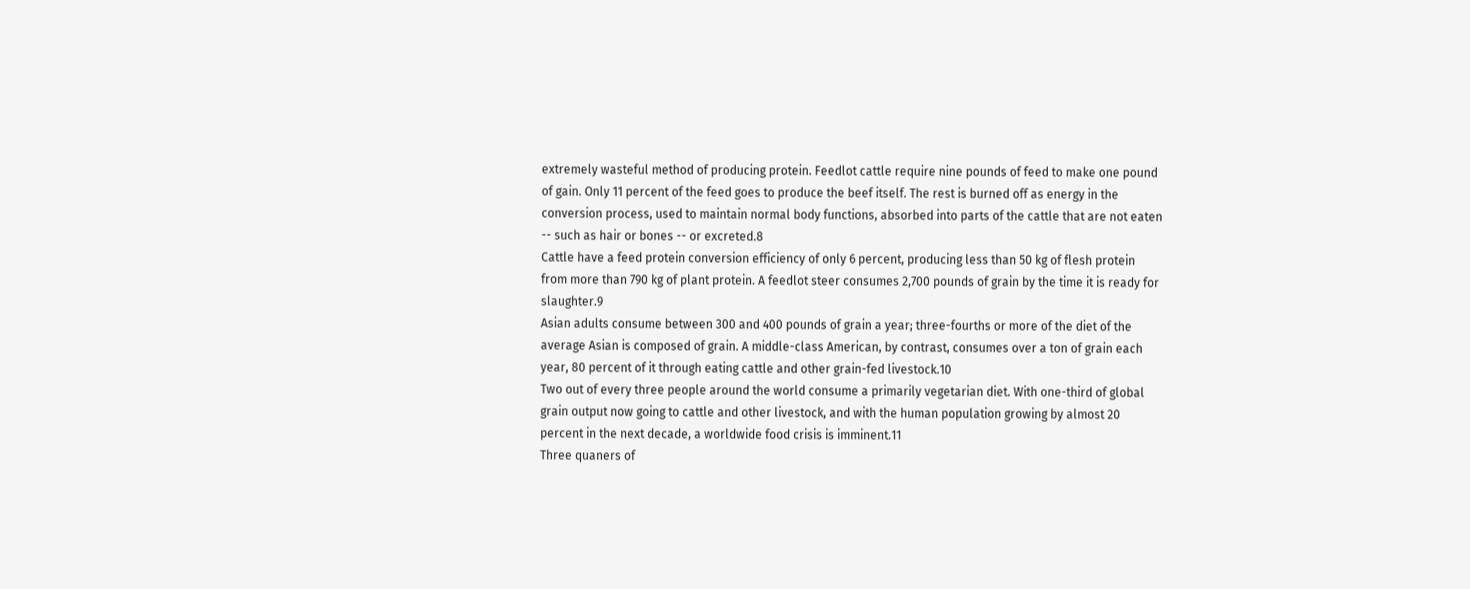extremely wasteful method of producing protein. Feedlot cattle require nine pounds of feed to make one pound of gain. Only 11 percent of the feed goes to produce the beef itself. The rest is burned off as energy in the conversion process, used to maintain normal body functions, absorbed into parts of the cattle that are not eaten -- such as hair or bones -- or excreted.8
Cattle have a feed protein conversion efficiency of only 6 percent, producing less than 50 kg of flesh protein from more than 790 kg of plant protein. A feedlot steer consumes 2,700 pounds of grain by the time it is ready for slaughter.9
Asian adults consume between 300 and 400 pounds of grain a year; three-fourths or more of the diet of the average Asian is composed of grain. A middle-class American, by contrast, consumes over a ton of grain each year, 80 percent of it through eating cattle and other grain-fed livestock.10
Two out of every three people around the world consume a primarily vegetarian diet. With one-third of global grain output now going to cattle and other livestock, and with the human population growing by almost 20 percent in the next decade, a worldwide food crisis is imminent.11
Three quaners of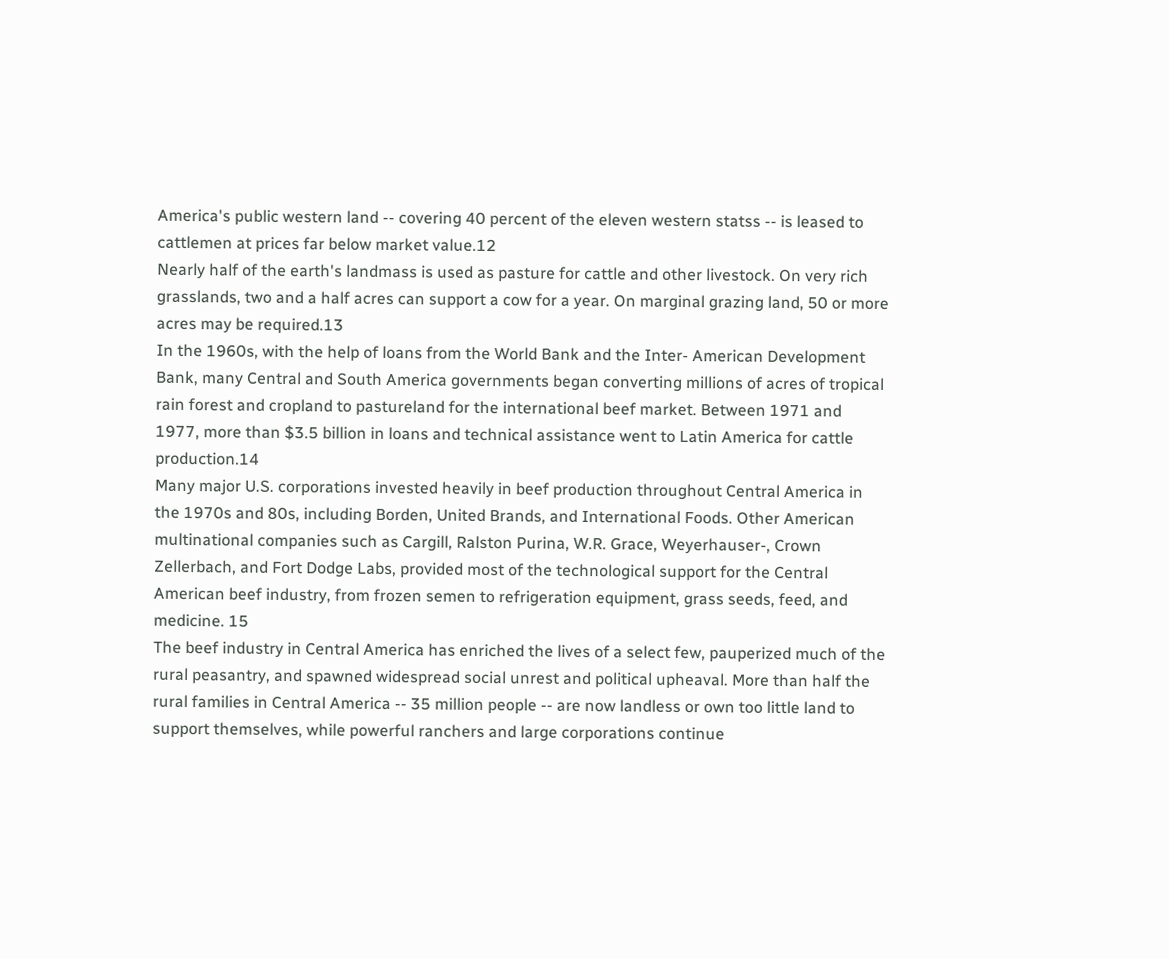America's public western land -- covering 40 percent of the eleven western statss -- is leased to cattlemen at prices far below market value.12
Nearly half of the earth's landmass is used as pasture for cattle and other livestock. On very rich grasslands, two and a half acres can support a cow for a year. On marginal grazing land, 50 or more acres may be required.13
In the 1960s, with the help of loans from the World Bank and the Inter- American Development Bank, many Central and South America governments began converting millions of acres of tropical rain forest and cropland to pastureland for the international beef market. Between 1971 and 1977, more than $3.5 billion in loans and technical assistance went to Latin America for cattle production.14
Many major U.S. corporations invested heavily in beef production throughout Central America in the 1970s and 80s, including Borden, United Brands, and International Foods. Other American multinational companies such as Cargill, Ralston Purina, W.R. Grace, Weyerhauser-, Crown Zellerbach, and Fort Dodge Labs, provided most of the technological support for the Central American beef industry, from frozen semen to refrigeration equipment, grass seeds, feed, and medicine. 15
The beef industry in Central America has enriched the lives of a select few, pauperized much of the rural peasantry, and spawned widespread social unrest and political upheaval. More than half the rural families in Central America -- 35 million people -- are now landless or own too little land to support themselves, while powerful ranchers and large corporations continue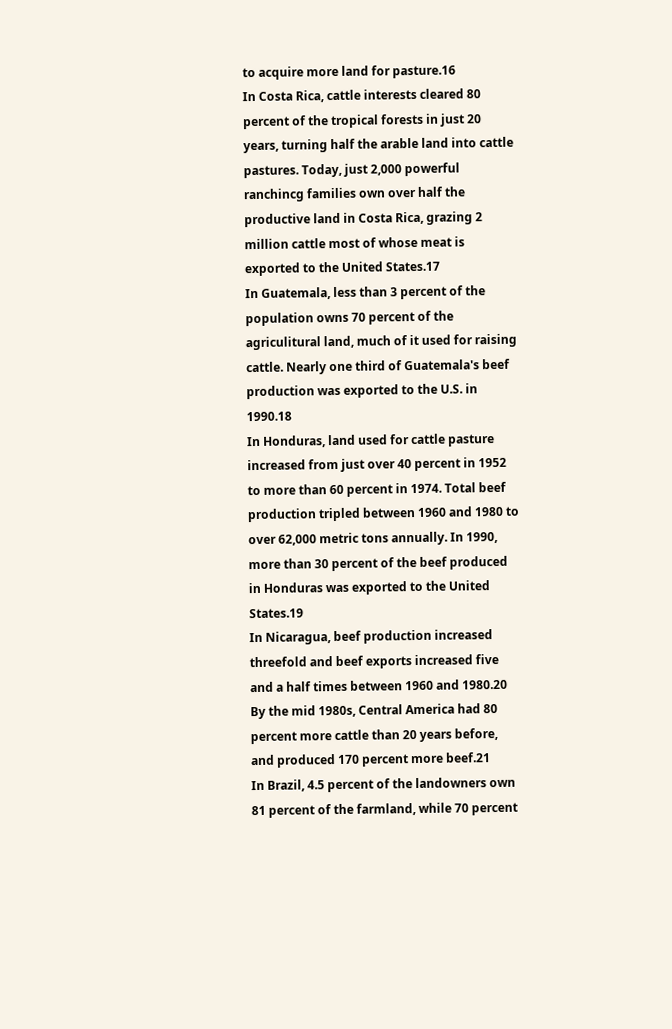to acquire more land for pasture.16
In Costa Rica, cattle interests cleared 80 percent of the tropical forests in just 20 years, turning half the arable land into cattle pastures. Today, just 2,000 powerful ranchincg families own over half the productive land in Costa Rica, grazing 2 million cattle most of whose meat is exported to the United States.17
In Guatemala, less than 3 percent of the population owns 70 percent of the agriculitural land, much of it used for raising cattle. Nearly one third of Guatemala's beef production was exported to the U.S. in 1990.18
In Honduras, land used for cattle pasture increased from just over 40 percent in 1952 to more than 60 percent in 1974. Total beef production tripled between 1960 and 1980 to over 62,000 metric tons annually. In 1990, more than 30 percent of the beef produced in Honduras was exported to the United States.19
In Nicaragua, beef production increased threefold and beef exports increased five and a half times between 1960 and 1980.20
By the mid 1980s, Central America had 80 percent more cattle than 20 years before, and produced 170 percent more beef.21
In Brazil, 4.5 percent of the landowners own 81 percent of the farmland, while 70 percent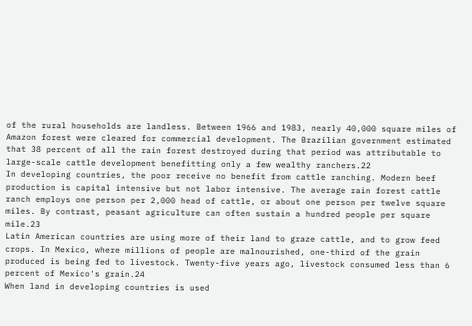of the rural households are landless. Between 1966 and 1983, nearly 40,000 square miles of Amazon forest were cleared for commercial development. The Brazilian government estimated that 38 percent of all the rain forest destroyed during that period was attributable to large-scale cattle development benefitting only a few wealthy ranchers.22
In developing countries, the poor receive no benefit from cattle ranching. Modern beef production is capital intensive but not labor intensive. The average rain forest cattle ranch employs one person per 2,000 head of cattle, or about one person per twelve square miles. By contrast, peasant agriculture can often sustain a hundred people per square mile.23
Latin American countries are using more of their land to graze cattle, and to grow feed crops. In Mexico, where millions of people are malnourished, one-third of the grain produced is being fed to livestock. Twenty-five years ago, livestock consumed less than 6 percent of Mexico's grain.24
When land in developing countries is used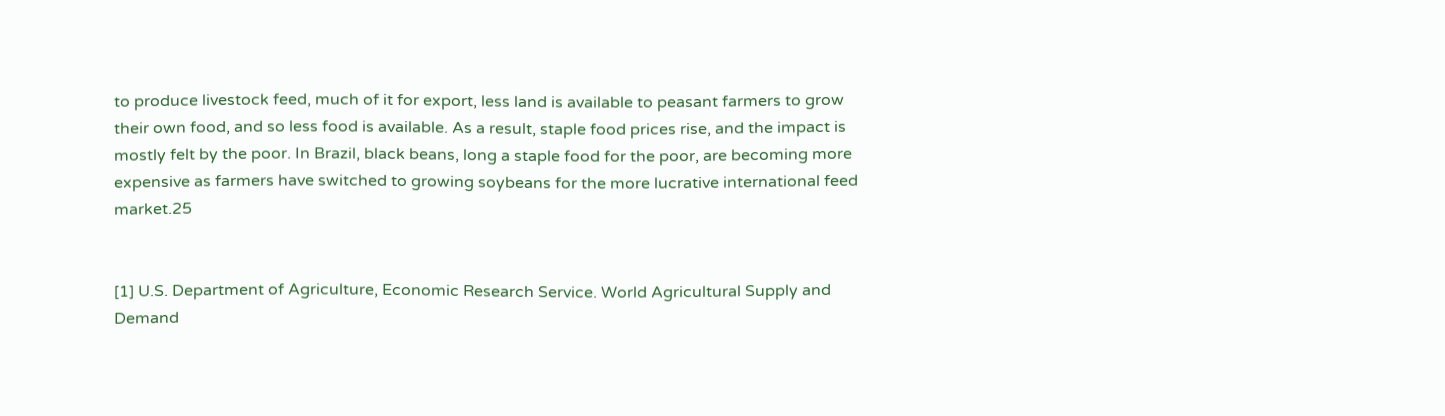to produce livestock feed, much of it for export, less land is available to peasant farmers to grow their own food, and so less food is available. As a result, staple food prices rise, and the impact is mostly felt by the poor. In Brazil, black beans, long a staple food for the poor, are becoming more expensive as farmers have switched to growing soybeans for the more lucrative international feed market.25


[1] U.S. Department of Agriculture, Economic Research Service. World Agricultural Supply and Demand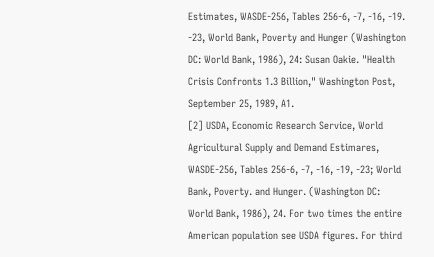Estimates, WASDE-256, Tables 256-6, -7, -16, -19. -23, World Bank, Poverty and Hunger (Washington DC: World Bank, 1986), 24: Susan Oakie. "Health Crisis Confronts 1.3 Billion," Washington Post, September 25, 1989, A1.
[2] USDA, Economic Research Service, World Agricultural Supply and Demand Estimares, WASDE-256, Tables 256-6, -7, -16, -19, -23; World Bank, Poverty. and Hunger. (Washington DC: World Bank, 1986), 24. For two times the entire American population see USDA figures. For third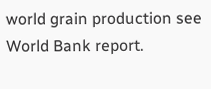world grain production see World Bank report.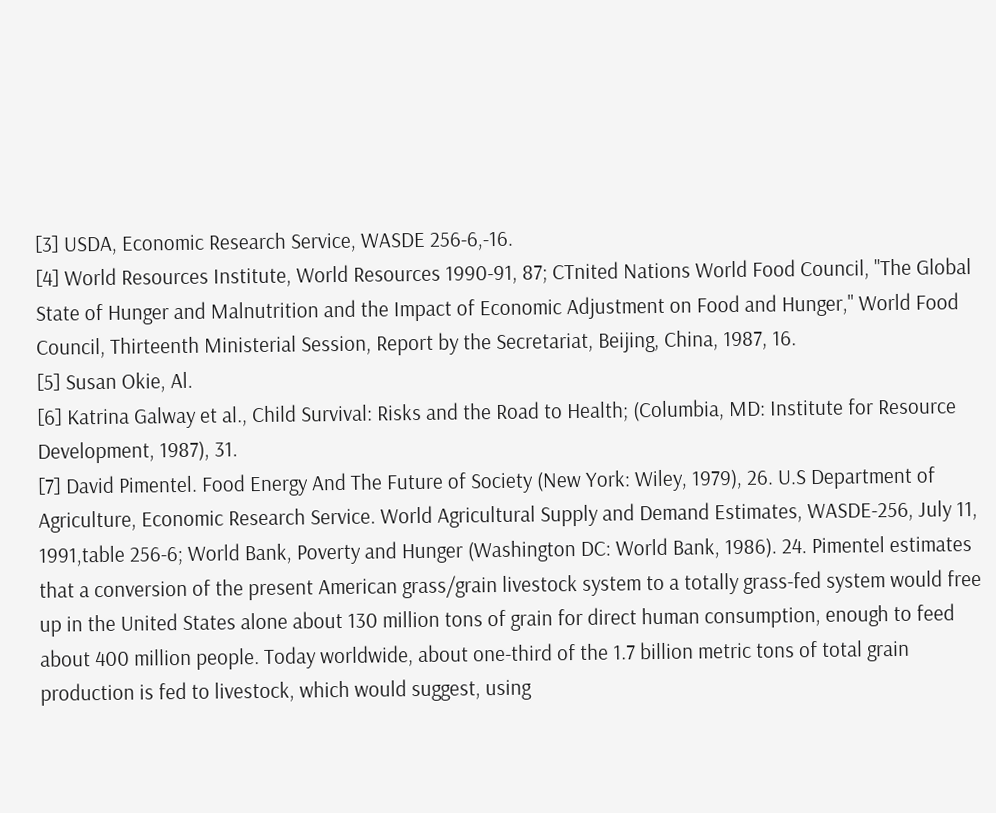[3] USDA, Economic Research Service, WASDE 256-6,-16.
[4] World Resources Institute, World Resources 1990-91, 87; CTnited Nations World Food Council, "The Global State of Hunger and Malnutrition and the Impact of Economic Adjustment on Food and Hunger," World Food Council, Thirteenth Ministerial Session, Report by the Secretariat, Beijing, China, 1987, 16.
[5] Susan Okie, Al.
[6] Katrina Galway et al., Child Survival: Risks and the Road to Health; (Columbia, MD: Institute for Resource Development, 1987), 31.
[7] David Pimentel. Food Energy And The Future of Society (New York: Wiley, 1979), 26. U.S Department of Agriculture, Economic Research Service. World Agricultural Supply and Demand Estimates, WASDE-256, July 11, 1991,table 256-6; World Bank, Poverty and Hunger (Washington DC: World Bank, 1986). 24. Pimentel estimates that a conversion of the present American grass/grain livestock system to a totally grass-fed system would free up in the United States alone about 130 million tons of grain for direct human consumption, enough to feed about 400 million people. Today worldwide, about one-third of the 1.7 billion metric tons of total grain production is fed to livestock, which would suggest, using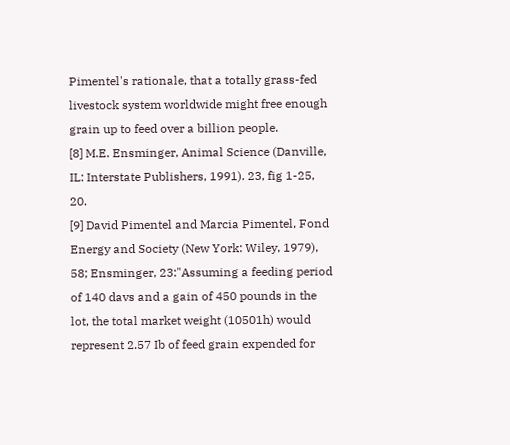Pimentel's rationale, that a totally grass-fed livestock system worldwide might free enough grain up to feed over a billion people.
[8] M.E. Ensminger, Animal Science (Danville, IL: Interstate Publishers, 1991). 23, fig 1-25, 20.
[9] David Pimentel and Marcia Pimentel, Fond Energy and Society (New York: Wiley, 1979), 58; Ensminger, 23:"Assuming a feeding period of 140 davs and a gain of 450 pounds in the lot, the total market weight (10501h) would represent 2.57 Ib of feed grain expended for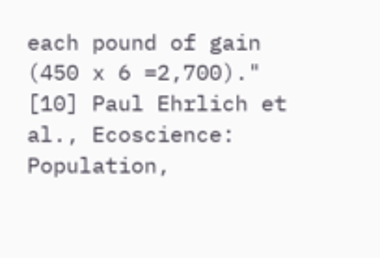each pound of gain (450 x 6 =2,700)."
[10] Paul Ehrlich et al., Ecoscience: Population,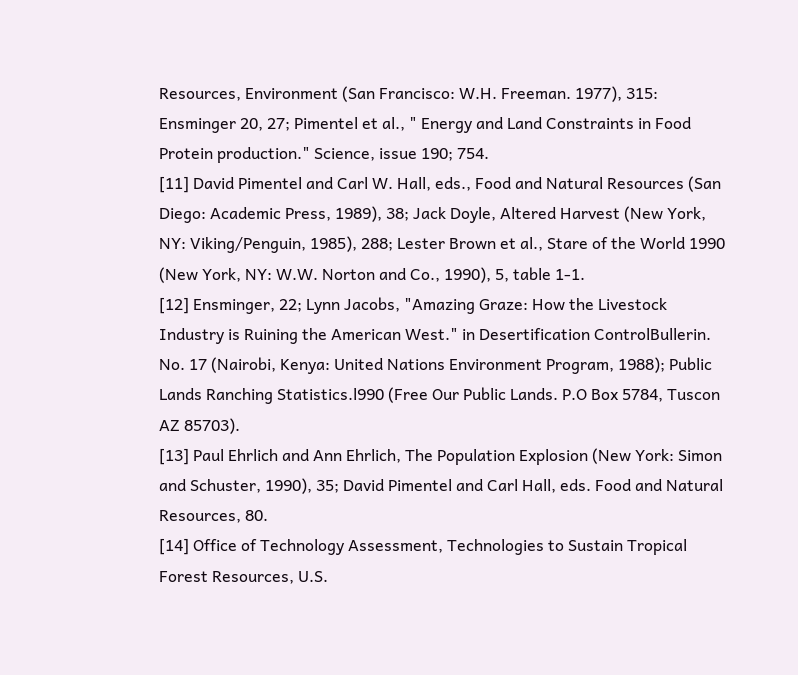Resources, Environment (San Francisco: W.H. Freeman. 1977), 315: Ensminger 20, 27; Pimentel et al., " Energy and Land Constraints in Food Protein production." Science, issue 190; 754.
[11] David Pimentel and Carl W. Hall, eds., Food and Natural Resources (San Diego: Academic Press, 1989), 38; Jack Doyle, Altered Harvest (New York, NY: Viking/Penguin, 1985), 288; Lester Brown et al., Stare of the World 1990 (New York, NY: W.W. Norton and Co., 1990), 5, table 1-1.
[12] Ensminger, 22; Lynn Jacobs, "Amazing Graze: How the Livestock Industry is Ruining the American West." in Desertification ControlBullerin. No. 17 (Nairobi, Kenya: United Nations Environment Program, 1988); Public Lands Ranching Statistics.l990 (Free Our Public Lands. P.O Box 5784, Tuscon AZ 85703).
[13] Paul Ehrlich and Ann Ehrlich, The Population Explosion (New York: Simon and Schuster, 1990), 35; David Pimentel and Carl Hall, eds. Food and Natural Resources, 80.
[14] Office of Technology Assessment, Technologies to Sustain Tropical Forest Resources, U.S.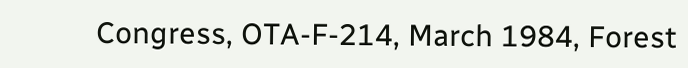Congress, OTA-F-214, March 1984, Forest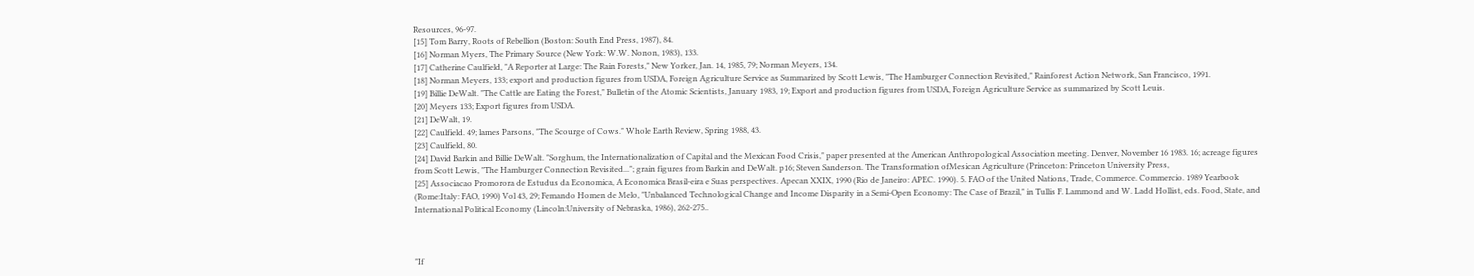Resources, 96-97.
[15] Tom Barry, Roots of Rebellion (Boston: South End Press, 1987), 84.
[16] Norman Myers, The Primary Source (New York: W.W. Nonon, 1983), 133.
[17] Catherine Caulfield, "A Reporter at Large: The Rain Forests," New Yorker, Jan. 14, 1985, 79; Norman Meyers, 134.
[18] Norman Meyers, 133; export and production figures from USDA, Foreign Agriculture Service as Summarized by Scott Lewis, "The Hamburger Connection Revisited," Rainforest Action Network, San Francisco, 1991.
[19] Billie DeWalt. "The Cattle are Eating the Forest," Bulletin of the Atomic Scientists, January 1983, 19; Export and production figures from USDA, Foreign Agriculture Service as summarized by Scott Leuis.
[20] Meyers 133; Export figures from USDA.
[21] DeWalt, 19.
[22] Caulfield. 49; lames Parsons, "The Scourge of Cows." Whole Earth Review, Spring 1988, 43.
[23] Caulfield, 80.
[24] David Barkin and Billie DeWalt. "Sorghum, the Internationalization of Capital and the Mexican Food Crisis," paper presented at the American Anthropological Association meeting. Denver, November 16 1983. 16; acreage figures from Scott Lewis, "The Hamburger Connection Revisited..."; grain figures from Barkin and DeWalt. p16; Steven Sanderson. The Transformation ofMesican Agriculture (Princeton: Princeton University Press,
[25] Associacao Promorora de Estudus da Economica, A Economica Brasil-eira e Suas perspectives. Apecan XXIX, 1990 (Rio de Janeiro: APEC. 1990). 5. FAO of the United Nations, Trade, Commerce. Commercio. 1989 Yearbook (Rome:Italy: FAO, 1990) Vol 43, 29; Femando Homen de Melo, "Unbalanced Technological Change and Income Disparity in a Semi-Open Economy: The Case of Brazil," in Tullis F. Lammond and W. Ladd Hollist, eds. Food, State, and International Political Economy (Lincoln:University of Nebraska, 1986), 262-275..



"If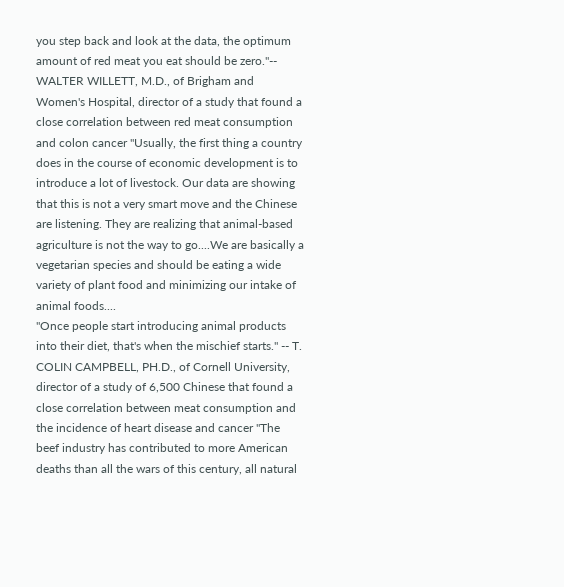you step back and look at the data, the optimum amount of red meat you eat should be zero."-- WALTER WILLETT, M.D., of Brigham and Women's Hospital, director of a study that found a close correlation between red meat consumption and colon cancer "Usually, the first thing a country does in the course of economic development is to introduce a lot of livestock. Our data are showing that this is not a very smart move and the Chinese are listening. They are realizing that animal-based agriculture is not the way to go....We are basically a vegetarian species and should be eating a wide variety of plant food and minimizing our intake of animal foods....
"Once people start introducing animal products into their diet, that's when the mischief starts." -- T. COLIN CAMPBELL, PH.D., of Cornell University, director of a study of 6,500 Chinese that found a close correlation between meat consumption and the incidence of heart disease and cancer "The beef industry has contributed to more American deaths than all the wars of this century, all natural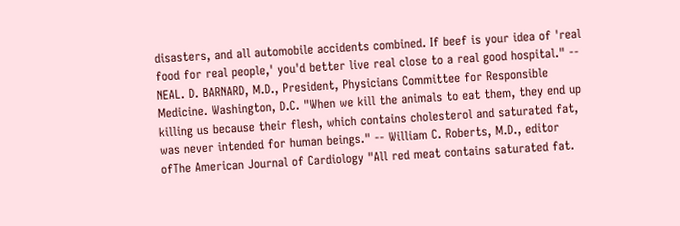disasters, and all automobile accidents combined. If beef is your idea of 'real food for real people,' you'd better live real close to a real good hospital." -- NEAL. D. BARNARD, M.D., President, Physicians Committee for Responsible Medicine. Washington, D.C. "When we kill the animals to eat them, they end up killing us because their flesh, which contains cholesterol and saturated fat, was never intended for human beings." -- William C. Roberts, M.D., editor ofThe American Journal of Cardiology "All red meat contains saturated fat.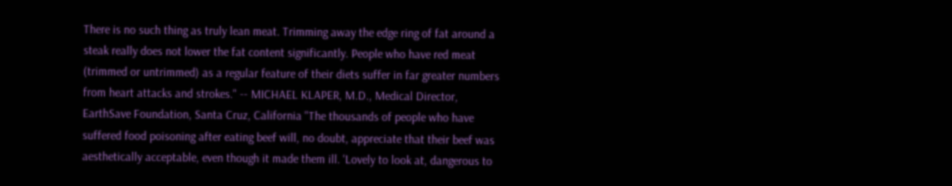There is no such thing as truly lean meat. Trimming away the edge ring of fat around a steak really does not lower the fat content significantly. People who have red meat (trimmed or untrimmed) as a regular feature of their diets suffer in far greater numbers from heart attacks and strokes." -- MICHAEL KLAPER, M.D., Medical Director, EarthSave Foundation, Santa Cruz, California "The thousands of people who have suffered food poisoning after eating beef will, no doubt, appreciate that their beef was aesthetically acceptable, even though it made them ill. 'Lovely to look at, dangerous to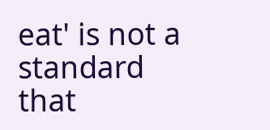eat' is not a standard that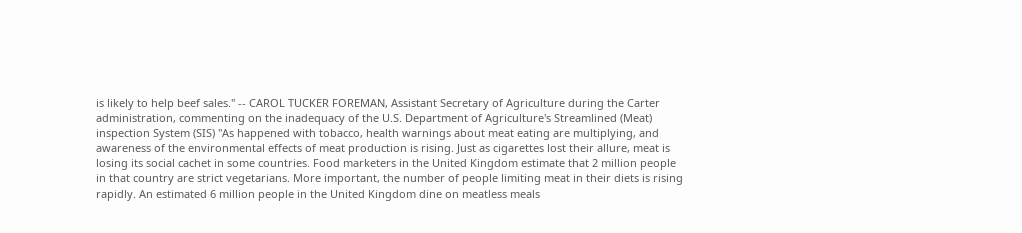is likely to help beef sales." -- CAROL TUCKER FOREMAN, Assistant Secretary of Agriculture during the Carter administration, commenting on the inadequacy of the U.S. Department of Agriculture's Streamlined (Meat) inspection System (SIS) "As happened with tobacco, health warnings about meat eating are multiplying, and awareness of the environmental effects of meat production is rising. Just as cigarettes lost their allure, meat is losing its social cachet in some countries. Food marketers in the United Kingdom estimate that 2 million people in that country are strict vegetarians. More important, the number of people limiting meat in their diets is rising rapidly. An estimated 6 million people in the United Kingdom dine on meatless meals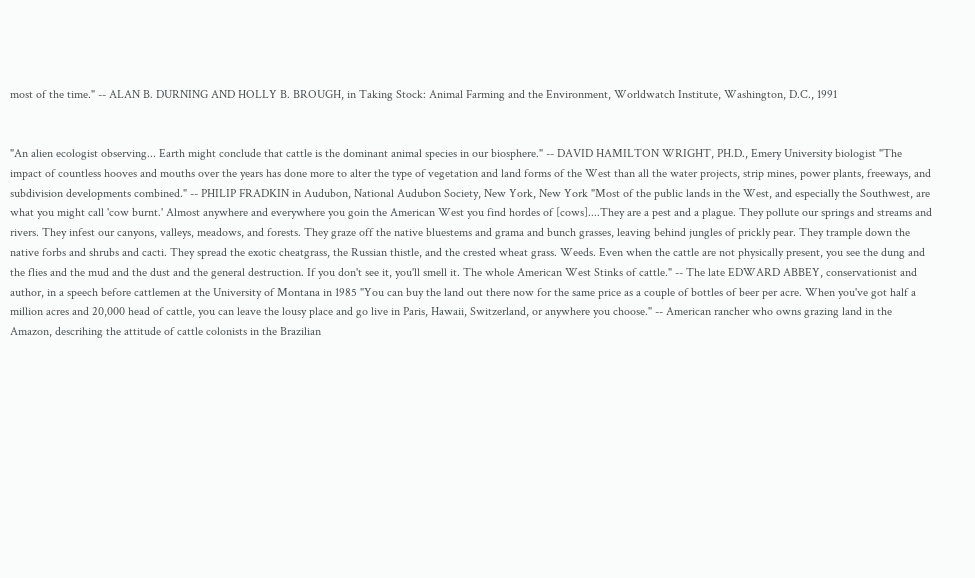most of the time." -- ALAN B. DURNING AND HOLLY B. BROUGH, in Taking Stock: Animal Farming and the Environment, Worldwatch Institute, Washington, D.C., 1991


"An alien ecologist observing... Earth might conclude that cattle is the dominant animal species in our biosphere." -- DAVID HAMILTON WRIGHT, PH.D., Emery University biologist "The impact of countless hooves and mouths over the years has done more to alter the type of vegetation and land forms of the West than all the water projects, strip mines, power plants, freeways, and subdivision developments combined." -- PHILIP FRADKIN in Audubon, National Audubon Society, New York, New York "Most of the public lands in the West, and especially the Southwest, are what you might call 'cow burnt.' Almost anywhere and everywhere you goin the American West you find hordes of [cows]....They are a pest and a plague. They pollute our springs and streams and rivers. They infest our canyons, valleys, meadows, and forests. They graze off the native bluestems and grama and bunch grasses, leaving behind jungles of prickly pear. They trample down the native forbs and shrubs and cacti. They spread the exotic cheatgrass, the Russian thistle, and the crested wheat grass. Weeds. Even when the cattle are not physically present, you see the dung and the flies and the mud and the dust and the general destruction. If you don't see it, you'll smell it. The whole American West Stinks of cattle." -- The late EDWARD ABBEY, conservationist and author, in a speech before cattlemen at the University of Montana in 1985 "You can buy the land out there now for the same price as a couple of bottles of beer per acre. When you've got half a million acres and 20,000 head of cattle, you can leave the lousy place and go live in Paris, Hawaii, Switzerland, or anywhere you choose." -- American rancher who owns grazing land in the Amazon, descrihing the attitude of cattle colonists in the Brazilian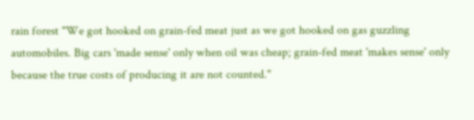rain forest "We got hooked on grain-fed meat just as we got hooked on gas guzzling automobiles. Big cars 'made sense' only when oil was cheap; grain-fed meat 'makes sense' only because the true costs of producing it are not counted."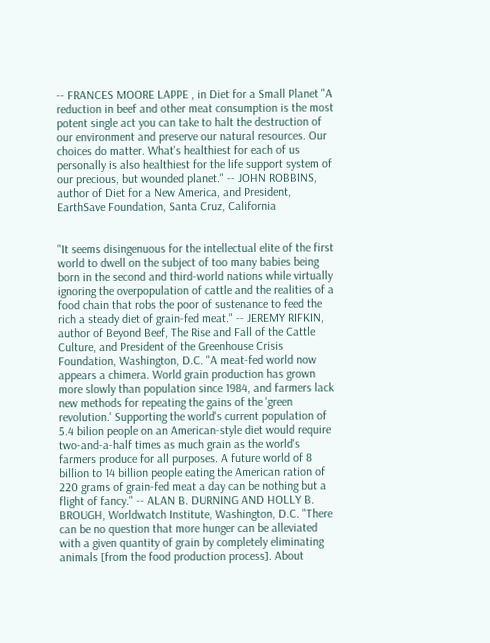-- FRANCES MOORE LAPPE , in Diet for a Small Planet "A reduction in beef and other meat consumption is the most potent single act you can take to halt the destruction of our environment and preserve our natural resources. Our choices do matter. What's healthiest for each of us personally is also healthiest for the life support system of our precious, but wounded planet." -- JOHN ROBBINS, author of Diet for a New America, and President, EarthSave Foundation, Santa Cruz, California


"It seems disingenuous for the intellectual elite of the first world to dwell on the subject of too many babies being born in the second and third-world nations while virtually ignoring the overpopulation of cattle and the realities of a food chain that robs the poor of sustenance to feed the rich a steady diet of grain-fed meat." -- JEREMY RIFKIN, author of Beyond Beef, The Rise and Fall of the Cattle Culture, and President of the Greenhouse Crisis Foundation, Washington, D.C. "A meat-fed world now appears a chimera. World grain production has grown more slowly than population since 1984, and farmers lack new methods for repeating the gains of the 'green revolution.' Supporting the world's current population of 5.4 bilion people on an American-style diet would require two-and-a-half times as much grain as the world's farmers produce for all purposes. A future world of 8 billion to 14 billion people eating the American ration of 220 grams of grain-fed meat a day can be nothing but a flight of fancy." -- ALAN B. DURNING AND HOLLY B. BROUGH, Worldwatch Institute, Washington, D.C. "There can be no question that more hunger can be alleviated with a given quantity of grain by completely eliminating animals [from the food production process]. About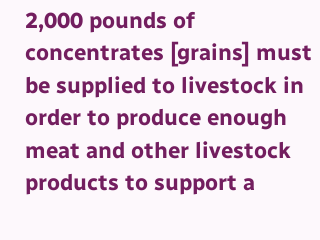2,000 pounds of concentrates [grains] must be supplied to livestock in order to produce enough meat and other livestock products to support a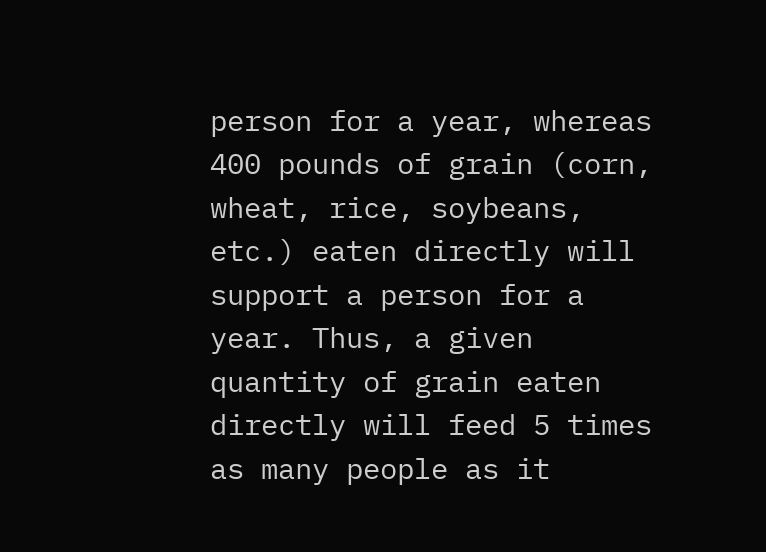person for a year, whereas 400 pounds of grain (corn, wheat, rice, soybeans, etc.) eaten directly will support a person for a year. Thus, a given quantity of grain eaten directly will feed 5 times as many people as it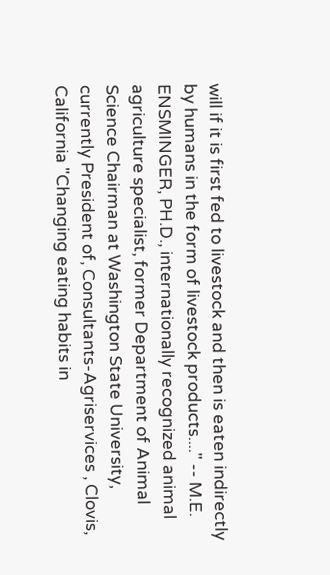will if it is first fed to livestock and then is eaten indirectly by humans in the form of livestock products...." -- M.E. ENSMINGER, PH.D., internationally recognized animal agriculture specialist, former Department of Animal Science Chairman at Washington State University, currently President of, Consultants-Agriservices , Clovis, California "Changing eating habits in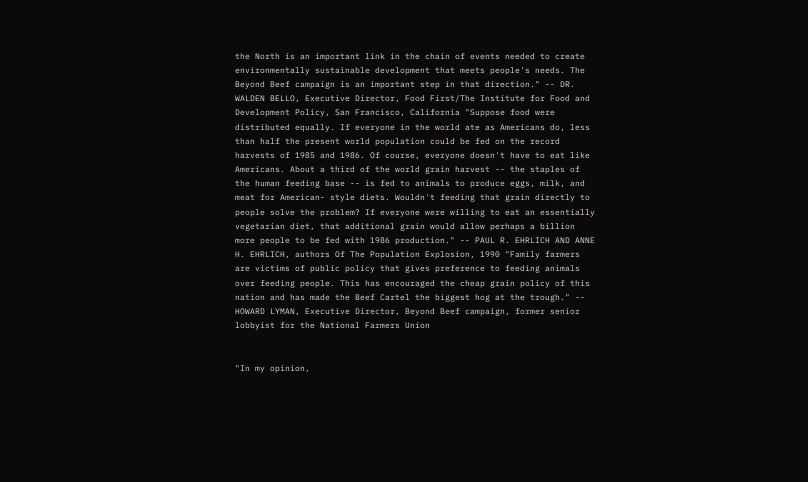the North is an important link in the chain of events needed to create environmentally sustainable development that meets people's needs. The Beyond Beef campaign is an important step in that direction." -- DR. WALDEN BELLO, Executive Director, Food First/The Institute for Food and Development Policy, San Francisco, California "Suppose food were distributed equally. If everyone in the world ate as Americans do, less than half the present world population could be fed on the record harvests of 1985 and 1986. Of course, everyone doesn't have to eat like Americans. About a third of the world grain harvest -- the staples of the human feeding base -- is fed to animals to produce eggs, milk, and meat for American- style diets. Wouldn't feeding that grain directly to people solve the problem? If everyone were willing to eat an essentially vegetarian diet, that additional grain would allow perhaps a billion more people to be fed with 1986 production." -- PAUL R. EHRLICH AND ANNE H. EHRLICH, authors Of The Population Explosion, 1990 "Family farmers are victims of public policy that gives preference to feeding animals over feeding people. This has encouraged the cheap grain policy of this nation and has made the Beef Cartel the biggest hog at the trough." -- HOWARD LYMAN, Executive Director, Beyond Beef campaign, former senior lobbyist for the National Farmers Union


"In my opinion,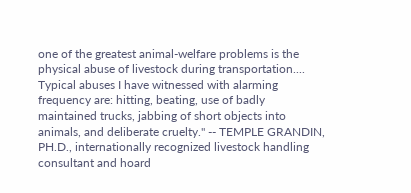one of the greatest animal-welfare problems is the physical abuse of livestock during transportation.... Typical abuses I have witnessed with alarming frequency are: hitting, beating, use of badly maintained trucks, jabbing of short objects into animals, and deliberate cruelty." -- TEMPLE GRANDIN, PH.D., internationally recognized livestock handling consultant and hoard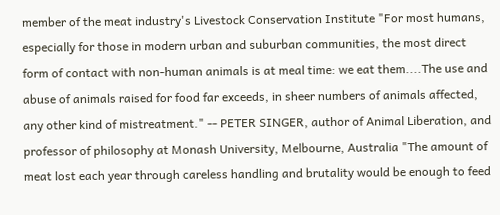member of the meat industry's Livestock Conservation Institute "For most humans, especially for those in modern urban and suburban communities, the most direct form of contact with non-human animals is at meal time: we eat them....The use and abuse of animals raised for food far exceeds, in sheer numbers of animals affected, any other kind of mistreatment." -- PETER SINGER, author of Animal Liberation, and professor of philosophy at Monash University, Melbourne, Australia "The amount of meat lost each year through careless handling and brutality would be enough to feed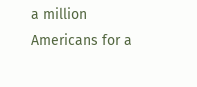a million Americans for a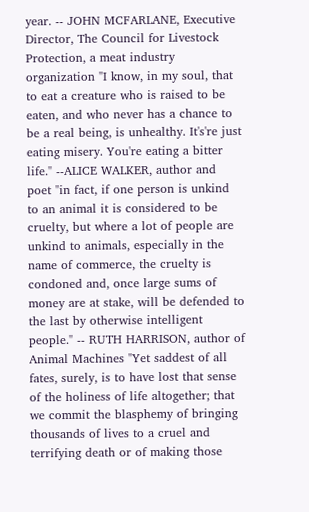year. -- JOHN MCFARLANE, Executive Director, The Council for Livestock Protection, a meat industry organization "I know, in my soul, that to eat a creature who is raised to be eaten, and who never has a chance to be a real being, is unhealthy. It's're just eating misery. You're eating a bitter life." --ALICE WALKER, author and poet "in fact, if one person is unkind to an animal it is considered to be cruelty, but where a lot of people are unkind to animals, especially in the name of commerce, the cruelty is condoned and, once large sums of money are at stake, will be defended to the last by otherwise intelligent people." -- RUTH HARRISON, author of Animal Machines "Yet saddest of all fates, surely, is to have lost that sense of the holiness of life altogether; that we commit the blasphemy of bringing thousands of lives to a cruel and terrifying death or of making those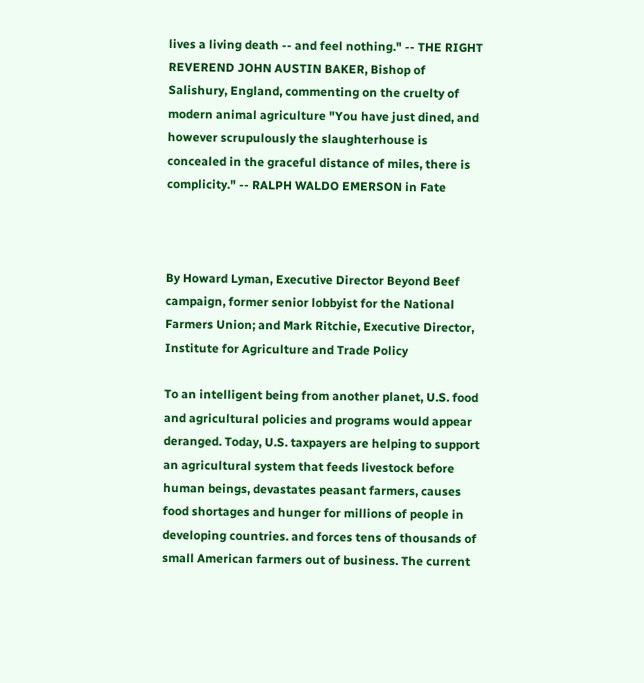lives a living death -- and feel nothing." -- THE RIGHT REVEREND JOHN AUSTIN BAKER, Bishop of Salishury, England, commenting on the cruelty of modern animal agriculture "You have just dined, and however scrupulously the slaughterhouse is concealed in the graceful distance of miles, there is complicity." -- RALPH WALDO EMERSON in Fate



By Howard Lyman, Executive Director Beyond Beef campaign, former senior lobbyist for the National Farmers Union; and Mark Ritchie, Executive Director, Institute for Agriculture and Trade Policy

To an intelligent being from another planet, U.S. food and agricultural policies and programs would appear deranged. Today, U.S. taxpayers are helping to support an agricultural system that feeds livestock before human beings, devastates peasant farmers, causes food shortages and hunger for millions of people in developing countries. and forces tens of thousands of small American farmers out of business. The current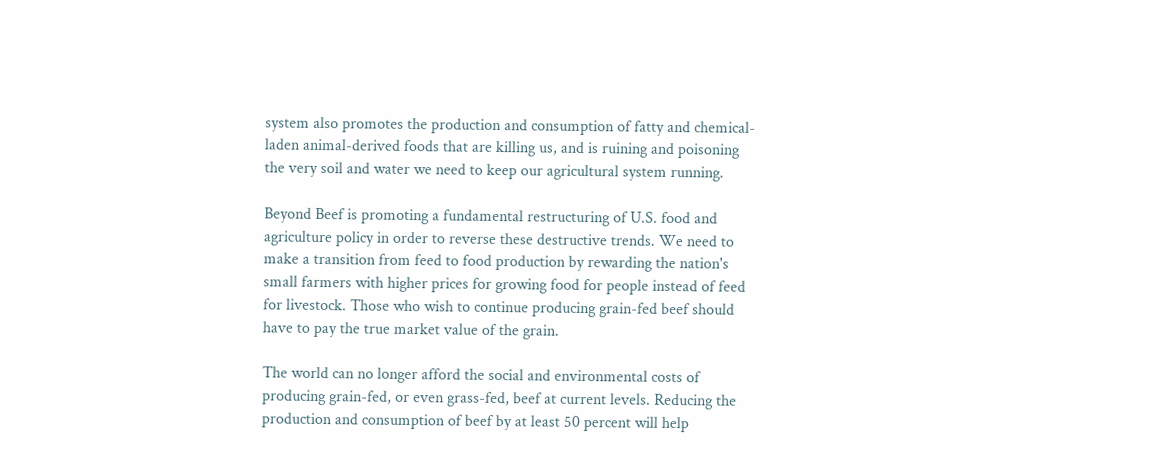system also promotes the production and consumption of fatty and chemical-laden animal-derived foods that are killing us, and is ruining and poisoning the very soil and water we need to keep our agricultural system running.

Beyond Beef is promoting a fundamental restructuring of U.S. food and agriculture policy in order to reverse these destructive trends. We need to make a transition from feed to food production by rewarding the nation's small farmers with higher prices for growing food for people instead of feed for livestock. Those who wish to continue producing grain-fed beef should have to pay the true market value of the grain.

The world can no longer afford the social and environmental costs of producing grain-fed, or even grass-fed, beef at current levels. Reducing the production and consumption of beef by at least 50 percent will help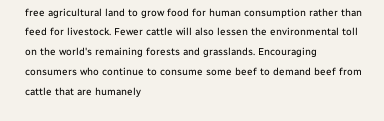free agricultural land to grow food for human consumption rather than feed for livestock. Fewer cattle will also lessen the environmental toll on the world's remaining forests and grasslands. Encouraging consumers who continue to consume some beef to demand beef from cattle that are humanely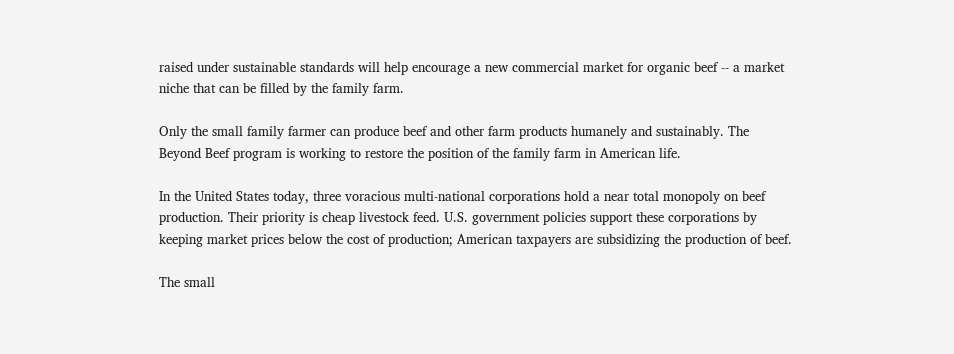raised under sustainable standards will help encourage a new commercial market for organic beef -- a market niche that can be filled by the family farm.

Only the small family farmer can produce beef and other farm products humanely and sustainably. The Beyond Beef program is working to restore the position of the family farm in American life.

In the United States today, three voracious multi-national corporations hold a near total monopoly on beef production. Their priority is cheap livestock feed. U.S. government policies support these corporations by keeping market prices below the cost of production; American taxpayers are subsidizing the production of beef.

The small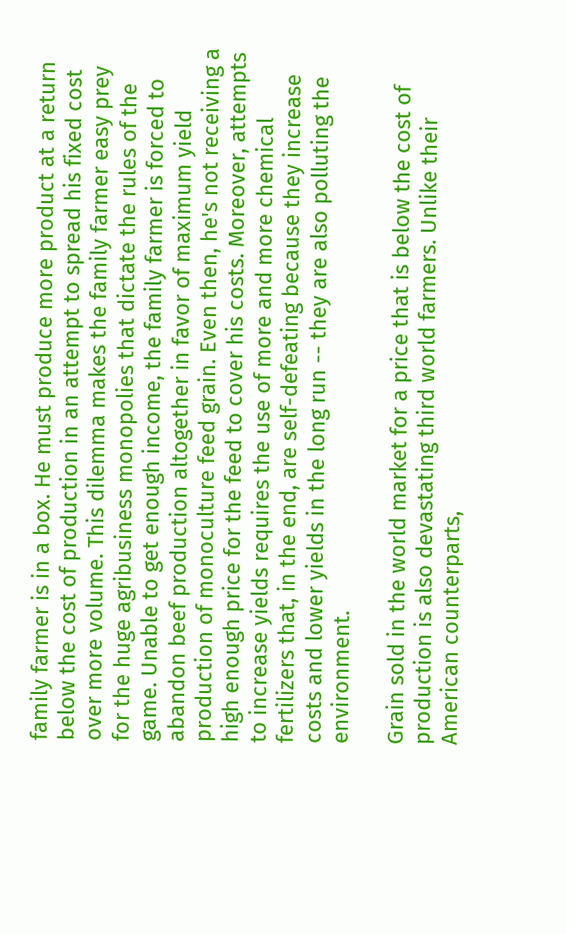family farmer is in a box. He must produce more product at a return below the cost of production in an attempt to spread his fixed cost over more volume. This dilemma makes the family farmer easy prey for the huge agribusiness monopolies that dictate the rules of the game. Unable to get enough income, the family farmer is forced to abandon beef production altogether in favor of maximum yield production of monoculture feed grain. Even then, he's not receiving a high enough price for the feed to cover his costs. Moreover, attempts to increase yields requires the use of more and more chemical fertilizers that, in the end, are self-defeating because they increase costs and lower yields in the long run -- they are also polluting the environment.

Grain sold in the world market for a price that is below the cost of production is also devastating third world farmers. Unlike their American counterparts,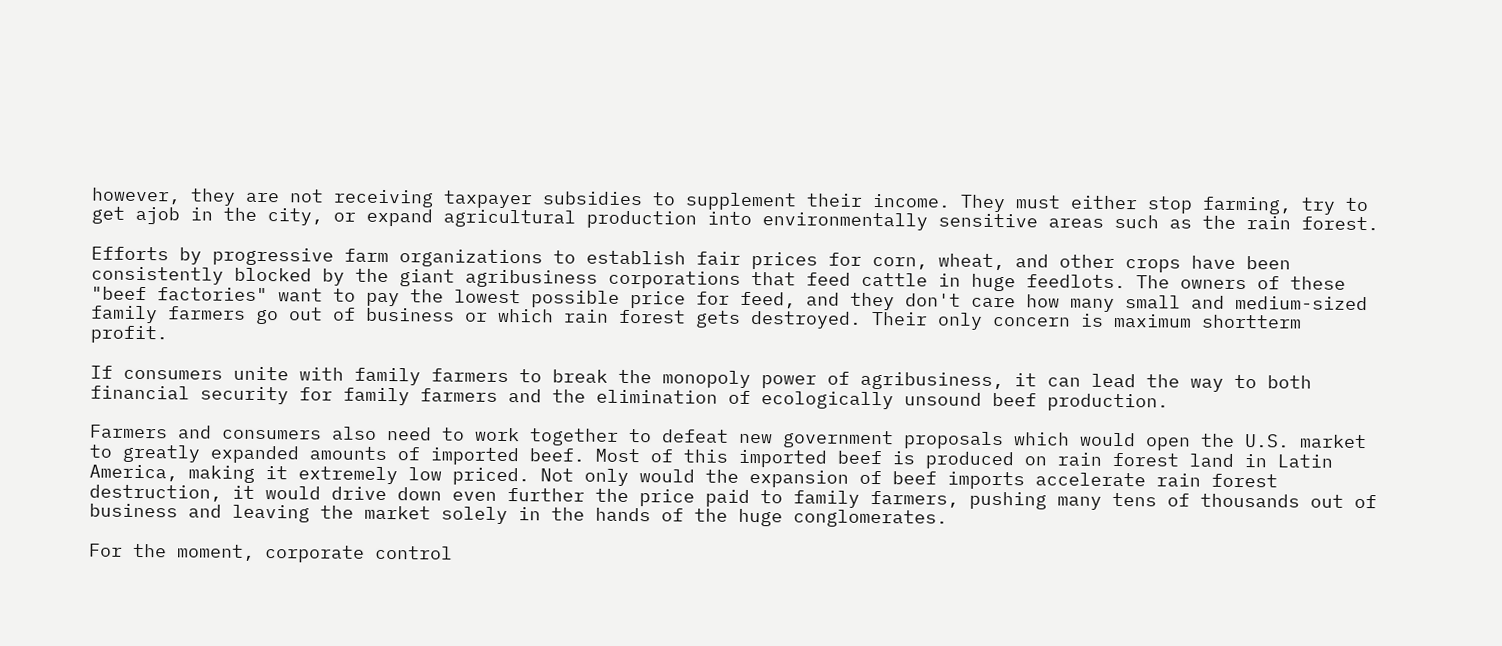however, they are not receiving taxpayer subsidies to supplement their income. They must either stop farming, try to get ajob in the city, or expand agricultural production into environmentally sensitive areas such as the rain forest.

Efforts by progressive farm organizations to establish fair prices for corn, wheat, and other crops have been consistently blocked by the giant agribusiness corporations that feed cattle in huge feedlots. The owners of these "beef factories" want to pay the lowest possible price for feed, and they don't care how many small and medium-sized family farmers go out of business or which rain forest gets destroyed. Their only concern is maximum shortterm profit.

If consumers unite with family farmers to break the monopoly power of agribusiness, it can lead the way to both financial security for family farmers and the elimination of ecologically unsound beef production.

Farmers and consumers also need to work together to defeat new government proposals which would open the U.S. market to greatly expanded amounts of imported beef. Most of this imported beef is produced on rain forest land in Latin America, making it extremely low priced. Not only would the expansion of beef imports accelerate rain forest destruction, it would drive down even further the price paid to family farmers, pushing many tens of thousands out of business and leaving the market solely in the hands of the huge conglomerates.

For the moment, corporate control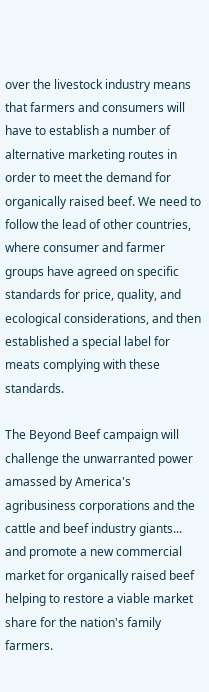over the livestock industry means that farmers and consumers will have to establish a number of alternative marketing routes in order to meet the demand for organically raised beef. We need to follow the lead of other countries, where consumer and farmer groups have agreed on specific standards for price, quality, and ecological considerations, and then established a special label for meats complying with these standards.

The Beyond Beef campaign will challenge the unwarranted power amassed by America's agribusiness corporations and the cattle and beef industry giants... and promote a new commercial market for organically raised beef helping to restore a viable market share for the nation's family farmers.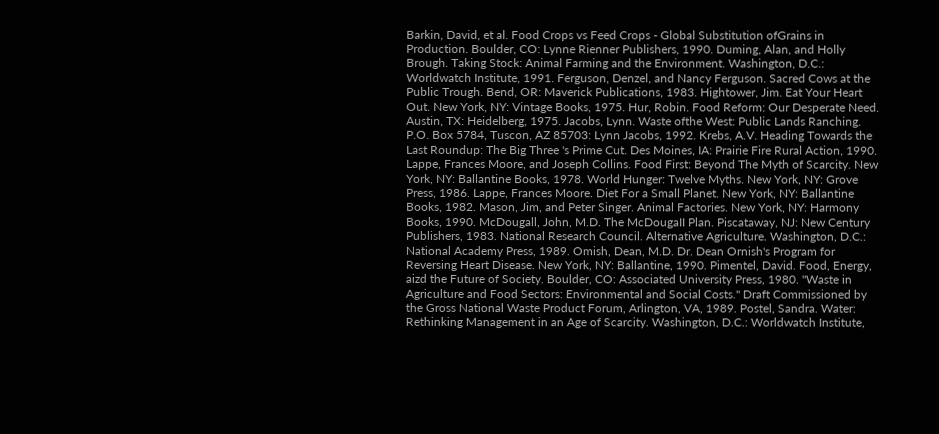Barkin, David, et al. Food Crops vs Feed Crops - Global Substitution ofGrains in Production. Boulder, CO: Lynne Rienner Publishers, 1990. Duming, Alan, and Holly Brough. Taking Stock: Animal Farming and the Environment. Washington, D.C.: Worldwatch Institute, 1991. Ferguson, Denzel, and Nancy Ferguson. Sacred Cows at the Public Trough. Bend, OR: Maverick Publications, 1983. Hightower, Jim. Eat Your Heart Out. New York, NY: Vintage Books, 1975. Hur, Robin. Food Reform: Our Desperate Need. Austin, TX: Heidelberg, 1975. Jacobs, Lynn. Waste ofthe West: Public Lands Ranching. P.O. Box 5784, Tuscon, AZ 85703: Lynn Jacobs, 1992. Krebs, A.V. Heading Towards the Last Roundup: The Big Three 's Prime Cut. Des Moines, IA: Prairie Fire Rural Action, 1990. Lappe, Frances Moore, and Joseph Collins. Food First: Beyond The Myth of Scarcity. New York, NY: Ballantine Books, 1978. World Hunger: Twelve Myths. New York, NY: Grove Press, 1986. Lappe, Frances Moore. Diet For a Small Planet. New York, NY: Ballantine Books, 1982. Mason, Jim, and Peter Singer. Animal Factories. New York, NY: Harmony Books, 1990. McDougall, John, M.D. The McDougaII Plan. Piscataway, NJ: New Century Publishers, 1983. National Research Council. Alternative Agriculture. Washington, D.C.: National Academy Press, 1989. Omish, Dean, M.D. Dr. Dean Ornish's Program for Reversing Heart Disease. New York, NY: Ballantine, 1990. Pimentel, David. Food, Energy, aizd the Future of Society. Boulder, CO: Associated University Press, 1980. "Waste in Agriculture and Food Sectors: Environmental and Social Costs." Draft Commissioned by the Gross National Waste Product Forum, Arlington, VA, 1989. Postel, Sandra. Water: Rethinking Management in an Age of Scarcity. Washington, D.C.: Worldwatch Institute,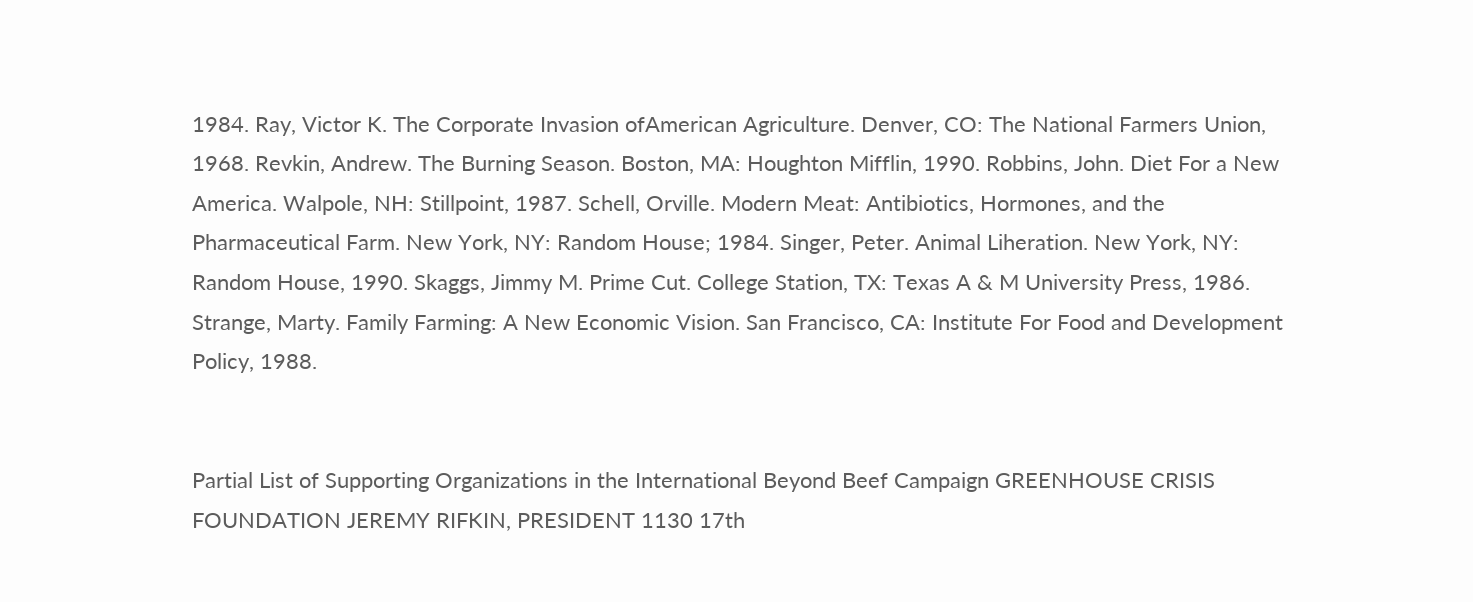1984. Ray, Victor K. The Corporate Invasion ofAmerican Agriculture. Denver, CO: The National Farmers Union, 1968. Revkin, Andrew. The Burning Season. Boston, MA: Houghton Mifflin, 1990. Robbins, John. Diet For a New America. Walpole, NH: Stillpoint, 1987. Schell, Orville. Modern Meat: Antibiotics, Hormones, and the Pharmaceutical Farm. New York, NY: Random House; 1984. Singer, Peter. Animal Liheration. New York, NY: Random House, 1990. Skaggs, Jimmy M. Prime Cut. College Station, TX: Texas A & M University Press, 1986. Strange, Marty. Family Farming: A New Economic Vision. San Francisco, CA: Institute For Food and Development Policy, 1988.


Partial List of Supporting Organizations in the International Beyond Beef Campaign GREENHOUSE CRISIS FOUNDATION JEREMY RIFKIN, PRESIDENT 1130 17th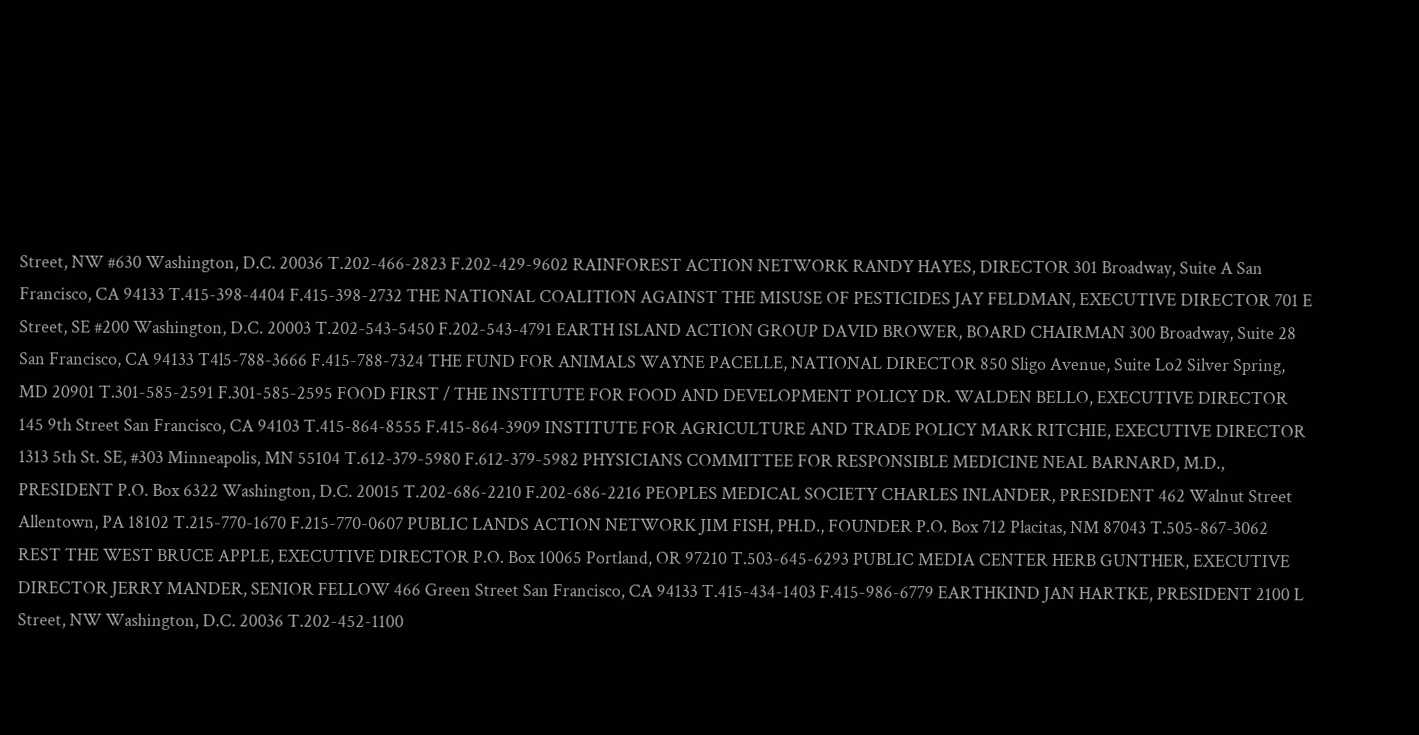Street, NW #630 Washington, D.C. 20036 T.202-466-2823 F.202-429-9602 RAINFOREST ACTION NETWORK RANDY HAYES, DIRECTOR 301 Broadway, Suite A San Francisco, CA 94133 T.415-398-4404 F.415-398-2732 THE NATIONAL COALITION AGAINST THE MISUSE OF PESTICIDES JAY FELDMAN, EXECUTIVE DIRECTOR 701 E Street, SE #200 Washington, D.C. 20003 T.202-543-5450 F.202-543-4791 EARTH ISLAND ACTION GROUP DAVID BROWER, BOARD CHAIRMAN 300 Broadway, Suite 28 San Francisco, CA 94133 T4l5-788-3666 F.415-788-7324 THE FUND FOR ANIMALS WAYNE PACELLE, NATIONAL DIRECTOR 850 Sligo Avenue, Suite Lo2 Silver Spring, MD 20901 T.301-585-2591 F.301-585-2595 FOOD FIRST / THE INSTITUTE FOR FOOD AND DEVELOPMENT POLICY DR. WALDEN BELLO, EXECUTIVE DIRECTOR 145 9th Street San Francisco, CA 94103 T.415-864-8555 F.415-864-3909 INSTITUTE FOR AGRICULTURE AND TRADE POLICY MARK RITCHIE, EXECUTIVE DIRECTOR 1313 5th St. SE, #303 Minneapolis, MN 55104 T.612-379-5980 F.612-379-5982 PHYSICIANS COMMITTEE FOR RESPONSIBLE MEDICINE NEAL BARNARD, M.D., PRESIDENT P.O. Box 6322 Washington, D.C. 20015 T.202-686-2210 F.202-686-2216 PEOPLES MEDICAL SOCIETY CHARLES INLANDER, PRESIDENT 462 Walnut Street Allentown, PA 18102 T.215-770-1670 F.215-770-0607 PUBLIC LANDS ACTION NETWORK JIM FISH, PH.D., FOUNDER P.O. Box 712 Placitas, NM 87043 T.505-867-3062 REST THE WEST BRUCE APPLE, EXECUTIVE DIRECTOR P.O. Box 10065 Portland, OR 97210 T.503-645-6293 PUBLIC MEDIA CENTER HERB GUNTHER, EXECUTIVE DIRECTOR JERRY MANDER, SENIOR FELLOW 466 Green Street San Francisco, CA 94133 T.415-434-1403 F.415-986-6779 EARTHKIND JAN HARTKE, PRESIDENT 2100 L Street, NW Washington, D.C. 20036 T.202-452-1100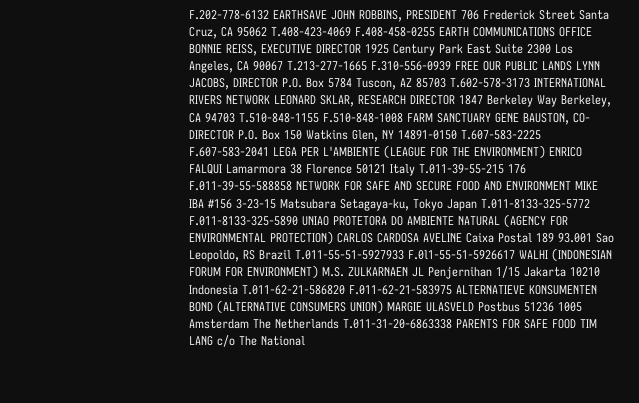F.202-778-6132 EARTHSAVE JOHN ROBBINS, PRESIDENT 706 Frederick Street Santa Cruz, CA 95062 T.408-423-4069 F.408-458-0255 EARTH COMMUNICATIONS OFFICE BONNIE REISS, EXECUTIVE DIRECTOR 1925 Century Park East Suite 2300 Los Angeles, CA 90067 T.213-277-1665 F.310-556-0939 FREE OUR PUBLIC LANDS LYNN JACOBS, DIRECTOR P.O. Box 5784 Tuscon, AZ 85703 T.602-578-3173 INTERNATIONAL RIVERS NETWORK LEONARD SKLAR, RESEARCH DIRECTOR 1847 Berkeley Way Berkeley, CA 94703 T.510-848-1155 F.510-848-1008 FARM SANCTUARY GENE BAUSTON, CO-DIRECTOR P.O. Box 150 Watkins Glen, NY 14891-0150 T.607-583-2225 F.607-583-2041 LEGA PER L'AMBIENTE (LEAGUE FOR THE ENVIRONMENT) ENRICO FALQUI Lamarmora 38 Florence 50121 Italy T.011-39-55-215 176 F.011-39-55-588858 NETWORK FOR SAFE AND SECURE FOOD AND ENVIRONMENT MIKE IBA #156 3-23-15 Matsubara Setagaya-ku, Tokyo Japan T.011-8133-325-5772 F.011-8133-325-5890 UNIAO PROTETORA DO AMBIENTE NATURAL (AGENCY FOR ENVIRONMENTAL PROTECTION) CARLOS CARDOSA AVELINE Caixa Postal 189 93.001 Sao Leopoldo, RS Brazil T.011-55-51-5927933 F.0l1-55-51-5926617 WALHI (INDONESIAN FORUM FOR ENVIRONMENT) M.S. ZULKARNAEN JL Penjernihan 1/15 Jakarta 10210 Indonesia T.011-62-21-586820 F.011-62-21-583975 ALTERNATIEVE KONSUMENTEN BOND (ALTERNATIVE CONSUMERS UNION) MARGIE ULASVELD Postbus 51236 1005 Amsterdam The Netherlands T.011-31-20-6863338 PARENTS FOR SAFE FOOD TIM LANG c/o The National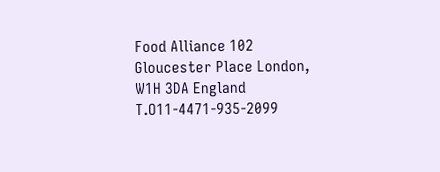Food Alliance 102 Gloucester Place London, W1H 3DA England T.O11-4471-935-2099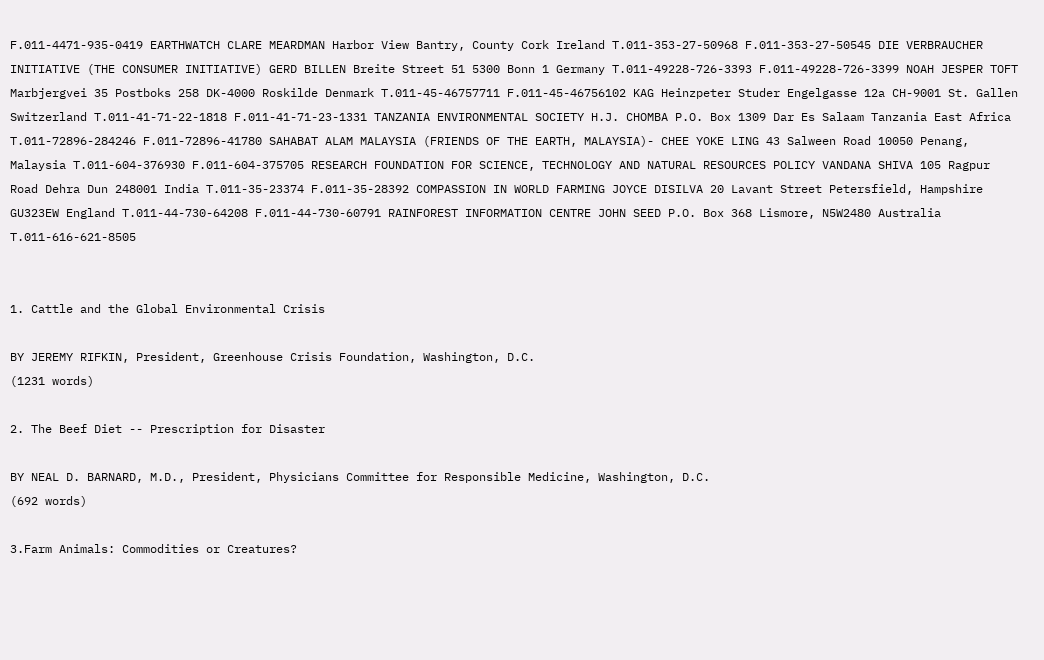F.011-4471-935-0419 EARTHWATCH CLARE MEARDMAN Harbor View Bantry, County Cork Ireland T.011-353-27-50968 F.011-353-27-50545 DIE VERBRAUCHER INITIATIVE (THE CONSUMER INITIATIVE) GERD BILLEN Breite Street 51 5300 Bonn 1 Germany T.011-49228-726-3393 F.011-49228-726-3399 NOAH JESPER TOFT Marbjergvei 35 Postboks 258 DK-4000 Roskilde Denmark T.011-45-46757711 F.011-45-46756102 KAG Heinzpeter Studer Engelgasse 12a CH-9001 St. Gallen Switzerland T.011-41-71-22-1818 F.011-41-71-23-1331 TANZANIA ENVIRONMENTAL SOCIETY H.J. CHOMBA P.O. Box 1309 Dar Es Salaam Tanzania East Africa T.011-72896-284246 F.011-72896-41780 SAHABAT ALAM MALAYSIA (FRIENDS OF THE EARTH, MALAYSIA)- CHEE YOKE LING 43 Salween Road 10050 Penang, Malaysia T.011-604-376930 F.011-604-375705 RESEARCH FOUNDATION FOR SCIENCE, TECHNOLOGY AND NATURAL RESOURCES POLICY VANDANA SHIVA 105 Ragpur Road Dehra Dun 248001 India T.011-35-23374 F.011-35-28392 COMPASSION IN WORLD FARMING JOYCE DISILVA 20 Lavant Street Petersfield, Hampshire GU323EW England T.011-44-730-64208 F.011-44-730-60791 RAINFOREST INFORMATION CENTRE JOHN SEED P.O. Box 368 Lismore, N5W2480 Australia T.011-616-621-8505


1. Cattle and the Global Environmental Crisis

BY JEREMY RIFKIN, President, Greenhouse Crisis Foundation, Washington, D.C.
(1231 words)

2. The Beef Diet -- Prescription for Disaster

BY NEAL D. BARNARD, M.D., President, Physicians Committee for Responsible Medicine, Washington, D.C.
(692 words)

3.Farm Animals: Commodities or Creatures?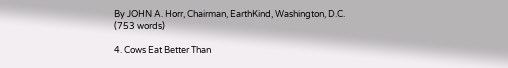By JOHN A. Horr, Chairman, EarthKind, Washington, D.C.
(753 words)

4. Cows Eat Better Than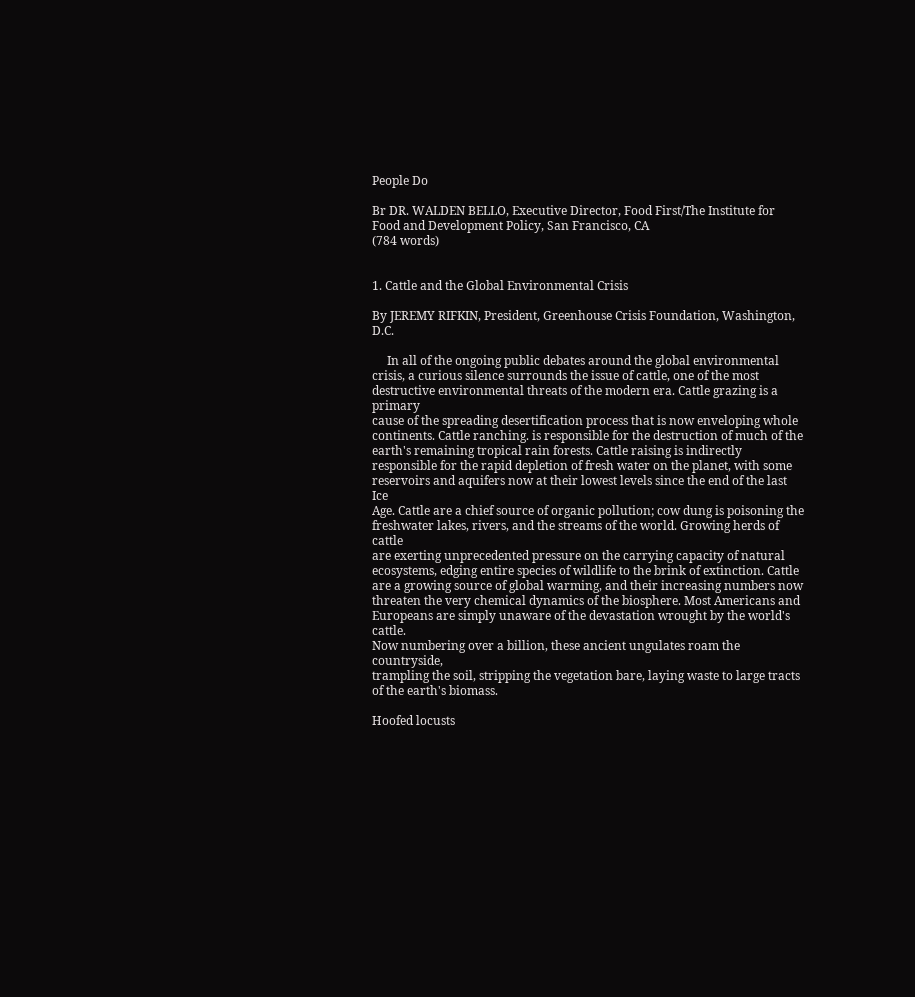People Do

Br DR. WALDEN BELLO, Executive Director, Food First/The Institute for Food and Development Policy, San Francisco, CA
(784 words)


1. Cattle and the Global Environmental Crisis

By JEREMY RIFKIN, President, Greenhouse Crisis Foundation, Washington, D.C.

     In all of the ongoing public debates around the global environmental
crisis, a curious silence surrounds the issue of cattle, one of the most
destructive environmental threats of the modern era. Cattle grazing is a primary
cause of the spreading desertification process that is now enveloping whole
continents. Cattle ranching. is responsible for the destruction of much of the
earth's remaining tropical rain forests. Cattle raising is indirectly
responsible for the rapid depletion of fresh water on the planet, with some
reservoirs and aquifers now at their lowest levels since the end of the last Ice
Age. Cattle are a chief source of organic pollution; cow dung is poisoning the
freshwater lakes, rivers, and the streams of the world. Growing herds of cattle
are exerting unprecedented pressure on the carrying capacity of natural
ecosystems, edging entire species of wildlife to the brink of extinction. Cattle
are a growing source of global warming, and their increasing numbers now
threaten the very chemical dynamics of the biosphere. Most Americans and
Europeans are simply unaware of the devastation wrought by the world's cattle.
Now numbering over a billion, these ancient ungulates roam the countryside,
trampling the soil, stripping the vegetation bare, laying waste to large tracts
of the earth's biomass.

Hoofed locusts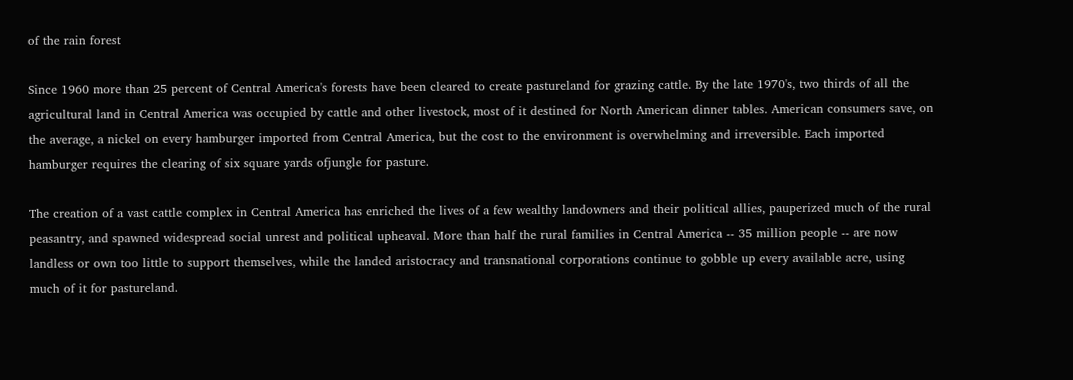of the rain forest

Since 1960 more than 25 percent of Central America's forests have been cleared to create pastureland for grazing cattle. By the late 1970's, two thirds of all the agricultural land in Central America was occupied by cattle and other livestock, most of it destined for North American dinner tables. American consumers save, on the average, a nickel on every hamburger imported from Central America, but the cost to the environment is overwhelming and irreversible. Each imported hamburger requires the clearing of six square yards ofjungle for pasture.

The creation of a vast cattle complex in Central America has enriched the lives of a few wealthy landowners and their political allies, pauperized much of the rural peasantry, and spawned widespread social unrest and political upheaval. More than half the rural families in Central America -- 35 million people -- are now landless or own too little to support themselves, while the landed aristocracy and transnational corporations continue to gobble up every available acre, using much of it for pastureland.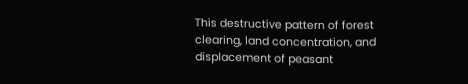This destructive pattern of forest clearing, land concentration, and displacement of peasant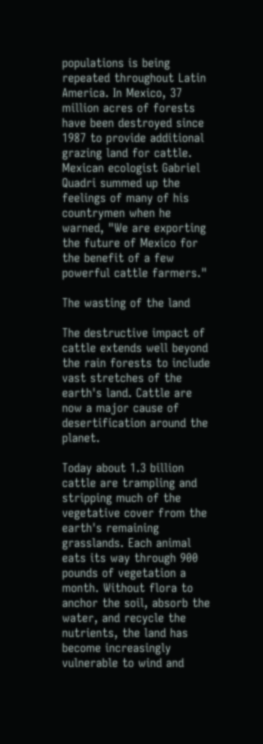populations is being repeated throughout Latin America. In Mexico, 37 million acres of forests have been destroyed since 1987 to provide additional grazing land for cattle. Mexican ecologist Gabriel Quadri summed up the feelings of many of his countrymen when he warned, "We are exporting the future of Mexico for the benefit of a few powerful cattle farmers."

The wasting of the land

The destructive impact of cattle extends well beyond the rain forests to include vast stretches of the earth's land. Cattle are now a major cause of desertification around the planet.

Today about 1.3 billion cattle are trampling and stripping much of the vegetative cover from the earth's remaining grasslands. Each animal eats its way through 900 pounds of vegetation a month. Without flora to anchor the soil, absorb the water, and recycle the nutrients, the land has become increasingly vulnerable to wind and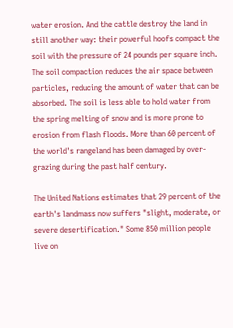water erosion. And the cattle destroy the land in still another way: their powerful hoofs compact the soil with the pressure of 24 pounds per square inch. The soil compaction reduces the air space between particles, reducing the amount of water that can be absorbed. The soil is less able to hold water from the spring melting of snow and is more prone to erosion from flash floods. More than 60 percent of the world's rangeland has been damaged by over-grazing during the past half century.

The United Nations estimates that 29 percent of the earth's landmass now suffers "slight, moderate, or severe desertification." Some 850 million people live on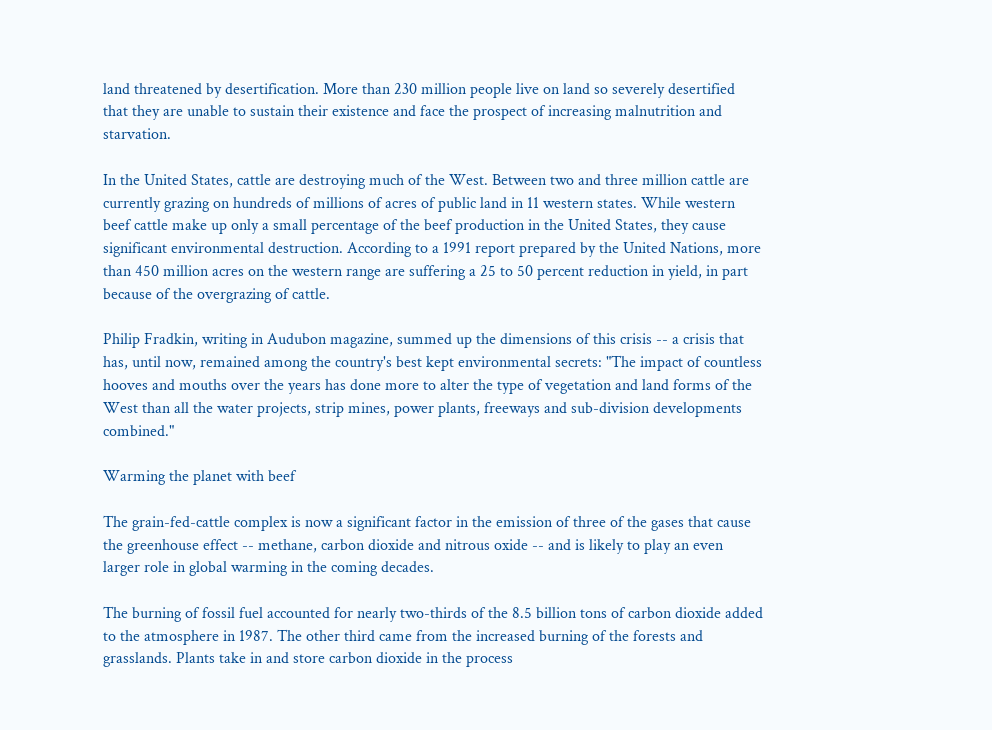land threatened by desertification. More than 230 million people live on land so severely desertified that they are unable to sustain their existence and face the prospect of increasing malnutrition and starvation.

In the United States, cattle are destroying much of the West. Between two and three million cattle are currently grazing on hundreds of millions of acres of public land in 11 western states. While western beef cattle make up only a small percentage of the beef production in the United States, they cause significant environmental destruction. According to a 1991 report prepared by the United Nations, more than 450 million acres on the western range are suffering a 25 to 50 percent reduction in yield, in part because of the overgrazing of cattle.

Philip Fradkin, writing in Audubon magazine, summed up the dimensions of this crisis -- a crisis that has, until now, remained among the country's best kept environmental secrets: "The impact of countless hooves and mouths over the years has done more to alter the type of vegetation and land forms of the West than all the water projects, strip mines, power plants, freeways and sub-division developments combined."

Warming the planet with beef

The grain-fed-cattle complex is now a significant factor in the emission of three of the gases that cause the greenhouse effect -- methane, carbon dioxide and nitrous oxide -- and is likely to play an even larger role in global warming in the coming decades.

The burning of fossil fuel accounted for nearly two-thirds of the 8.5 billion tons of carbon dioxide added to the atmosphere in 1987. The other third came from the increased burning of the forests and grasslands. Plants take in and store carbon dioxide in the process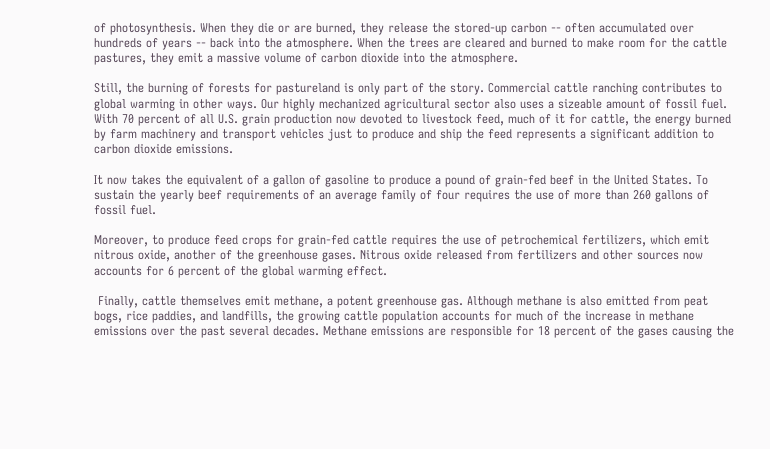of photosynthesis. When they die or are burned, they release the stored-up carbon -- often accumulated over hundreds of years -- back into the atmosphere. When the trees are cleared and burned to make room for the cattle pastures, they emit a massive volume of carbon dioxide into the atmosphere.

Still, the burning of forests for pastureland is only part of the story. Commercial cattle ranching contributes to global warming in other ways. Our highly mechanized agricultural sector also uses a sizeable amount of fossil fuel. With 70 percent of all U.S. grain production now devoted to livestock feed, much of it for cattle, the energy burned by farm machinery and transport vehicles just to produce and ship the feed represents a significant addition to carbon dioxide emissions.

It now takes the equivalent of a gallon of gasoline to produce a pound of grain-fed beef in the United States. To sustain the yearly beef requirements of an average family of four requires the use of more than 260 gallons of fossil fuel.

Moreover, to produce feed crops for grain-fed cattle requires the use of petrochemical fertilizers, which emit nitrous oxide, another of the greenhouse gases. Nitrous oxide released from fertilizers and other sources now accounts for 6 percent of the global warming effect.

 Finally, cattle themselves emit methane, a potent greenhouse gas. Although methane is also emitted from peat bogs, rice paddies, and landfills, the growing cattle population accounts for much of the increase in methane emissions over the past several decades. Methane emissions are responsible for 18 percent of the gases causing the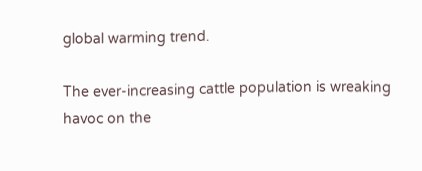global warming trend.

The ever-increasing cattle population is wreaking havoc on the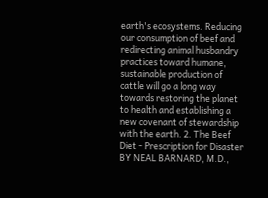earth's ecosystems. Reducing our consumption of beef and redirecting animal husbandry practices toward humane, sustainable production of cattle will go a long way towards restoring the planet to health and establishing a new covenant of stewardship with the earth. 2. The Beef Diet - Prescription for Disaster BY NEAL BARNARD, M.D.,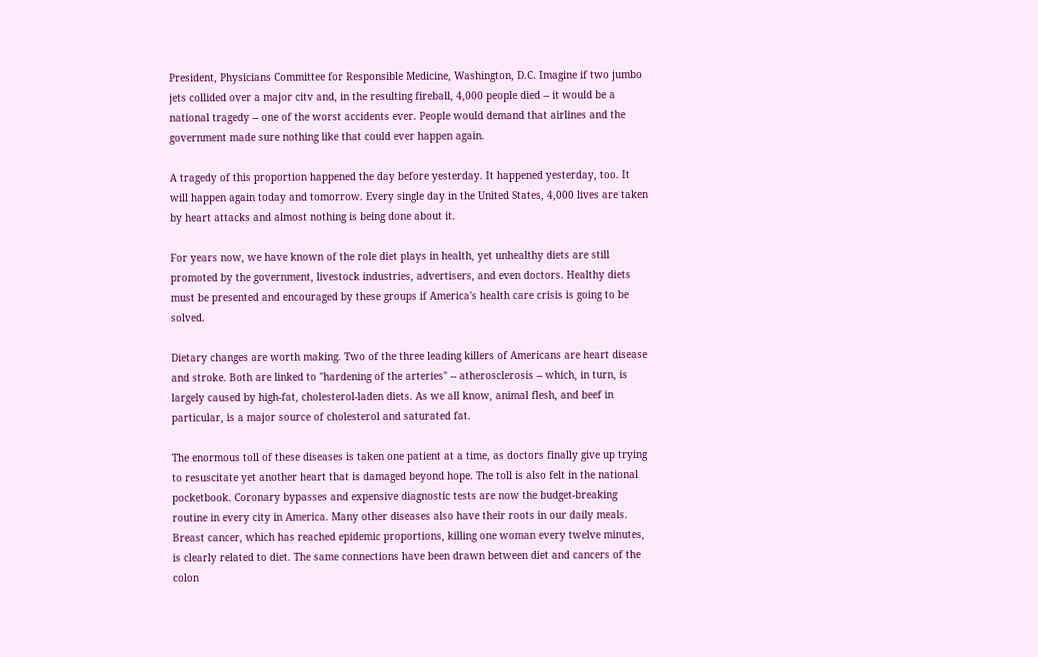President, Physicians Committee for Responsible Medicine, Washington, D.C. Imagine if two jumbo jets collided over a major citv and, in the resulting fireball, 4,000 people died -- it would be a national tragedy -- one of the worst accidents ever. People would demand that airlines and the government made sure nothing like that could ever happen again.

A tragedy of this proportion happened the day before yesterday. It happened yesterday, too. It will happen again today and tomorrow. Every single day in the United States, 4,000 lives are taken by heart attacks and almost nothing is being done about it.

For years now, we have known of the role diet plays in health, yet unhealthy diets are still promoted by the government, livestock industries, advertisers, and even doctors. Healthy diets must be presented and encouraged by these groups if America's health care crisis is going to be solved.

Dietary changes are worth making. Two of the three leading killers of Americans are heart disease and stroke. Both are linked to "hardening of the arteries" -- atherosclerosis -- which, in turn, is largely caused by high-fat, cholesterol-laden diets. As we all know, animal flesh, and beef in particular, is a major source of cholesterol and saturated fat.

The enormous toll of these diseases is taken one patient at a time, as doctors finally give up trying to resuscitate yet another heart that is damaged beyond hope. The toll is also felt in the national pocketbook. Coronary bypasses and expensive diagnostic tests are now the budget-breaking routine in every city in America. Many other diseases also have their roots in our daily meals. Breast cancer, which has reached epidemic proportions, killing one woman every twelve minutes, is clearly related to diet. The same connections have been drawn between diet and cancers of the colon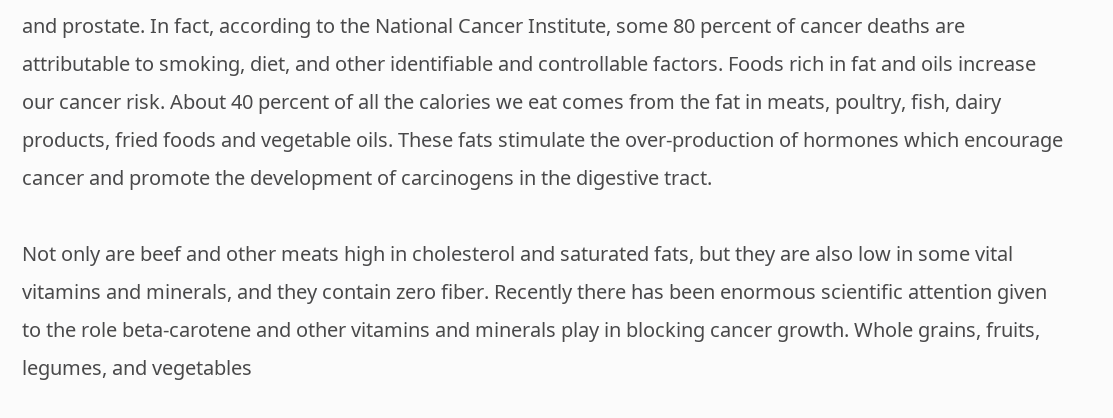and prostate. In fact, according to the National Cancer Institute, some 80 percent of cancer deaths are attributable to smoking, diet, and other identifiable and controllable factors. Foods rich in fat and oils increase our cancer risk. About 40 percent of all the calories we eat comes from the fat in meats, poultry, fish, dairy products, fried foods and vegetable oils. These fats stimulate the over-production of hormones which encourage cancer and promote the development of carcinogens in the digestive tract.

Not only are beef and other meats high in cholesterol and saturated fats, but they are also low in some vital vitamins and minerals, and they contain zero fiber. Recently there has been enormous scientific attention given to the role beta-carotene and other vitamins and minerals play in blocking cancer growth. Whole grains, fruits, legumes, and vegetables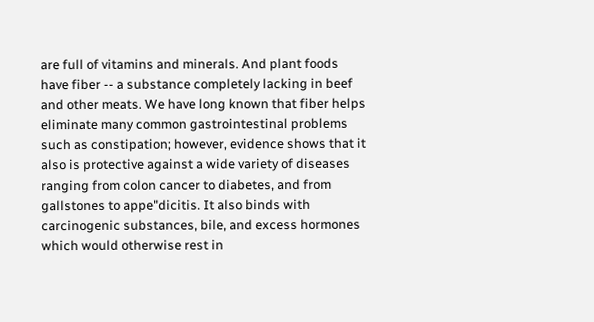are full of vitamins and minerals. And plant foods have fiber -- a substance completely lacking in beef and other meats. We have long known that fiber helps eliminate many common gastrointestinal problems such as constipation; however, evidence shows that it also is protective against a wide variety of diseases ranging from colon cancer to diabetes, and from gallstones to appe"dicitis. It also binds with carcinogenic substances, bile, and excess hormones which would otherwise rest in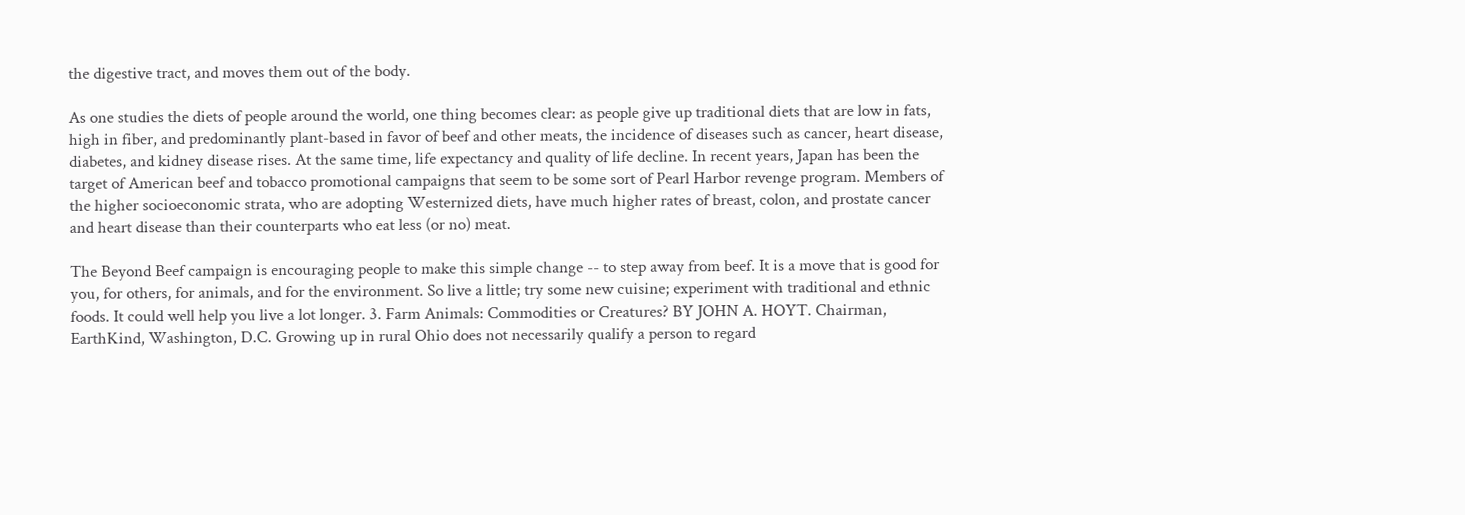the digestive tract, and moves them out of the body.

As one studies the diets of people around the world, one thing becomes clear: as people give up traditional diets that are low in fats, high in fiber, and predominantly plant-based in favor of beef and other meats, the incidence of diseases such as cancer, heart disease, diabetes, and kidney disease rises. At the same time, life expectancy and quality of life decline. In recent years, Japan has been the target of American beef and tobacco promotional campaigns that seem to be some sort of Pearl Harbor revenge program. Members of the higher socioeconomic strata, who are adopting Westernized diets, have much higher rates of breast, colon, and prostate cancer and heart disease than their counterparts who eat less (or no) meat.

The Beyond Beef campaign is encouraging people to make this simple change -- to step away from beef. It is a move that is good for you, for others, for animals, and for the environment. So live a little; try some new cuisine; experiment with traditional and ethnic foods. It could well help you live a lot longer. 3. Farm Animals: Commodities or Creatures? BY JOHN A. HOYT. Chairman, EarthKind, Washington, D.C. Growing up in rural Ohio does not necessarily qualify a person to regard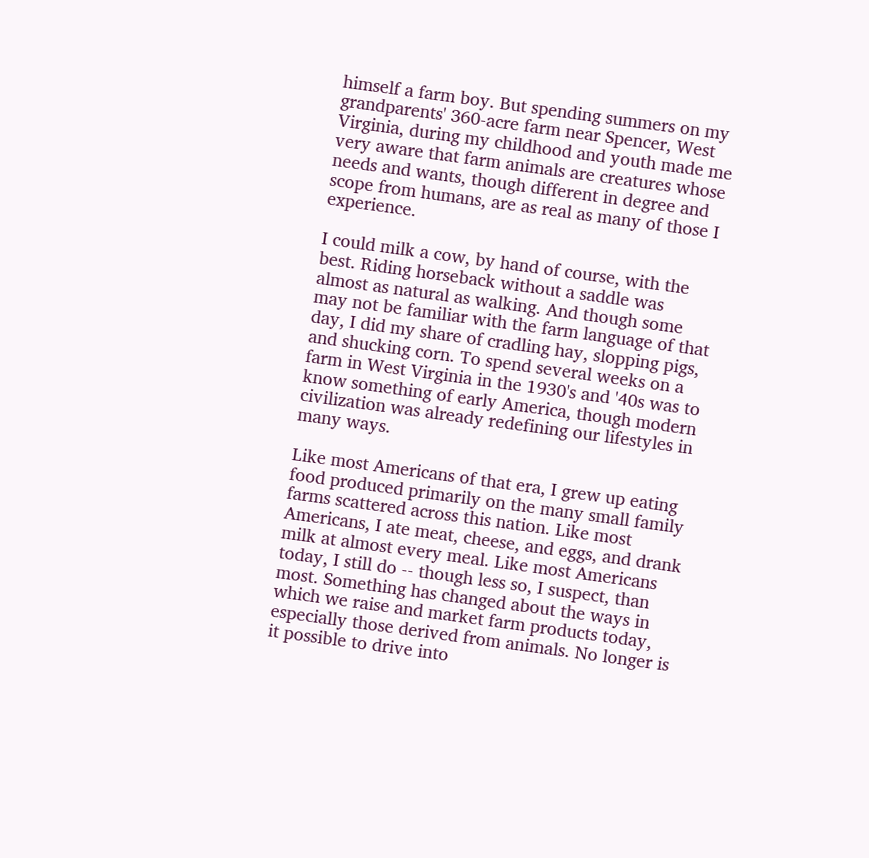himself a farm boy. But spending summers on my grandparents' 360-acre farm near Spencer, West Virginia, during my childhood and youth made me very aware that farm animals are creatures whose needs and wants, though different in degree and scope from humans, are as real as many of those I experience.

I could milk a cow, by hand of course, with the best. Riding horseback without a saddle was almost as natural as walking. And though some may not be familiar with the farm language of that day, I did my share of cradling hay, slopping pigs, and shucking corn. To spend several weeks on a farm in West Virginia in the 1930's and '40s was to know something of early America, though modern civilization was already redefining our lifestyles in many ways.

Like most Americans of that era, I grew up eating food produced primarily on the many small family farms scattered across this nation. Like most Americans, I ate meat, cheese, and eggs, and drank milk at almost every meal. Like most Americans today, I still do -- though less so, I suspect, than most. Something has changed about the ways in which we raise and market farm products today, especially those derived from animals. No longer is it possible to drive into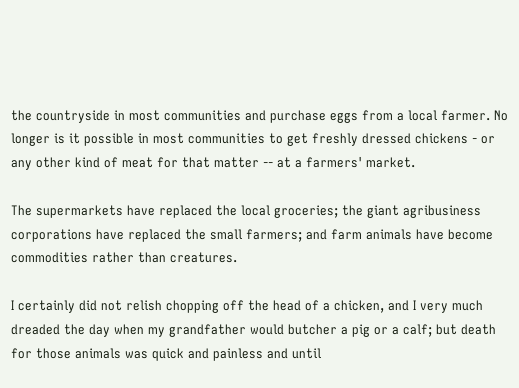the countryside in most communities and purchase eggs from a local farmer. No longer is it possible in most communities to get freshly dressed chickens - or any other kind of meat for that matter -- at a farmers' market.

The supermarkets have replaced the local groceries; the giant agribusiness corporations have replaced the small farmers; and farm animals have become commodities rather than creatures.

I certainly did not relish chopping off the head of a chicken, and I very much dreaded the day when my grandfather would butcher a pig or a calf; but death for those animals was quick and painless and until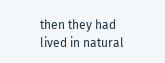then they had lived in natural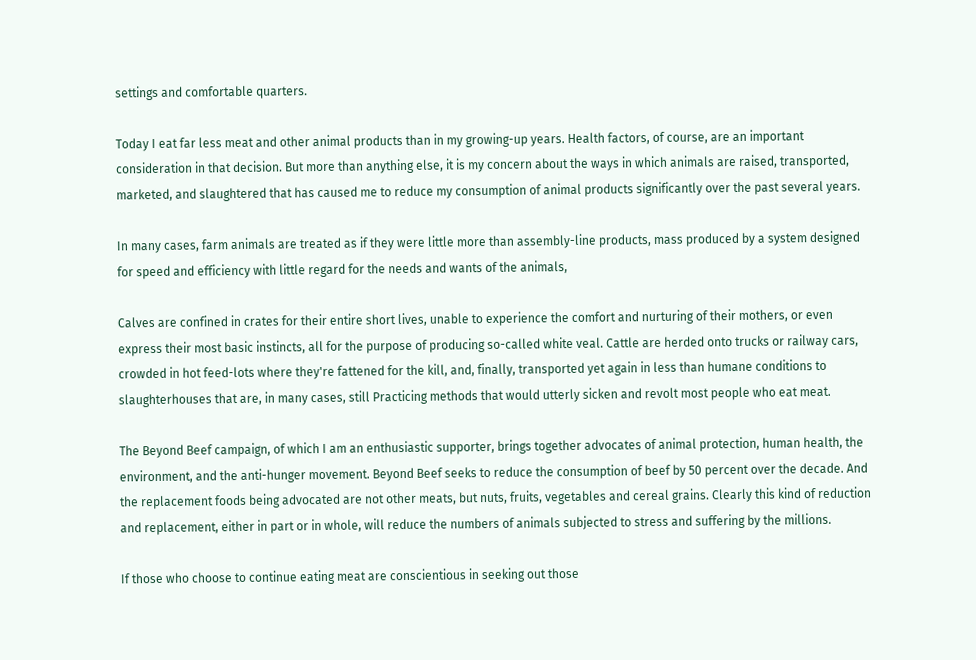settings and comfortable quarters.

Today I eat far less meat and other animal products than in my growing-up years. Health factors, of course, are an important consideration in that decision. But more than anything else, it is my concern about the ways in which animals are raised, transported, marketed, and slaughtered that has caused me to reduce my consumption of animal products significantly over the past several years.

In many cases, farm animals are treated as if they were little more than assembly-line products, mass produced by a system designed for speed and efficiency with little regard for the needs and wants of the animals,

Calves are confined in crates for their entire short lives, unable to experience the comfort and nurturing of their mothers, or even express their most basic instincts, all for the purpose of producing so-called white veal. Cattle are herded onto trucks or railway cars, crowded in hot feed-lots where they're fattened for the kill, and, finally, transported yet again in less than humane conditions to slaughterhouses that are, in many cases, still Practicing methods that would utterly sicken and revolt most people who eat meat.

The Beyond Beef campaign, of which I am an enthusiastic supporter, brings together advocates of animal protection, human health, the environment, and the anti-hunger movement. Beyond Beef seeks to reduce the consumption of beef by 50 percent over the decade. And the replacement foods being advocated are not other meats, but nuts, fruits, vegetables and cereal grains. Clearly this kind of reduction and replacement, either in part or in whole, will reduce the numbers of animals subjected to stress and suffering by the millions.

If those who choose to continue eating meat are conscientious in seeking out those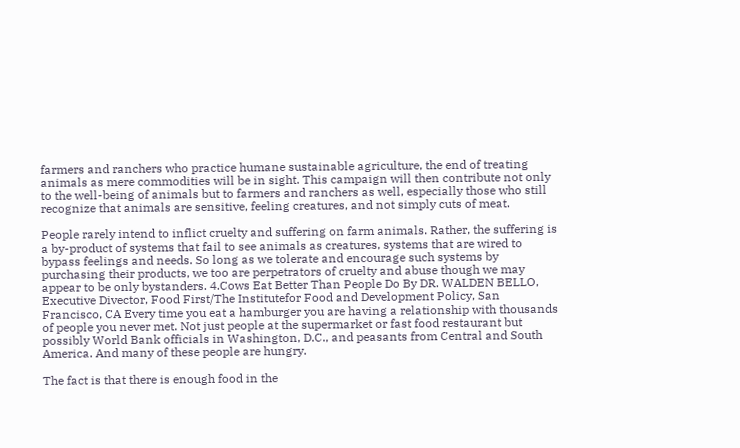farmers and ranchers who practice humane sustainable agriculture, the end of treating animals as mere commodities will be in sight. This campaign will then contribute not only to the well-being of animals but to farmers and ranchers as well, especially those who still recognize that animals are sensitive, feeling creatures, and not simply cuts of meat.

People rarely intend to inflict cruelty and suffering on farm animals. Rather, the suffering is a by-product of systems that fail to see animals as creatures, systems that are wired to bypass feelings and needs. So long as we tolerate and encourage such systems by purchasing their products, we too are perpetrators of cruelty and abuse though we may appear to be only bystanders. 4.Cows Eat Better Than People Do By DR. WALDEN BELLO, Executive Divector, Food First/The Institutefor Food and Development Policy, San Francisco, CA Every time you eat a hamburger you are having a relationship with thousands of people you never met. Not just people at the supermarket or fast food restaurant but possibly World Bank officials in Washington, D.C., and peasants from Central and South America. And many of these people are hungry.

The fact is that there is enough food in the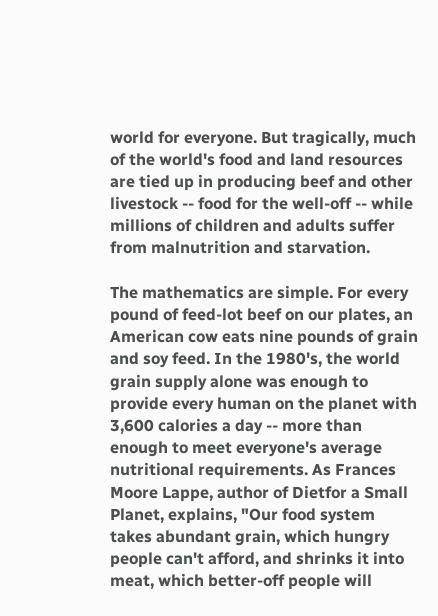world for everyone. But tragically, much of the world's food and land resources are tied up in producing beef and other livestock -- food for the well-off -- while millions of children and adults suffer from malnutrition and starvation.

The mathematics are simple. For every pound of feed-lot beef on our plates, an American cow eats nine pounds of grain and soy feed. In the 1980's, the world grain supply alone was enough to provide every human on the planet with 3,600 calories a day -- more than enough to meet everyone's average nutritional requirements. As Frances Moore Lappe, author of Dietfor a Small Planet, explains, "Our food system takes abundant grain, which hungry people can't afford, and shrinks it into meat, which better-off people will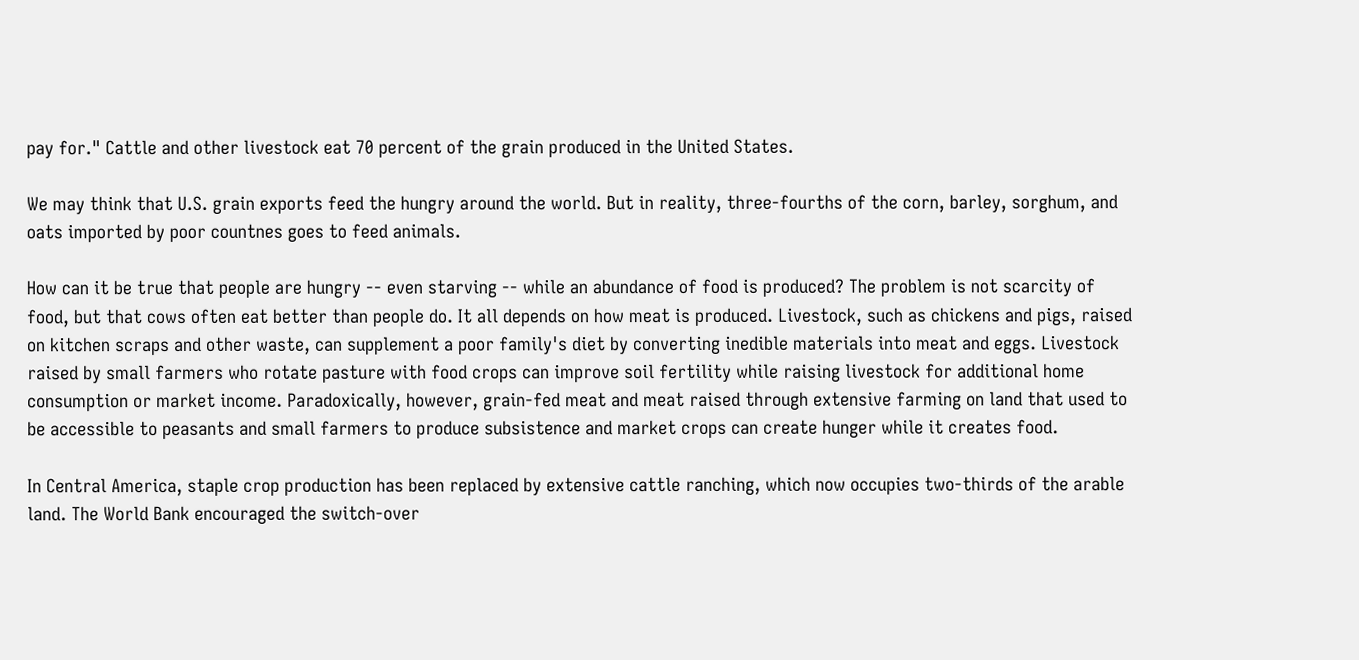pay for." Cattle and other livestock eat 70 percent of the grain produced in the United States.

We may think that U.S. grain exports feed the hungry around the world. But in reality, three-fourths of the corn, barley, sorghum, and oats imported by poor countnes goes to feed animals.

How can it be true that people are hungry -- even starving -- while an abundance of food is produced? The problem is not scarcity of food, but that cows often eat better than people do. It all depends on how meat is produced. Livestock, such as chickens and pigs, raised on kitchen scraps and other waste, can supplement a poor family's diet by converting inedible materials into meat and eggs. Livestock raised by small farmers who rotate pasture with food crops can improve soil fertility while raising livestock for additional home consumption or market income. Paradoxically, however, grain-fed meat and meat raised through extensive farming on land that used to be accessible to peasants and small farmers to produce subsistence and market crops can create hunger while it creates food.

In Central America, staple crop production has been replaced by extensive cattle ranching, which now occupies two-thirds of the arable land. The World Bank encouraged the switch-over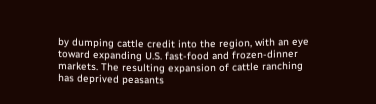by dumping cattle credit into the region, with an eye toward expanding U.S. fast-food and frozen-dinner markets. The resulting expansion of cattle ranching has deprived peasants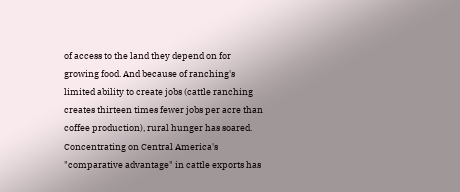of access to the land they depend on for growing food. And because of ranching's limited ability to create jobs (cattle ranching creates thirteen times fewer jobs per acre than coffee production), rural hunger has soared. Concentrating on Central America's "comparative advantage" in cattle exports has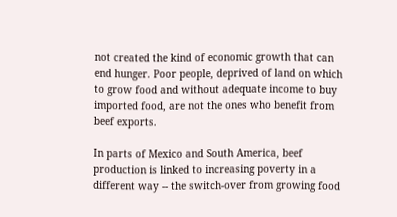not created the kind of economic growth that can end hunger. Poor people, deprived of land on which to grow food and without adequate income to buy imported food, are not the ones who benefit from beef exports.

In parts of Mexico and South America, beef production is linked to increasing poverty in a different way -- the switch-over from growing food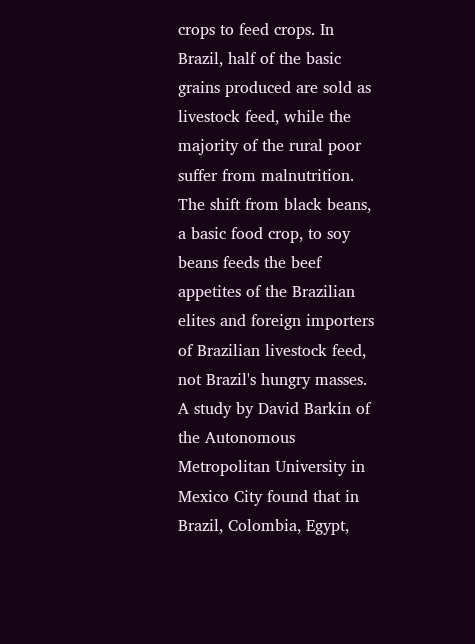crops to feed crops. In Brazil, half of the basic grains produced are sold as livestock feed, while the majority of the rural poor suffer from malnutrition. The shift from black beans, a basic food crop, to soy beans feeds the beef appetites of the Brazilian elites and foreign importers of Brazilian livestock feed, not Brazil's hungry masses. A study by David Barkin of the Autonomous Metropolitan University in Mexico City found that in Brazil, Colombia, Egypt,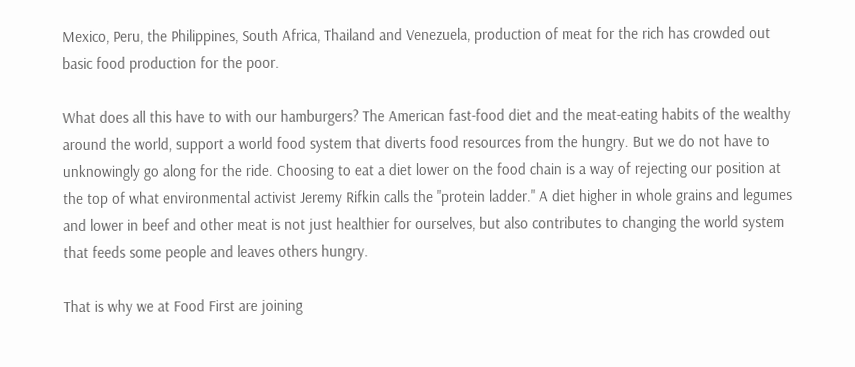Mexico, Peru, the Philippines, South Africa, Thailand and Venezuela, production of meat for the rich has crowded out basic food production for the poor.

What does all this have to with our hamburgers? The American fast-food diet and the meat-eating habits of the wealthy around the world, support a world food system that diverts food resources from the hungry. But we do not have to unknowingly go along for the ride. Choosing to eat a diet lower on the food chain is a way of rejecting our position at the top of what environmental activist Jeremy Rifkin calls the "protein ladder." A diet higher in whole grains and legumes and lower in beef and other meat is not just healthier for ourselves, but also contributes to changing the world system that feeds some people and leaves others hungry.

That is why we at Food First are joining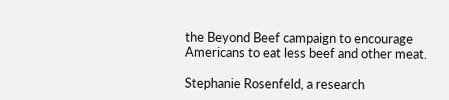the Beyond Beef campaign to encourage Americans to eat less beef and other meat.

Stephanie Rosenfeld, a research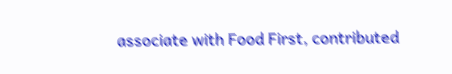associate with Food First, contributed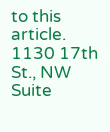to this article.
1130 17th St., NW
Suite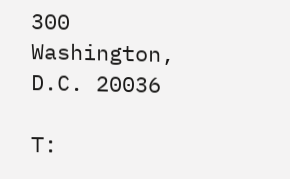300
Washington, D.C. 20036

T: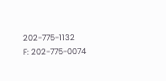202-775-1132
F: 202-775-0074